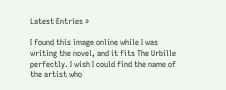Latest Entries »

I found this image online while I was writing the novel, and it fits The Urbille perfectly. I wish I could find the name of the artist who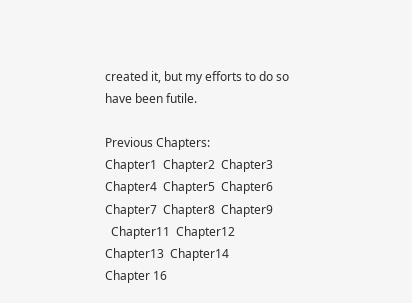created it, but my efforts to do so have been futile.

Previous Chapters:
Chapter1  Chapter2  Chapter3
Chapter4  Chapter5  Chapter6
Chapter7  Chapter8  Chapter9
  Chapter11  Chapter12
Chapter13  Chapter14
Chapter 16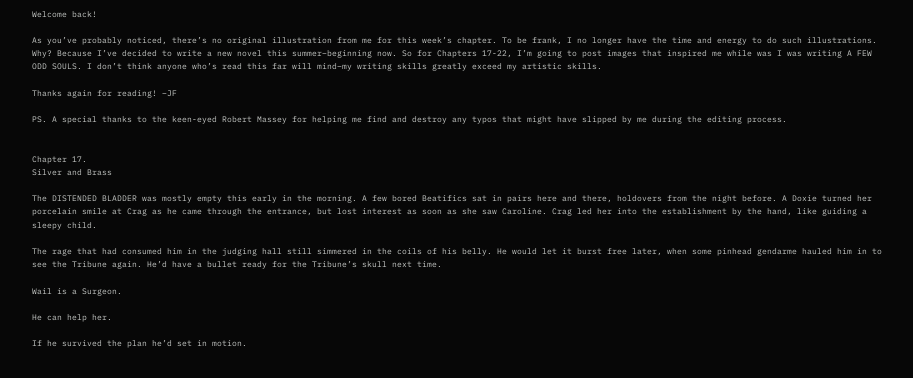Welcome back!

As you’ve probably noticed, there’s no original illustration from me for this week’s chapter. To be frank, I no longer have the time and energy to do such illustrations. Why? Because I’ve decided to write a new novel this summer–beginning now. So for Chapters 17-22, I’m going to post images that inspired me while was I was writing A FEW ODD SOULS. I don’t think anyone who’s read this far will mind–my writing skills greatly exceed my artistic skills.

Thanks again for reading! –JF

PS. A special thanks to the keen-eyed Robert Massey for helping me find and destroy any typos that might have slipped by me during the editing process.


Chapter 17.
Silver and Brass

The DISTENDED BLADDER was mostly empty this early in the morning. A few bored Beatifics sat in pairs here and there, holdovers from the night before. A Doxie turned her porcelain smile at Crag as he came through the entrance, but lost interest as soon as she saw Caroline. Crag led her into the establishment by the hand, like guiding a sleepy child.

The rage that had consumed him in the judging hall still simmered in the coils of his belly. He would let it burst free later, when some pinhead gendarme hauled him in to see the Tribune again. He’d have a bullet ready for the Tribune’s skull next time.

Wail is a Surgeon.

He can help her.

If he survived the plan he’d set in motion.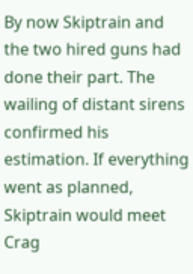By now Skiptrain and the two hired guns had done their part. The wailing of distant sirens confirmed his estimation. If everything went as planned, Skiptrain would meet Crag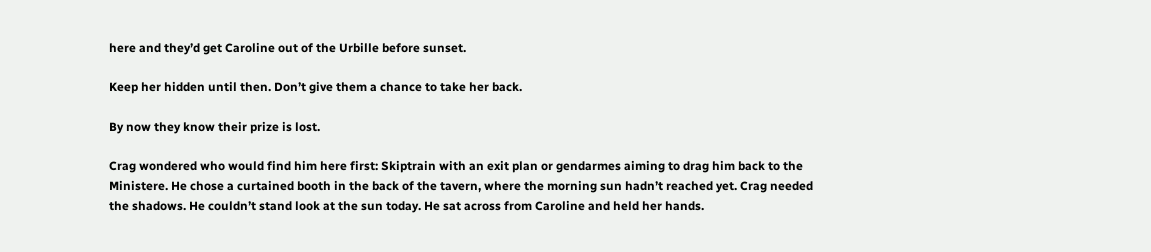here and they’d get Caroline out of the Urbille before sunset.

Keep her hidden until then. Don’t give them a chance to take her back.

By now they know their prize is lost.

Crag wondered who would find him here first: Skiptrain with an exit plan or gendarmes aiming to drag him back to the Ministere. He chose a curtained booth in the back of the tavern, where the morning sun hadn’t reached yet. Crag needed the shadows. He couldn’t stand look at the sun today. He sat across from Caroline and held her hands.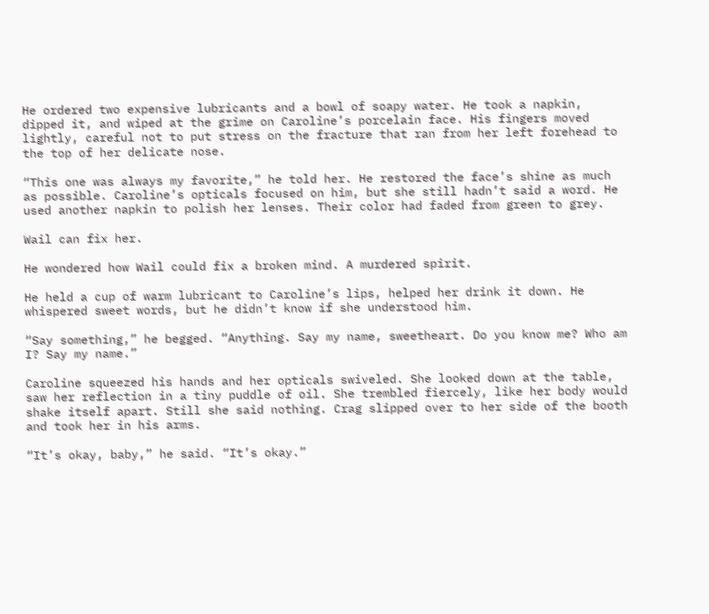He ordered two expensive lubricants and a bowl of soapy water. He took a napkin, dipped it, and wiped at the grime on Caroline’s porcelain face. His fingers moved lightly, careful not to put stress on the fracture that ran from her left forehead to the top of her delicate nose.

“This one was always my favorite,” he told her. He restored the face’s shine as much as possible. Caroline’s opticals focused on him, but she still hadn’t said a word. He used another napkin to polish her lenses. Their color had faded from green to grey.

Wail can fix her.

He wondered how Wail could fix a broken mind. A murdered spirit.

He held a cup of warm lubricant to Caroline’s lips, helped her drink it down. He whispered sweet words, but he didn’t know if she understood him.

“Say something,” he begged. “Anything. Say my name, sweetheart. Do you know me? Who am I? Say my name.”

Caroline squeezed his hands and her opticals swiveled. She looked down at the table, saw her reflection in a tiny puddle of oil. She trembled fiercely, like her body would shake itself apart. Still she said nothing. Crag slipped over to her side of the booth and took her in his arms.

“It’s okay, baby,” he said. “It’s okay.”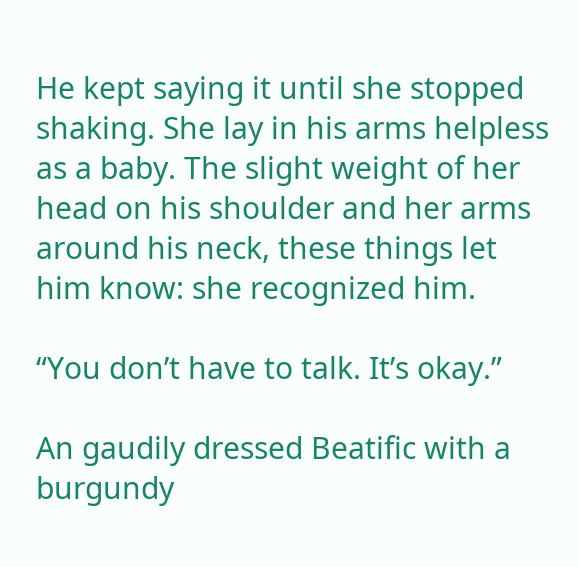He kept saying it until she stopped shaking. She lay in his arms helpless as a baby. The slight weight of her head on his shoulder and her arms around his neck, these things let him know: she recognized him.

“You don’t have to talk. It’s okay.”

An gaudily dressed Beatific with a burgundy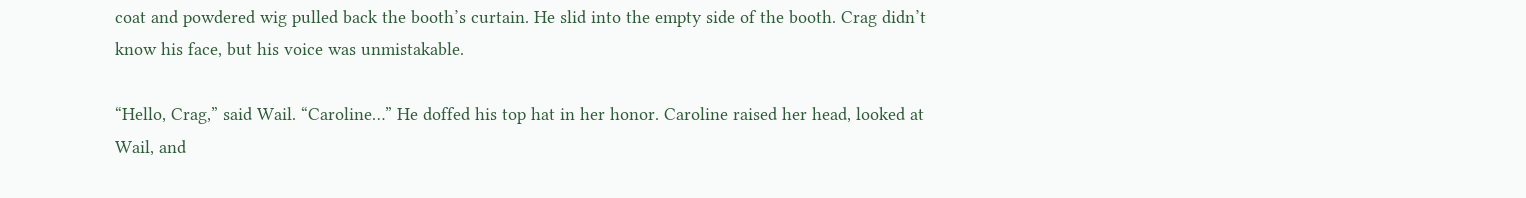coat and powdered wig pulled back the booth’s curtain. He slid into the empty side of the booth. Crag didn’t know his face, but his voice was unmistakable.

“Hello, Crag,” said Wail. “Caroline…” He doffed his top hat in her honor. Caroline raised her head, looked at Wail, and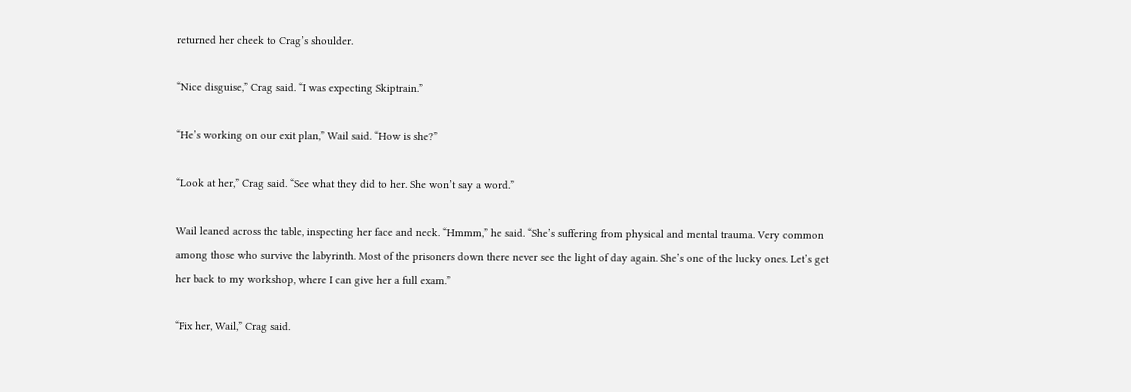returned her cheek to Crag’s shoulder.

“Nice disguise,” Crag said. “I was expecting Skiptrain.”

“He’s working on our exit plan,” Wail said. “How is she?”

“Look at her,” Crag said. “See what they did to her. She won’t say a word.”

Wail leaned across the table, inspecting her face and neck. “Hmmm,” he said. “She’s suffering from physical and mental trauma. Very common among those who survive the labyrinth. Most of the prisoners down there never see the light of day again. She’s one of the lucky ones. Let’s get her back to my workshop, where I can give her a full exam.”

“Fix her, Wail,” Crag said.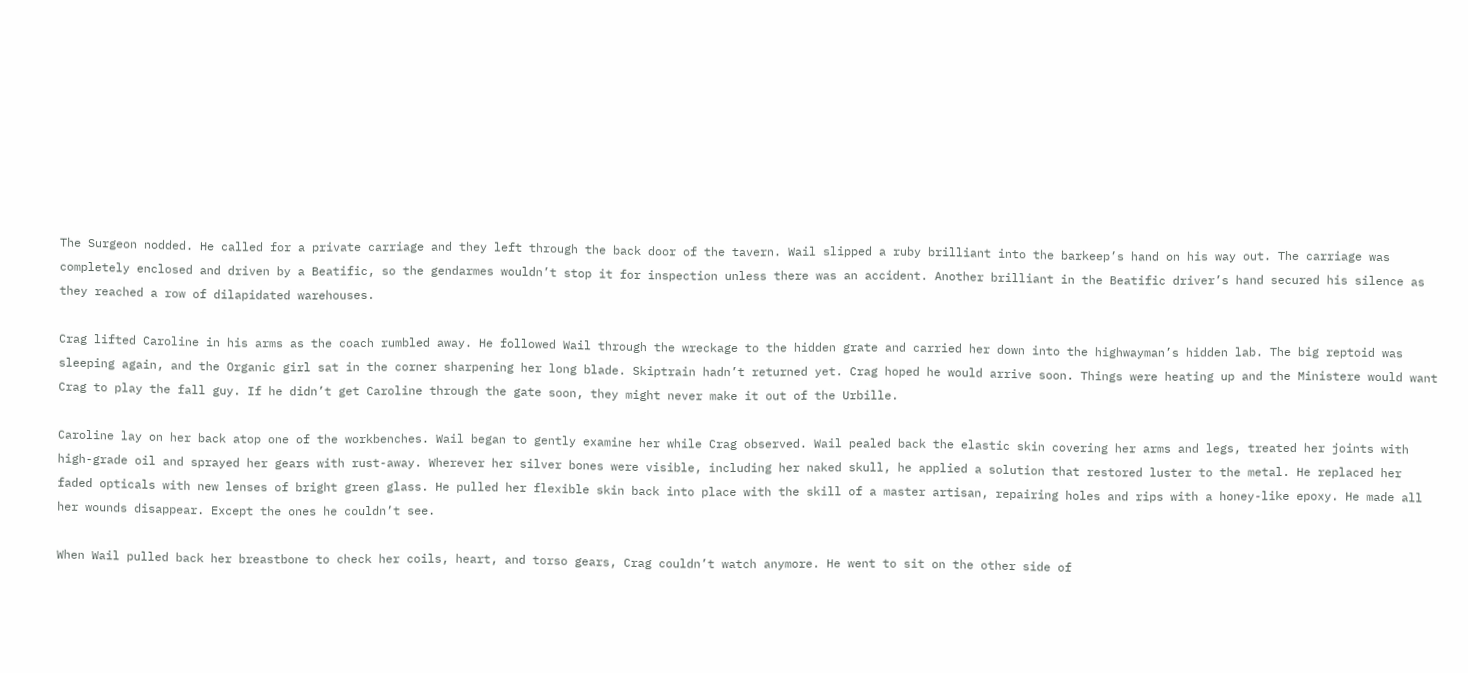The Surgeon nodded. He called for a private carriage and they left through the back door of the tavern. Wail slipped a ruby brilliant into the barkeep’s hand on his way out. The carriage was completely enclosed and driven by a Beatific, so the gendarmes wouldn’t stop it for inspection unless there was an accident. Another brilliant in the Beatific driver’s hand secured his silence as they reached a row of dilapidated warehouses.

Crag lifted Caroline in his arms as the coach rumbled away. He followed Wail through the wreckage to the hidden grate and carried her down into the highwayman’s hidden lab. The big reptoid was sleeping again, and the Organic girl sat in the corner sharpening her long blade. Skiptrain hadn’t returned yet. Crag hoped he would arrive soon. Things were heating up and the Ministere would want Crag to play the fall guy. If he didn’t get Caroline through the gate soon, they might never make it out of the Urbille.

Caroline lay on her back atop one of the workbenches. Wail began to gently examine her while Crag observed. Wail pealed back the elastic skin covering her arms and legs, treated her joints with high-grade oil and sprayed her gears with rust-away. Wherever her silver bones were visible, including her naked skull, he applied a solution that restored luster to the metal. He replaced her faded opticals with new lenses of bright green glass. He pulled her flexible skin back into place with the skill of a master artisan, repairing holes and rips with a honey-like epoxy. He made all her wounds disappear. Except the ones he couldn’t see.

When Wail pulled back her breastbone to check her coils, heart, and torso gears, Crag couldn’t watch anymore. He went to sit on the other side of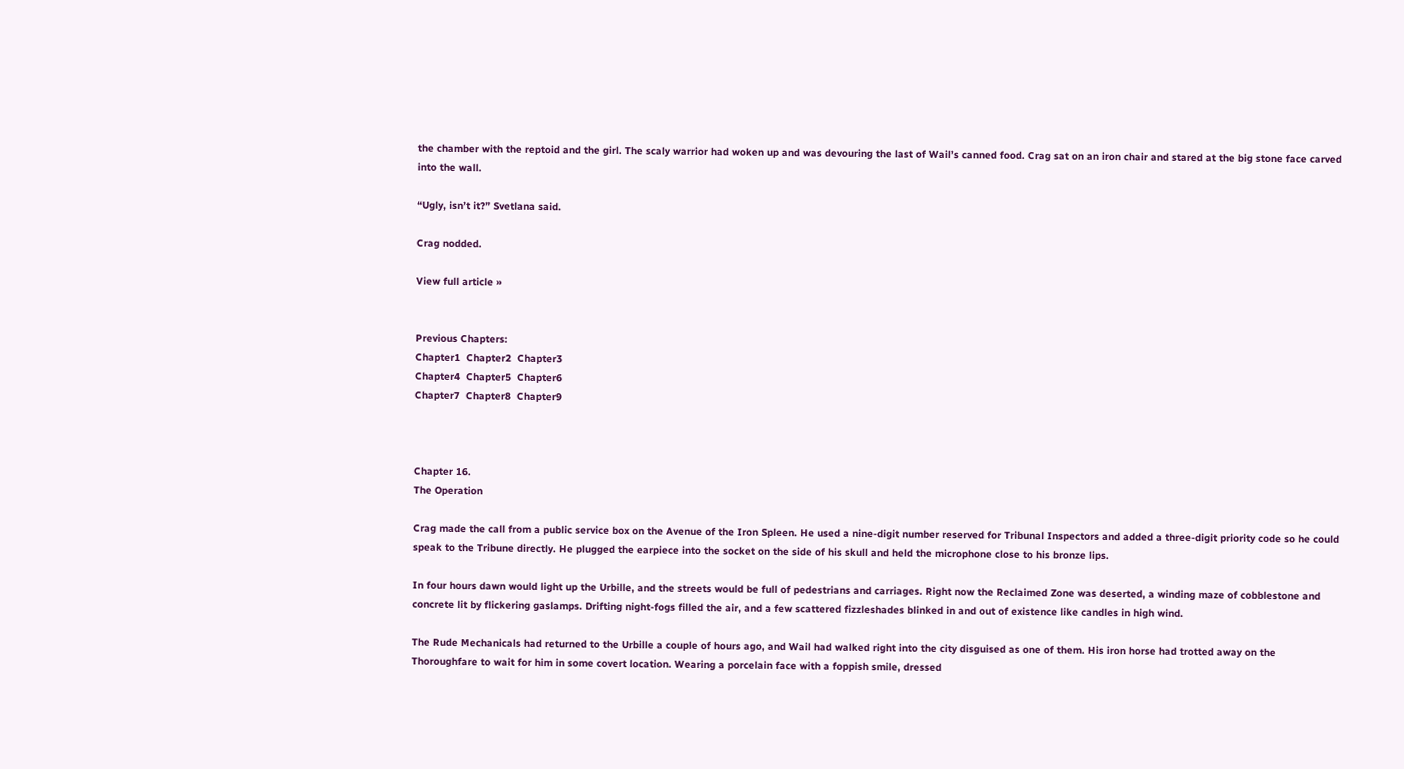the chamber with the reptoid and the girl. The scaly warrior had woken up and was devouring the last of Wail’s canned food. Crag sat on an iron chair and stared at the big stone face carved into the wall.

“Ugly, isn’t it?” Svetlana said.

Crag nodded.

View full article »


Previous Chapters:
Chapter1  Chapter2  Chapter3
Chapter4  Chapter5  Chapter6
Chapter7  Chapter8  Chapter9



Chapter 16.
The Operation

Crag made the call from a public service box on the Avenue of the Iron Spleen. He used a nine-digit number reserved for Tribunal Inspectors and added a three-digit priority code so he could speak to the Tribune directly. He plugged the earpiece into the socket on the side of his skull and held the microphone close to his bronze lips.

In four hours dawn would light up the Urbille, and the streets would be full of pedestrians and carriages. Right now the Reclaimed Zone was deserted, a winding maze of cobblestone and concrete lit by flickering gaslamps. Drifting night-fogs filled the air, and a few scattered fizzleshades blinked in and out of existence like candles in high wind.

The Rude Mechanicals had returned to the Urbille a couple of hours ago, and Wail had walked right into the city disguised as one of them. His iron horse had trotted away on the Thoroughfare to wait for him in some covert location. Wearing a porcelain face with a foppish smile, dressed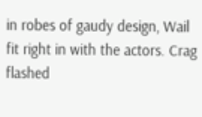in robes of gaudy design, Wail fit right in with the actors. Crag flashed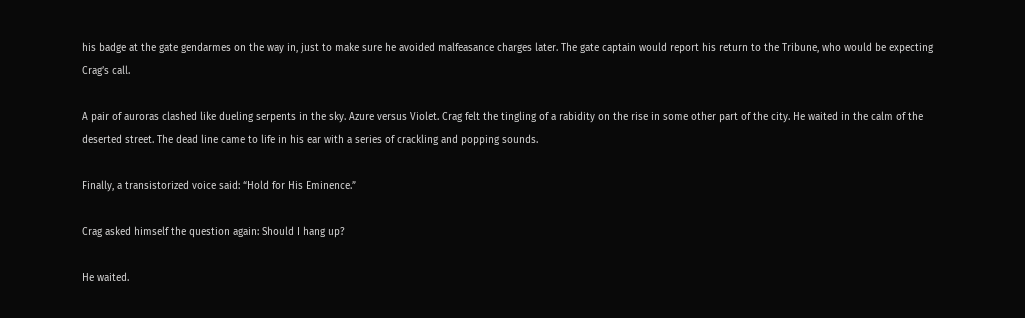his badge at the gate gendarmes on the way in, just to make sure he avoided malfeasance charges later. The gate captain would report his return to the Tribune, who would be expecting Crag’s call.

A pair of auroras clashed like dueling serpents in the sky. Azure versus Violet. Crag felt the tingling of a rabidity on the rise in some other part of the city. He waited in the calm of the deserted street. The dead line came to life in his ear with a series of crackling and popping sounds.

Finally, a transistorized voice said: “Hold for His Eminence.”

Crag asked himself the question again: Should I hang up?

He waited.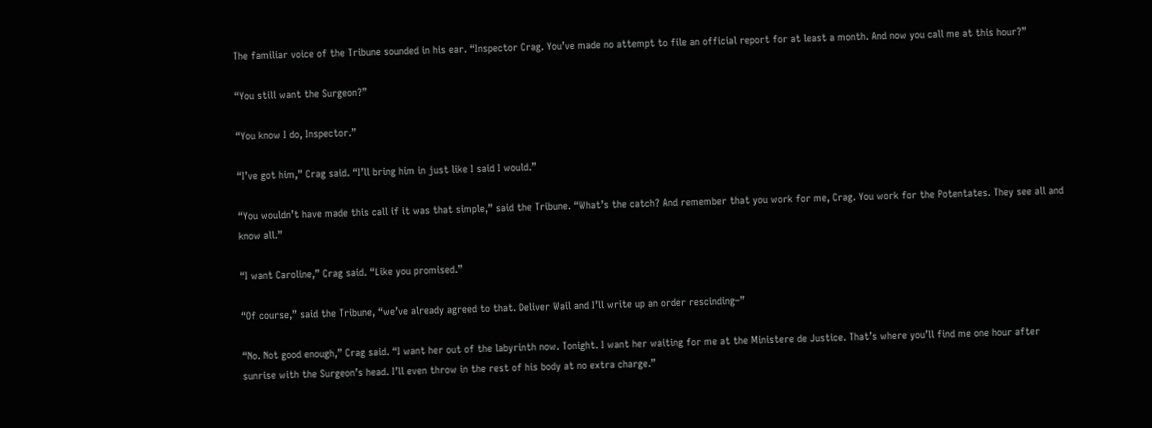The familiar voice of the Tribune sounded in his ear. “Inspector Crag. You’ve made no attempt to file an official report for at least a month. And now you call me at this hour?”

“You still want the Surgeon?”

“You know I do, Inspector.”

“I’ve got him,” Crag said. “I’ll bring him in just like I said I would.”

“You wouldn’t have made this call if it was that simple,” said the Tribune. “What’s the catch? And remember that you work for me, Crag. You work for the Potentates. They see all and know all.”

“I want Caroline,” Crag said. “Like you promised.”

“Of course,” said the Tribune, “we’ve already agreed to that. Deliver Wail and I’ll write up an order rescinding–”

“No. Not good enough,” Crag said. “I want her out of the labyrinth now. Tonight. I want her waiting for me at the Ministere de Justice. That’s where you’ll find me one hour after sunrise with the Surgeon’s head. I’ll even throw in the rest of his body at no extra charge.”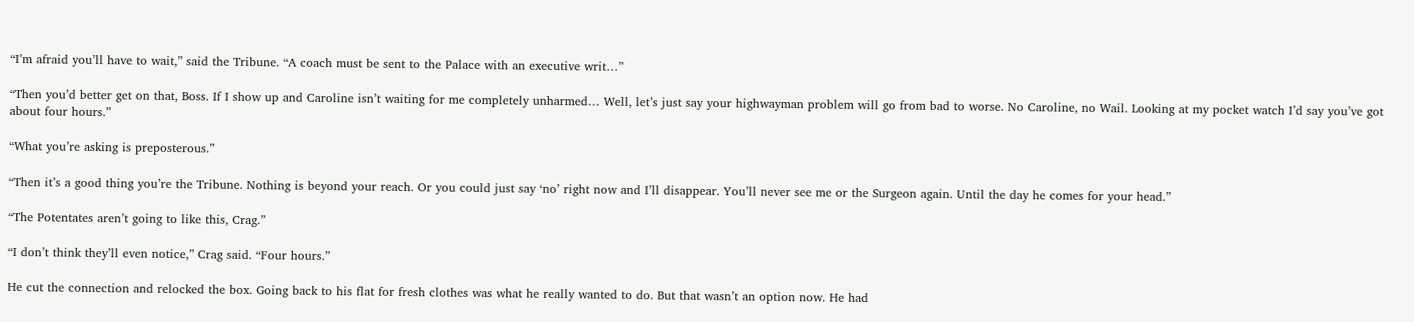“I’m afraid you’ll have to wait,” said the Tribune. “A coach must be sent to the Palace with an executive writ…”

“Then you’d better get on that, Boss. If I show up and Caroline isn’t waiting for me completely unharmed… Well, let’s just say your highwayman problem will go from bad to worse. No Caroline, no Wail. Looking at my pocket watch I’d say you’ve got about four hours.”

“What you’re asking is preposterous.”

“Then it’s a good thing you’re the Tribune. Nothing is beyond your reach. Or you could just say ‘no’ right now and I’ll disappear. You’ll never see me or the Surgeon again. Until the day he comes for your head.”

“The Potentates aren’t going to like this, Crag.”

“I don’t think they’ll even notice,” Crag said. “Four hours.”

He cut the connection and relocked the box. Going back to his flat for fresh clothes was what he really wanted to do. But that wasn’t an option now. He had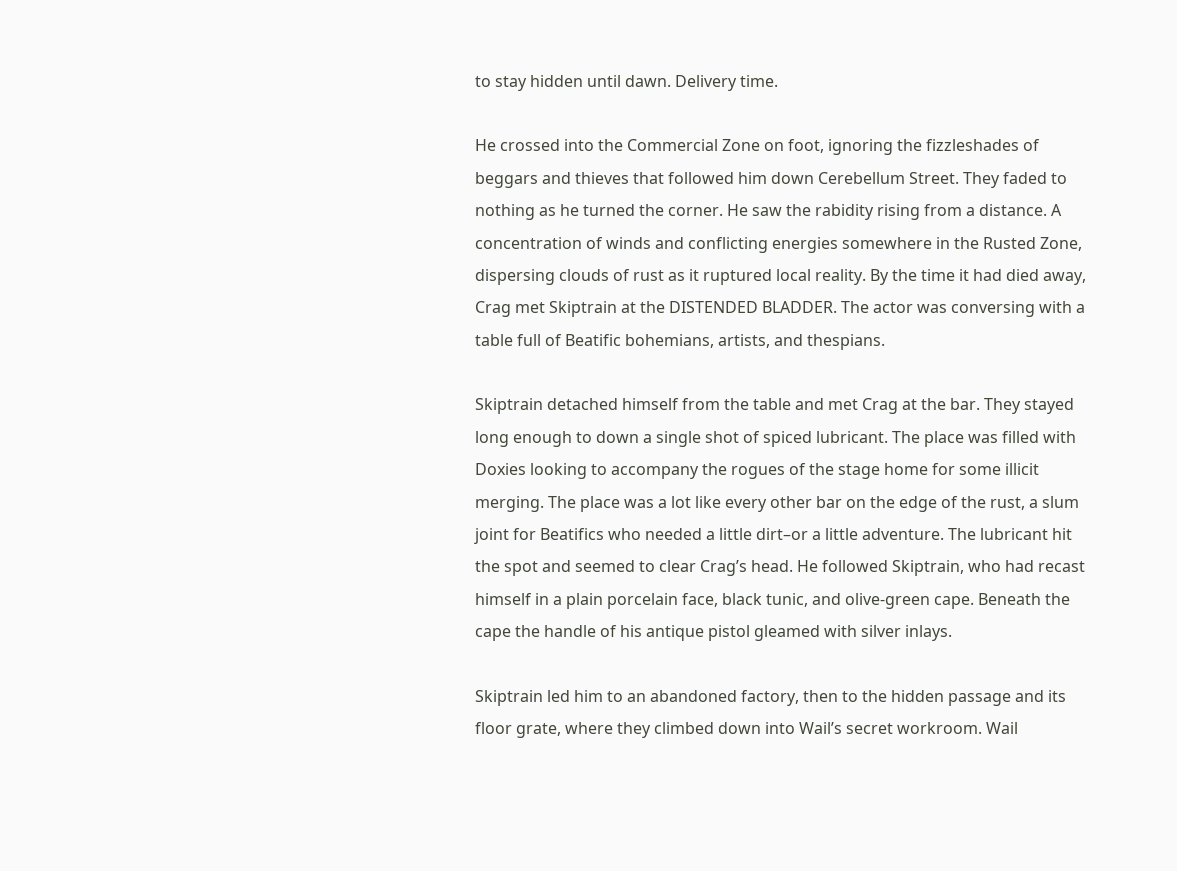to stay hidden until dawn. Delivery time.

He crossed into the Commercial Zone on foot, ignoring the fizzleshades of beggars and thieves that followed him down Cerebellum Street. They faded to nothing as he turned the corner. He saw the rabidity rising from a distance. A concentration of winds and conflicting energies somewhere in the Rusted Zone, dispersing clouds of rust as it ruptured local reality. By the time it had died away, Crag met Skiptrain at the DISTENDED BLADDER. The actor was conversing with a table full of Beatific bohemians, artists, and thespians.

Skiptrain detached himself from the table and met Crag at the bar. They stayed long enough to down a single shot of spiced lubricant. The place was filled with Doxies looking to accompany the rogues of the stage home for some illicit merging. The place was a lot like every other bar on the edge of the rust, a slum joint for Beatifics who needed a little dirt–or a little adventure. The lubricant hit the spot and seemed to clear Crag’s head. He followed Skiptrain, who had recast himself in a plain porcelain face, black tunic, and olive-green cape. Beneath the cape the handle of his antique pistol gleamed with silver inlays.

Skiptrain led him to an abandoned factory, then to the hidden passage and its floor grate, where they climbed down into Wail’s secret workroom. Wail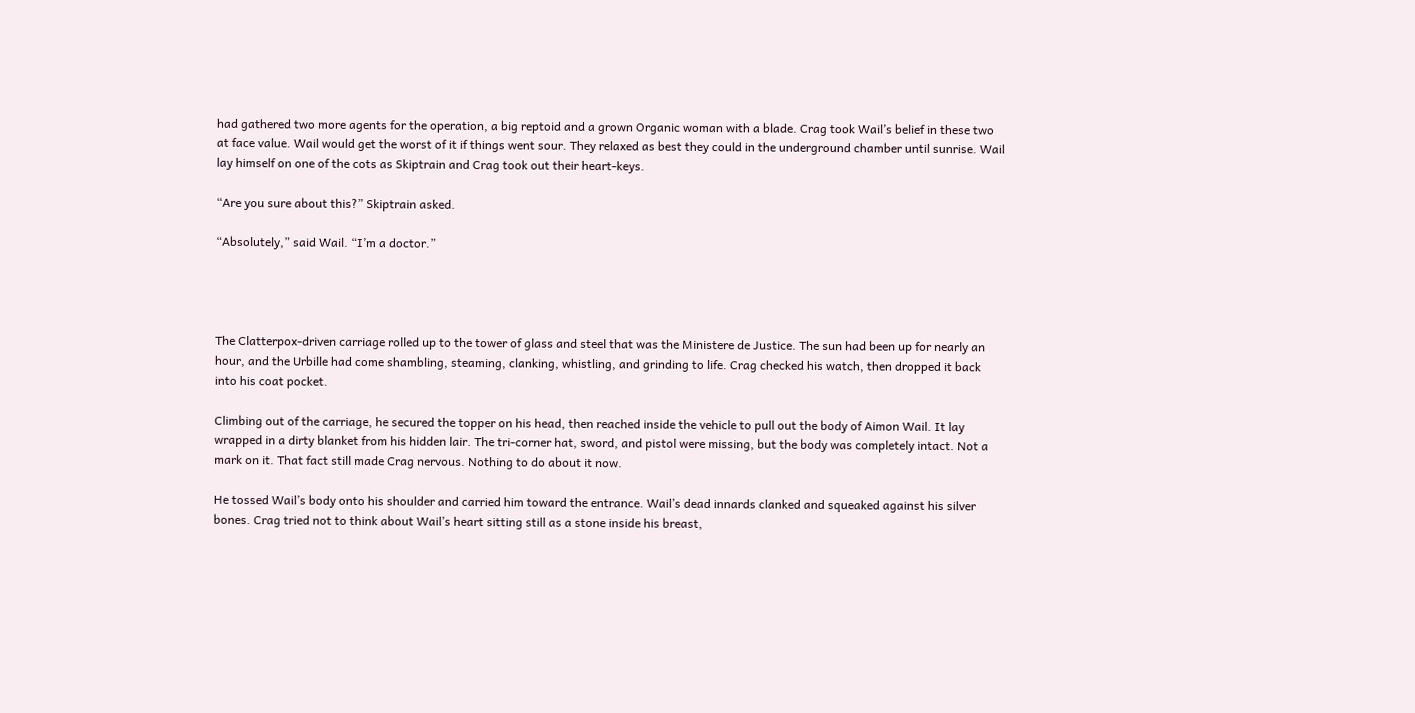had gathered two more agents for the operation, a big reptoid and a grown Organic woman with a blade. Crag took Wail’s belief in these two at face value. Wail would get the worst of it if things went sour. They relaxed as best they could in the underground chamber until sunrise. Wail lay himself on one of the cots as Skiptrain and Crag took out their heart-keys.

“Are you sure about this?” Skiptrain asked.

“Absolutely,” said Wail. “I’m a doctor.”




The Clatterpox-driven carriage rolled up to the tower of glass and steel that was the Ministere de Justice. The sun had been up for nearly an hour, and the Urbille had come shambling, steaming, clanking, whistling, and grinding to life. Crag checked his watch, then dropped it back into his coat pocket.

Climbing out of the carriage, he secured the topper on his head, then reached inside the vehicle to pull out the body of Aimon Wail. It lay wrapped in a dirty blanket from his hidden lair. The tri-corner hat, sword, and pistol were missing, but the body was completely intact. Not a mark on it. That fact still made Crag nervous. Nothing to do about it now.

He tossed Wail’s body onto his shoulder and carried him toward the entrance. Wail’s dead innards clanked and squeaked against his silver bones. Crag tried not to think about Wail’s heart sitting still as a stone inside his breast,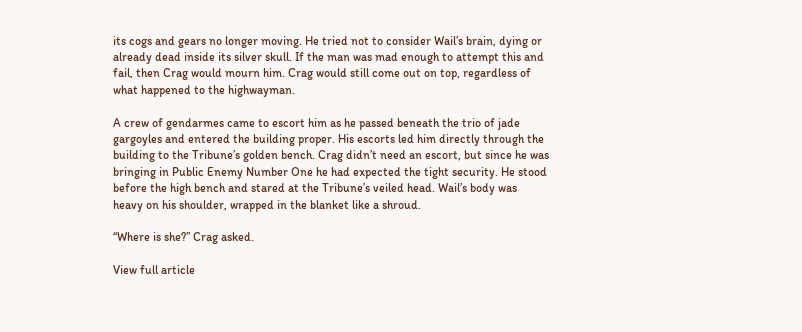its cogs and gears no longer moving. He tried not to consider Wail’s brain, dying or already dead inside its silver skull. If the man was mad enough to attempt this and fail, then Crag would mourn him. Crag would still come out on top, regardless of what happened to the highwayman.

A crew of gendarmes came to escort him as he passed beneath the trio of jade gargoyles and entered the building proper. His escorts led him directly through the building to the Tribune’s golden bench. Crag didn’t need an escort, but since he was bringing in Public Enemy Number One he had expected the tight security. He stood before the high bench and stared at the Tribune’s veiled head. Wail’s body was heavy on his shoulder, wrapped in the blanket like a shroud.

“Where is she?” Crag asked.

View full article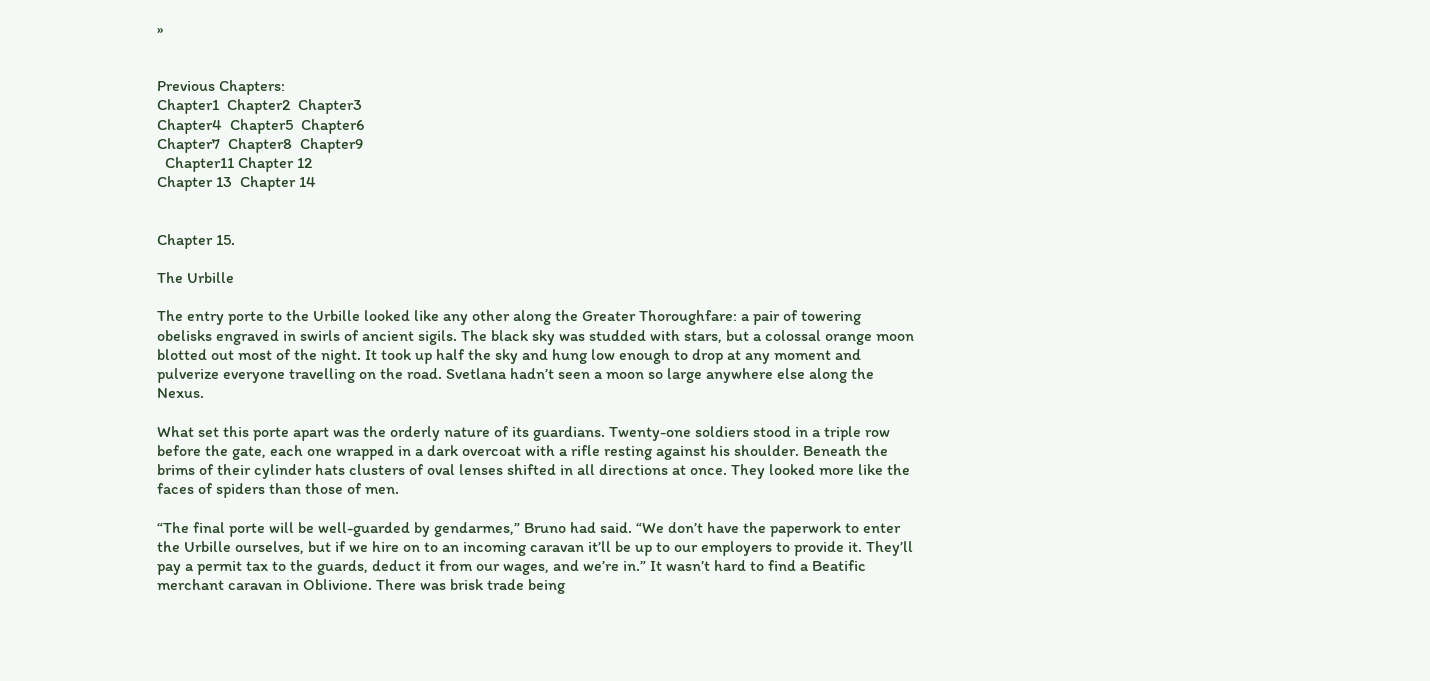»


Previous Chapters:
Chapter1  Chapter2  Chapter3
Chapter4  Chapter5  Chapter6
Chapter7  Chapter8  Chapter9
  Chapter11 Chapter 12
Chapter 13  Chapter 14


Chapter 15.

The Urbille

The entry porte to the Urbille looked like any other along the Greater Thoroughfare: a pair of towering obelisks engraved in swirls of ancient sigils. The black sky was studded with stars, but a colossal orange moon blotted out most of the night. It took up half the sky and hung low enough to drop at any moment and pulverize everyone travelling on the road. Svetlana hadn’t seen a moon so large anywhere else along the Nexus.

What set this porte apart was the orderly nature of its guardians. Twenty-one soldiers stood in a triple row before the gate, each one wrapped in a dark overcoat with a rifle resting against his shoulder. Beneath the brims of their cylinder hats clusters of oval lenses shifted in all directions at once. They looked more like the faces of spiders than those of men.

“The final porte will be well-guarded by gendarmes,” Bruno had said. “We don’t have the paperwork to enter the Urbille ourselves, but if we hire on to an incoming caravan it’ll be up to our employers to provide it. They’ll pay a permit tax to the guards, deduct it from our wages, and we’re in.” It wasn’t hard to find a Beatific merchant caravan in Oblivione. There was brisk trade being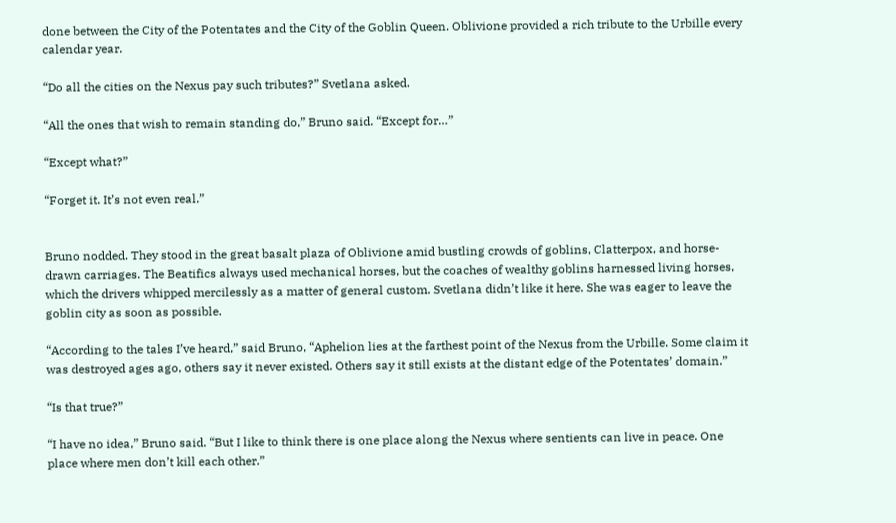done between the City of the Potentates and the City of the Goblin Queen. Oblivione provided a rich tribute to the Urbille every calendar year.

“Do all the cities on the Nexus pay such tributes?” Svetlana asked.

“All the ones that wish to remain standing do,” Bruno said. “Except for…”

“Except what?”

“Forget it. It’s not even real.”


Bruno nodded. They stood in the great basalt plaza of Oblivione amid bustling crowds of goblins, Clatterpox, and horse-drawn carriages. The Beatifics always used mechanical horses, but the coaches of wealthy goblins harnessed living horses, which the drivers whipped mercilessly as a matter of general custom. Svetlana didn’t like it here. She was eager to leave the goblin city as soon as possible.

“According to the tales I’ve heard,” said Bruno, “Aphelion lies at the farthest point of the Nexus from the Urbille. Some claim it was destroyed ages ago, others say it never existed. Others say it still exists at the distant edge of the Potentates’ domain.”

“Is that true?”

“I have no idea,” Bruno said. “But I like to think there is one place along the Nexus where sentients can live in peace. One place where men don’t kill each other.”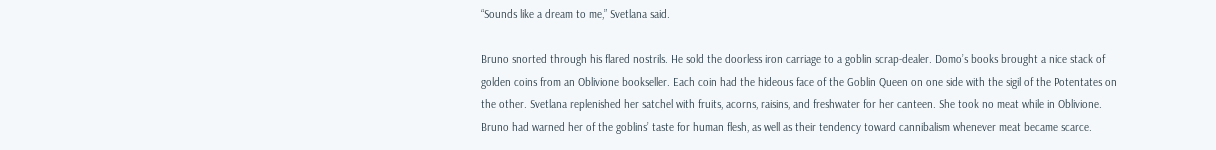“Sounds like a dream to me,” Svetlana said.

Bruno snorted through his flared nostrils. He sold the doorless iron carriage to a goblin scrap-dealer. Domo’s books brought a nice stack of golden coins from an Oblivione bookseller. Each coin had the hideous face of the Goblin Queen on one side with the sigil of the Potentates on the other. Svetlana replenished her satchel with fruits, acorns, raisins, and freshwater for her canteen. She took no meat while in Oblivione. Bruno had warned her of the goblins’ taste for human flesh, as well as their tendency toward cannibalism whenever meat became scarce.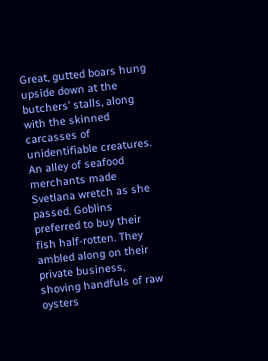Great, gutted boars hung upside down at the butchers’ stalls, along with the skinned carcasses of unidentifiable creatures. An alley of seafood merchants made Svetlana wretch as she passed. Goblins preferred to buy their fish half-rotten. They ambled along on their private business, shoving handfuls of raw oysters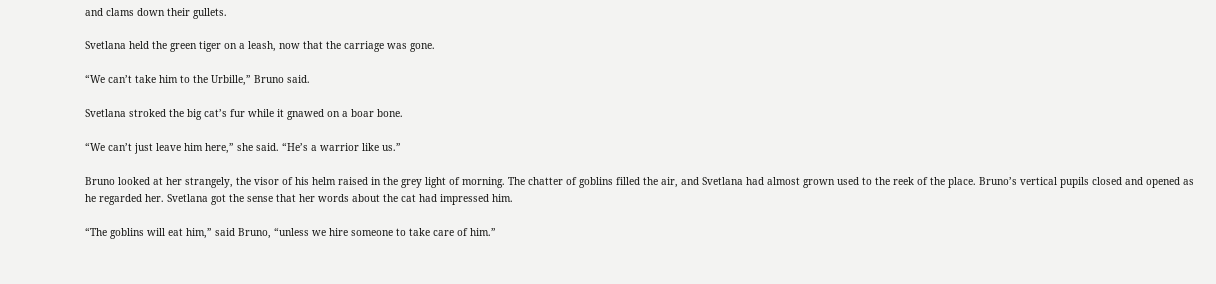and clams down their gullets.

Svetlana held the green tiger on a leash, now that the carriage was gone.

“We can’t take him to the Urbille,” Bruno said.

Svetlana stroked the big cat’s fur while it gnawed on a boar bone.

“We can’t just leave him here,” she said. “He’s a warrior like us.”

Bruno looked at her strangely, the visor of his helm raised in the grey light of morning. The chatter of goblins filled the air, and Svetlana had almost grown used to the reek of the place. Bruno’s vertical pupils closed and opened as he regarded her. Svetlana got the sense that her words about the cat had impressed him.

“The goblins will eat him,” said Bruno, “unless we hire someone to take care of him.”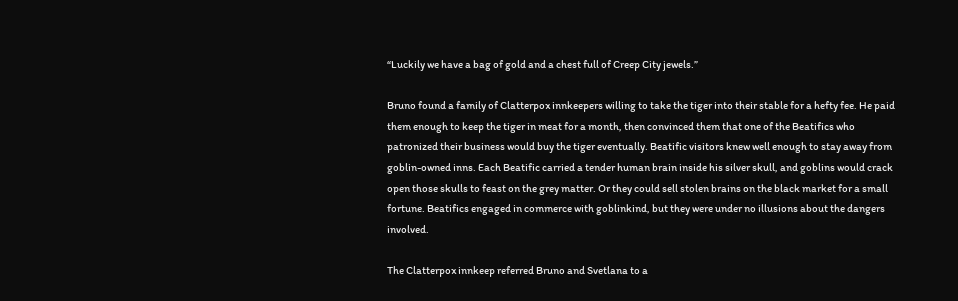“Luckily we have a bag of gold and a chest full of Creep City jewels.”

Bruno found a family of Clatterpox innkeepers willing to take the tiger into their stable for a hefty fee. He paid them enough to keep the tiger in meat for a month, then convinced them that one of the Beatifics who patronized their business would buy the tiger eventually. Beatific visitors knew well enough to stay away from goblin-owned inns. Each Beatific carried a tender human brain inside his silver skull, and goblins would crack open those skulls to feast on the grey matter. Or they could sell stolen brains on the black market for a small fortune. Beatifics engaged in commerce with goblinkind, but they were under no illusions about the dangers involved.

The Clatterpox innkeep referred Bruno and Svetlana to a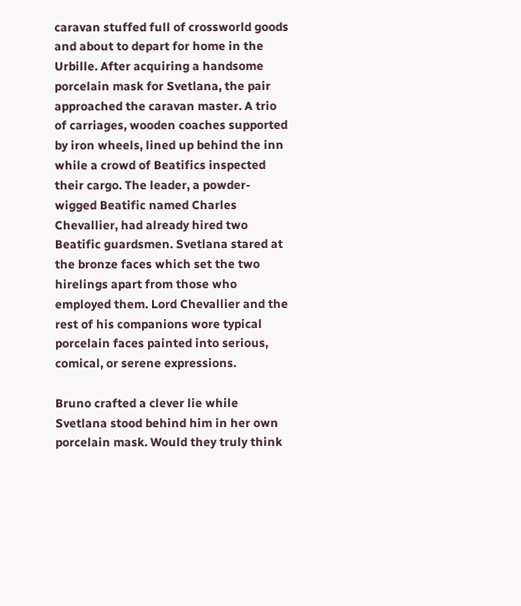caravan stuffed full of crossworld goods and about to depart for home in the Urbille. After acquiring a handsome porcelain mask for Svetlana, the pair approached the caravan master. A trio of carriages, wooden coaches supported by iron wheels, lined up behind the inn while a crowd of Beatifics inspected their cargo. The leader, a powder-wigged Beatific named Charles Chevallier, had already hired two Beatific guardsmen. Svetlana stared at the bronze faces which set the two hirelings apart from those who employed them. Lord Chevallier and the rest of his companions wore typical porcelain faces painted into serious, comical, or serene expressions.

Bruno crafted a clever lie while Svetlana stood behind him in her own porcelain mask. Would they truly think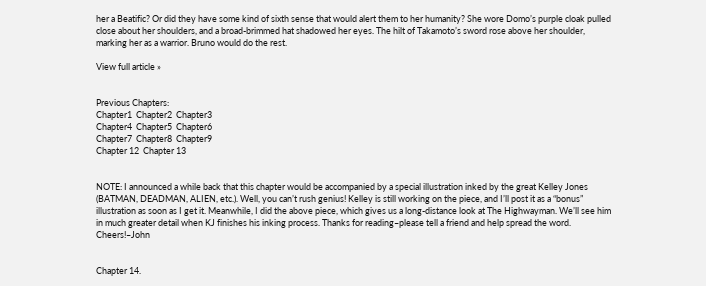her a Beatific? Or did they have some kind of sixth sense that would alert them to her humanity? She wore Domo’s purple cloak pulled close about her shoulders, and a broad-brimmed hat shadowed her eyes. The hilt of Takamoto’s sword rose above her shoulder, marking her as a warrior. Bruno would do the rest.

View full article »


Previous Chapters:
Chapter1  Chapter2  Chapter3
Chapter4  Chapter5  Chapter6
Chapter7  Chapter8  Chapter9
Chapter 12  Chapter 13


NOTE: I announced a while back that this chapter would be accompanied by a special illustration inked by the great Kelley Jones (BATMAN, DEADMAN, ALIEN, etc.). Well, you can’t rush genius! Kelley is still working on the piece, and I’ll post it as a “bonus” illustration as soon as I get it. Meanwhile, I did the above piece, which gives us a long-distance look at The Highwayman. We’ll see him in much greater detail when KJ finishes his inking process. Thanks for reading–please tell a friend and help spread the word. Cheers!–John


Chapter 14.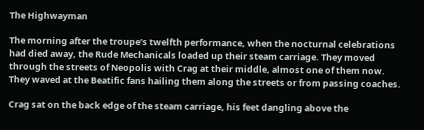The Highwayman

The morning after the troupe’s twelfth performance, when the nocturnal celebrations had died away, the Rude Mechanicals loaded up their steam carriage. They moved through the streets of Neopolis with Crag at their middle, almost one of them now. They waved at the Beatific fans hailing them along the streets or from passing coaches.

Crag sat on the back edge of the steam carriage, his feet dangling above the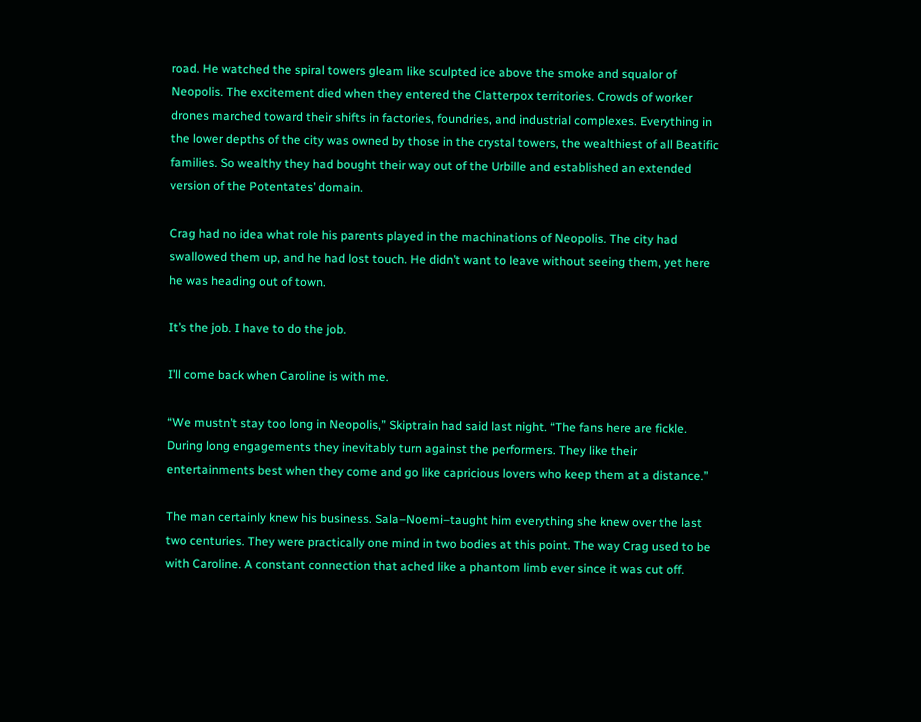road. He watched the spiral towers gleam like sculpted ice above the smoke and squalor of Neopolis. The excitement died when they entered the Clatterpox territories. Crowds of worker drones marched toward their shifts in factories, foundries, and industrial complexes. Everything in the lower depths of the city was owned by those in the crystal towers, the wealthiest of all Beatific families. So wealthy they had bought their way out of the Urbille and established an extended version of the Potentates’ domain.

Crag had no idea what role his parents played in the machinations of Neopolis. The city had swallowed them up, and he had lost touch. He didn’t want to leave without seeing them, yet here he was heading out of town.

It’s the job. I have to do the job.

I’ll come back when Caroline is with me.

“We mustn’t stay too long in Neopolis,” Skiptrain had said last night. “The fans here are fickle. During long engagements they inevitably turn against the performers. They like their entertainments best when they come and go like capricious lovers who keep them at a distance.”

The man certainly knew his business. Sala–Noemi–taught him everything she knew over the last two centuries. They were practically one mind in two bodies at this point. The way Crag used to be with Caroline. A constant connection that ached like a phantom limb ever since it was cut off.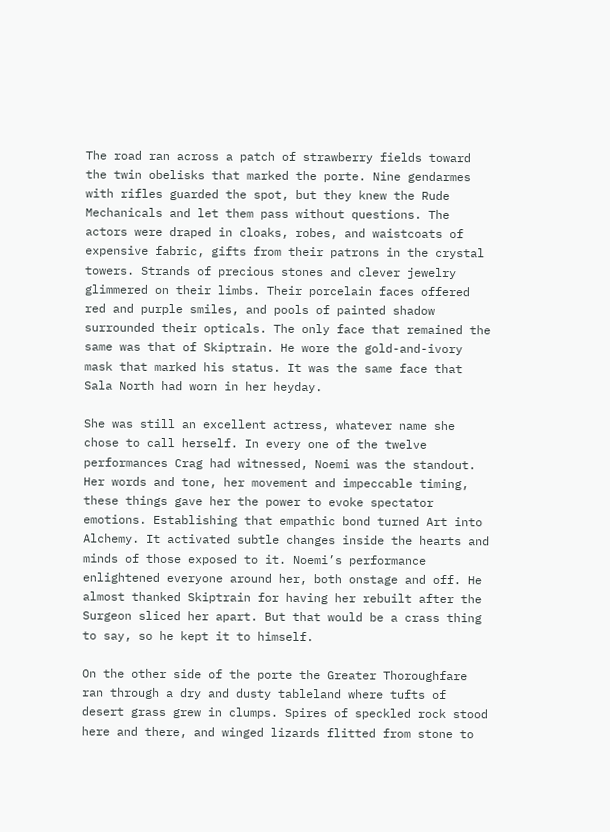The road ran across a patch of strawberry fields toward the twin obelisks that marked the porte. Nine gendarmes with rifles guarded the spot, but they knew the Rude Mechanicals and let them pass without questions. The actors were draped in cloaks, robes, and waistcoats of expensive fabric, gifts from their patrons in the crystal towers. Strands of precious stones and clever jewelry glimmered on their limbs. Their porcelain faces offered red and purple smiles, and pools of painted shadow surrounded their opticals. The only face that remained the same was that of Skiptrain. He wore the gold-and-ivory mask that marked his status. It was the same face that Sala North had worn in her heyday.

She was still an excellent actress, whatever name she chose to call herself. In every one of the twelve performances Crag had witnessed, Noemi was the standout. Her words and tone, her movement and impeccable timing, these things gave her the power to evoke spectator emotions. Establishing that empathic bond turned Art into Alchemy. It activated subtle changes inside the hearts and minds of those exposed to it. Noemi’s performance enlightened everyone around her, both onstage and off. He almost thanked Skiptrain for having her rebuilt after the Surgeon sliced her apart. But that would be a crass thing to say, so he kept it to himself.

On the other side of the porte the Greater Thoroughfare ran through a dry and dusty tableland where tufts of desert grass grew in clumps. Spires of speckled rock stood here and there, and winged lizards flitted from stone to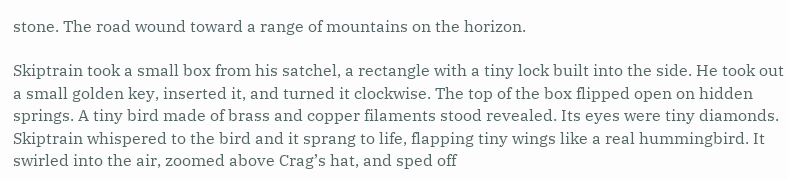stone. The road wound toward a range of mountains on the horizon.

Skiptrain took a small box from his satchel, a rectangle with a tiny lock built into the side. He took out a small golden key, inserted it, and turned it clockwise. The top of the box flipped open on hidden springs. A tiny bird made of brass and copper filaments stood revealed. Its eyes were tiny diamonds. Skiptrain whispered to the bird and it sprang to life, flapping tiny wings like a real hummingbird. It swirled into the air, zoomed above Crag’s hat, and sped off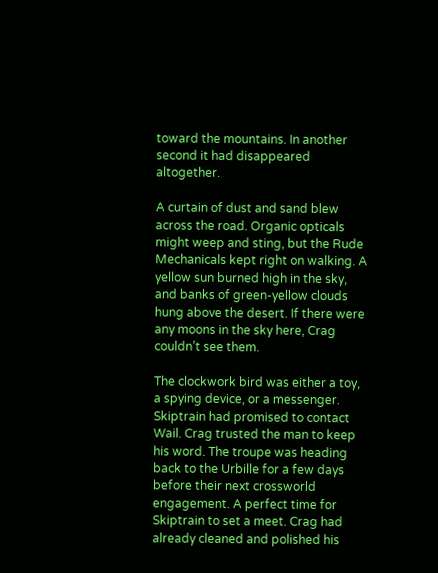toward the mountains. In another second it had disappeared altogether.

A curtain of dust and sand blew across the road. Organic opticals might weep and sting, but the Rude Mechanicals kept right on walking. A yellow sun burned high in the sky, and banks of green-yellow clouds hung above the desert. If there were any moons in the sky here, Crag couldn’t see them.

The clockwork bird was either a toy, a spying device, or a messenger. Skiptrain had promised to contact Wail. Crag trusted the man to keep his word. The troupe was heading back to the Urbille for a few days before their next crossworld engagement. A perfect time for Skiptrain to set a meet. Crag had already cleaned and polished his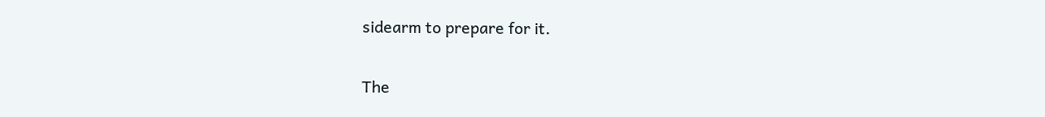sidearm to prepare for it.

The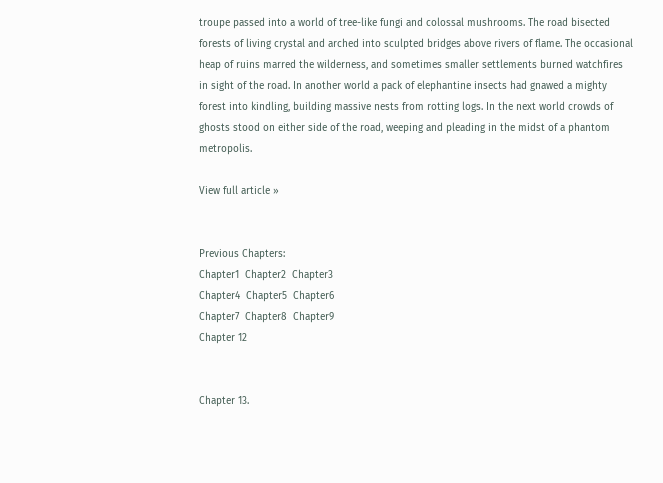troupe passed into a world of tree-like fungi and colossal mushrooms. The road bisected forests of living crystal and arched into sculpted bridges above rivers of flame. The occasional heap of ruins marred the wilderness, and sometimes smaller settlements burned watchfires in sight of the road. In another world a pack of elephantine insects had gnawed a mighty forest into kindling, building massive nests from rotting logs. In the next world crowds of ghosts stood on either side of the road, weeping and pleading in the midst of a phantom metropolis.

View full article »


Previous Chapters:
Chapter1  Chapter2  Chapter3
Chapter4  Chapter5  Chapter6
Chapter7  Chapter8  Chapter9
Chapter 12


Chapter 13.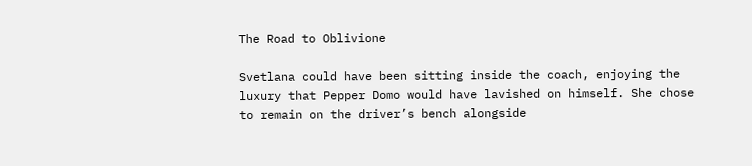The Road to Oblivione

Svetlana could have been sitting inside the coach, enjoying the luxury that Pepper Domo would have lavished on himself. She chose to remain on the driver’s bench alongside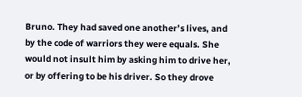Bruno. They had saved one another’s lives, and by the code of warriors they were equals. She would not insult him by asking him to drive her, or by offering to be his driver. So they drove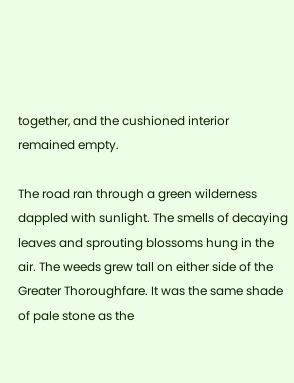together, and the cushioned interior remained empty.

The road ran through a green wilderness dappled with sunlight. The smells of decaying leaves and sprouting blossoms hung in the air. The weeds grew tall on either side of the Greater Thoroughfare. It was the same shade of pale stone as the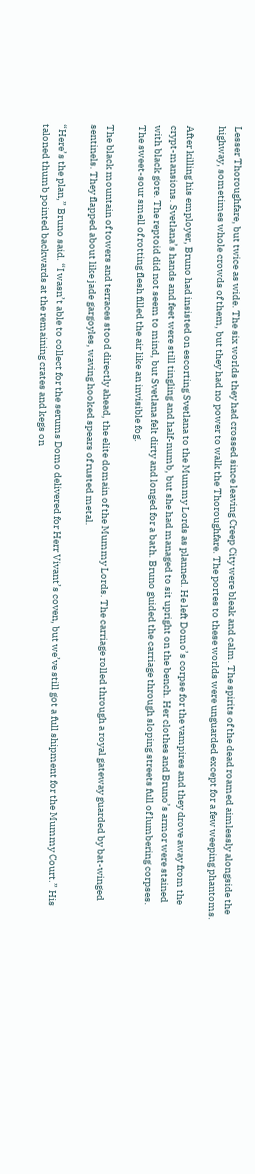Lesser Thoroughfare, but twice as wide. The six worlds they had crossed since leaving Creep City were bleak and calm. The spirits of the dead roamed aimlessly alongside the highway, sometimes whole crowds of them, but they had no power to walk the Thoroughfare. The portes to these worlds were unguarded except for a few weeping phantoms.

After killing his employer, Bruno had insisted on escorting Svetlana to the Mummy Lords as planned. He left Domo’s corpse for the vampires and they drove away from the crypt-mansions. Svetlana’s hands and feet were still tingling and half-numb, but she had managed to sit upright on the bench. Her clothes and Bruno’s armor were stained with black gore. The reptoid did not seem to mind, but Svetlana felt dirty and longed for a bath. Bruno guided the carriage through sloping streets full of lumbering corpses. The sweet-sour smell of rotting flesh filled the air like an invisible fog.

The black mountain of towers and terraces stood directly ahead, the elite domain of the Mummy Lords. The carriage rolled through a royal gateway guarded by bat-winged sentinels. They flapped about like jade gargoyles, waving hooked spears of rusted metal.

“Here’s the plan,” Bruno said. “I wasn’t able to collect for the serums Domo delivered for Herr Vivant’s coven, but we’ve still got a full shipment for the Mummy Court.” His taloned thumb pointed backwards at the remaining crates and kegs on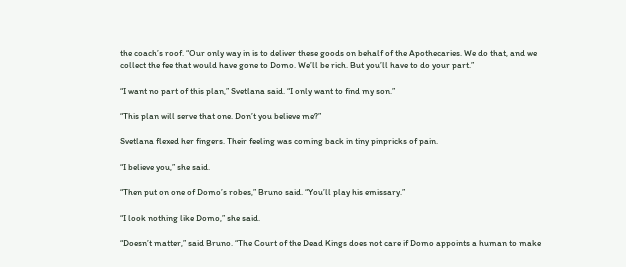the coach’s roof. “Our only way in is to deliver these goods on behalf of the Apothecaries. We do that, and we collect the fee that would have gone to Domo. We’ll be rich. But you’ll have to do your part.”

“I want no part of this plan,” Svetlana said. “I only want to find my son.”

“This plan will serve that one. Don’t you believe me?”

Svetlana flexed her fingers. Their feeling was coming back in tiny pinpricks of pain.

“I believe you,” she said.

“Then put on one of Domo’s robes,” Bruno said. “You’ll play his emissary.”

“I look nothing like Domo,” she said.

“Doesn’t matter,” said Bruno. “The Court of the Dead Kings does not care if Domo appoints a human to make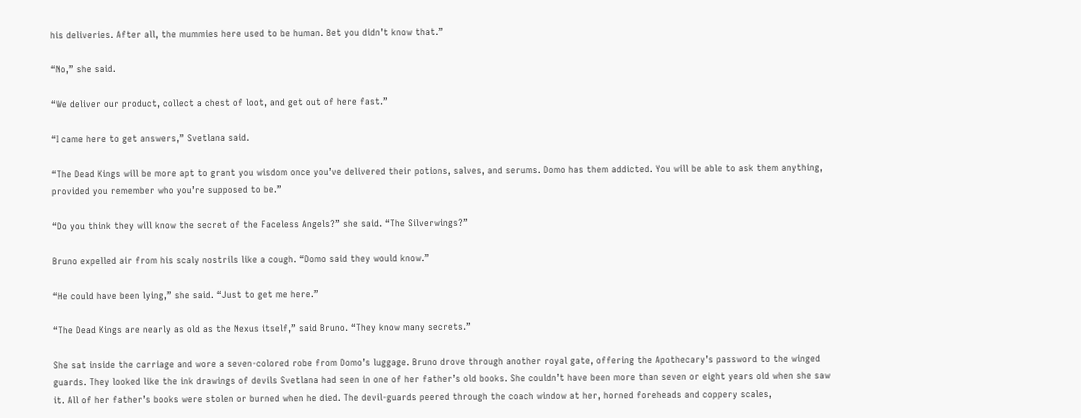his deliveries. After all, the mummies here used to be human. Bet you didn’t know that.”

“No,” she said.

“We deliver our product, collect a chest of loot, and get out of here fast.”

“I came here to get answers,” Svetlana said.

“The Dead Kings will be more apt to grant you wisdom once you’ve delivered their potions, salves, and serums. Domo has them addicted. You will be able to ask them anything, provided you remember who you’re supposed to be.”

“Do you think they will know the secret of the Faceless Angels?” she said. “The Silverwings?”

Bruno expelled air from his scaly nostrils like a cough. “Domo said they would know.”

“He could have been lying,” she said. “Just to get me here.”

“The Dead Kings are nearly as old as the Nexus itself,” said Bruno. “They know many secrets.”

She sat inside the carriage and wore a seven-colored robe from Domo’s luggage. Bruno drove through another royal gate, offering the Apothecary’s password to the winged guards. They looked like the ink drawings of devils Svetlana had seen in one of her father’s old books. She couldn’t have been more than seven or eight years old when she saw it. All of her father’s books were stolen or burned when he died. The devil-guards peered through the coach window at her, horned foreheads and coppery scales,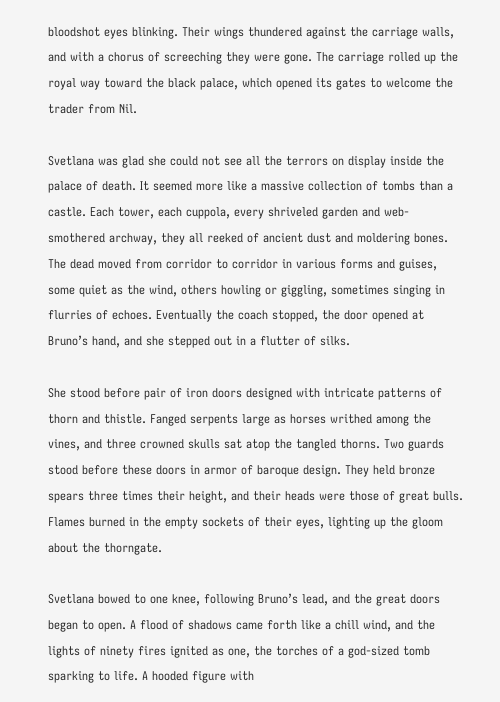bloodshot eyes blinking. Their wings thundered against the carriage walls, and with a chorus of screeching they were gone. The carriage rolled up the royal way toward the black palace, which opened its gates to welcome the trader from Nil.

Svetlana was glad she could not see all the terrors on display inside the palace of death. It seemed more like a massive collection of tombs than a castle. Each tower, each cuppola, every shriveled garden and web-smothered archway, they all reeked of ancient dust and moldering bones. The dead moved from corridor to corridor in various forms and guises, some quiet as the wind, others howling or giggling, sometimes singing in flurries of echoes. Eventually the coach stopped, the door opened at Bruno’s hand, and she stepped out in a flutter of silks.

She stood before pair of iron doors designed with intricate patterns of thorn and thistle. Fanged serpents large as horses writhed among the vines, and three crowned skulls sat atop the tangled thorns. Two guards stood before these doors in armor of baroque design. They held bronze spears three times their height, and their heads were those of great bulls. Flames burned in the empty sockets of their eyes, lighting up the gloom about the thorngate.

Svetlana bowed to one knee, following Bruno’s lead, and the great doors began to open. A flood of shadows came forth like a chill wind, and the lights of ninety fires ignited as one, the torches of a god-sized tomb sparking to life. A hooded figure with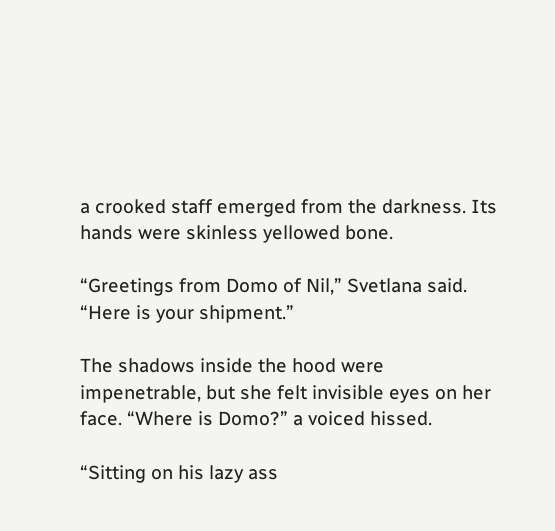a crooked staff emerged from the darkness. Its hands were skinless yellowed bone.

“Greetings from Domo of Nil,” Svetlana said. “Here is your shipment.”

The shadows inside the hood were impenetrable, but she felt invisible eyes on her face. “Where is Domo?” a voiced hissed.

“Sitting on his lazy ass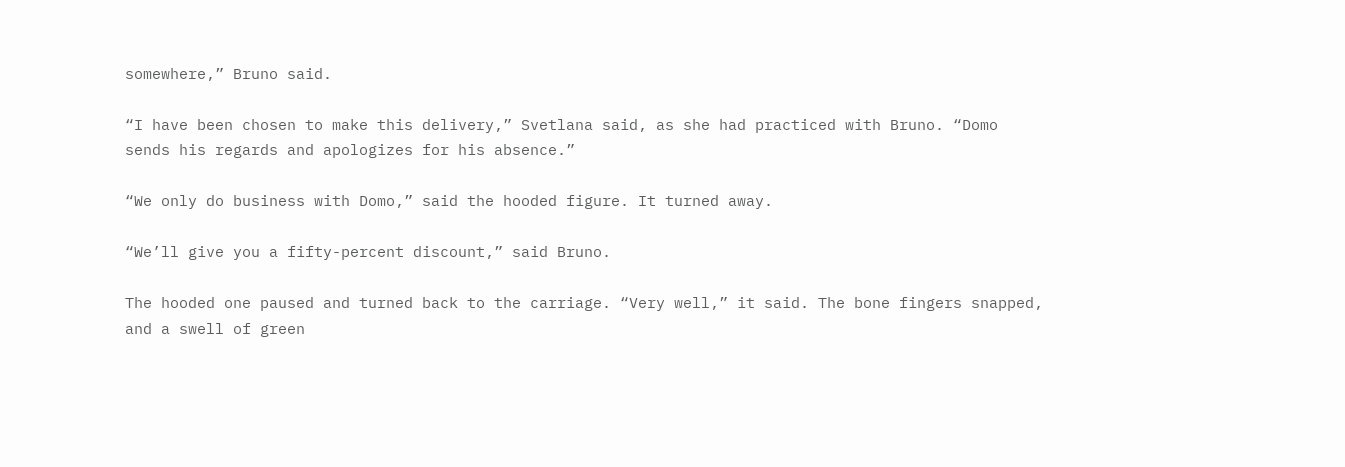somewhere,” Bruno said.

“I have been chosen to make this delivery,” Svetlana said, as she had practiced with Bruno. “Domo sends his regards and apologizes for his absence.”

“We only do business with Domo,” said the hooded figure. It turned away.

“We’ll give you a fifty-percent discount,” said Bruno.

The hooded one paused and turned back to the carriage. “Very well,” it said. The bone fingers snapped, and a swell of green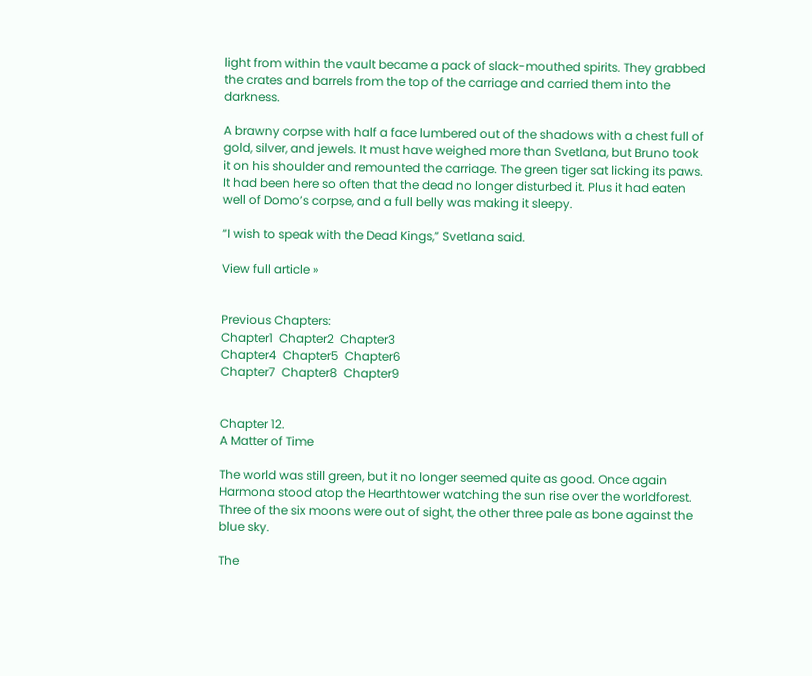light from within the vault became a pack of slack-mouthed spirits. They grabbed the crates and barrels from the top of the carriage and carried them into the darkness.

A brawny corpse with half a face lumbered out of the shadows with a chest full of gold, silver, and jewels. It must have weighed more than Svetlana, but Bruno took it on his shoulder and remounted the carriage. The green tiger sat licking its paws. It had been here so often that the dead no longer disturbed it. Plus it had eaten well of Domo’s corpse, and a full belly was making it sleepy.

“I wish to speak with the Dead Kings,” Svetlana said.

View full article »


Previous Chapters:
Chapter1  Chapter2  Chapter3
Chapter4  Chapter5  Chapter6
Chapter7  Chapter8  Chapter9


Chapter 12.
A Matter of Time

The world was still green, but it no longer seemed quite as good. Once again Harmona stood atop the Hearthtower watching the sun rise over the worldforest. Three of the six moons were out of sight, the other three pale as bone against the blue sky.

The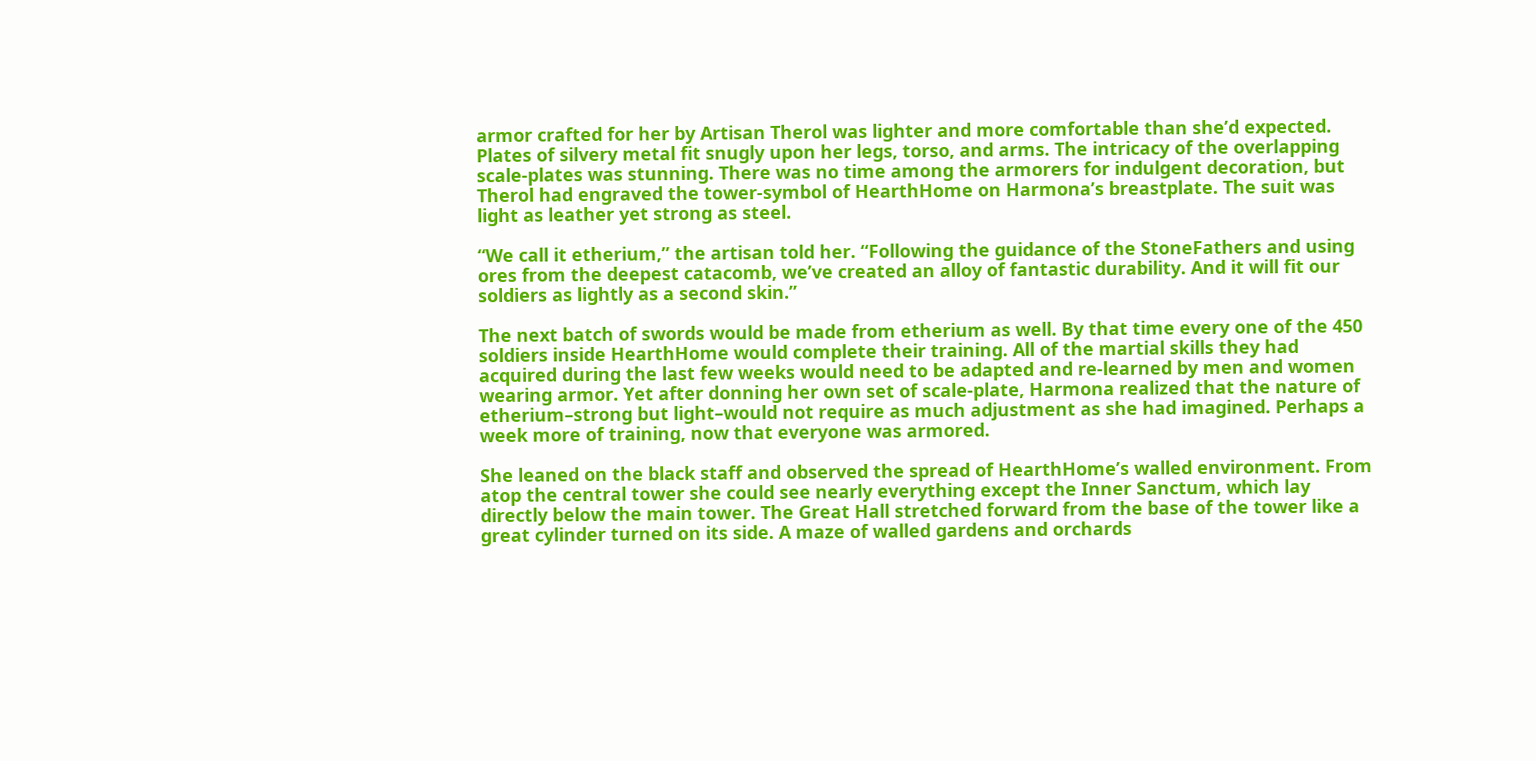armor crafted for her by Artisan Therol was lighter and more comfortable than she’d expected. Plates of silvery metal fit snugly upon her legs, torso, and arms. The intricacy of the overlapping scale-plates was stunning. There was no time among the armorers for indulgent decoration, but Therol had engraved the tower-symbol of HearthHome on Harmona’s breastplate. The suit was light as leather yet strong as steel.

“We call it etherium,” the artisan told her. “Following the guidance of the StoneFathers and using ores from the deepest catacomb, we’ve created an alloy of fantastic durability. And it will fit our soldiers as lightly as a second skin.”

The next batch of swords would be made from etherium as well. By that time every one of the 450 soldiers inside HearthHome would complete their training. All of the martial skills they had acquired during the last few weeks would need to be adapted and re-learned by men and women wearing armor. Yet after donning her own set of scale-plate, Harmona realized that the nature of etherium–strong but light–would not require as much adjustment as she had imagined. Perhaps a week more of training, now that everyone was armored.

She leaned on the black staff and observed the spread of HearthHome’s walled environment. From atop the central tower she could see nearly everything except the Inner Sanctum, which lay directly below the main tower. The Great Hall stretched forward from the base of the tower like a great cylinder turned on its side. A maze of walled gardens and orchards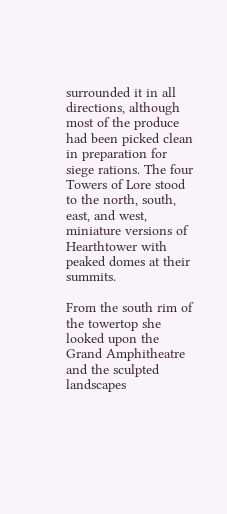surrounded it in all directions, although most of the produce had been picked clean in preparation for siege rations. The four Towers of Lore stood to the north, south, east, and west, miniature versions of Hearthtower with peaked domes at their summits.

From the south rim of the towertop she looked upon the Grand Amphitheatre and the sculpted landscapes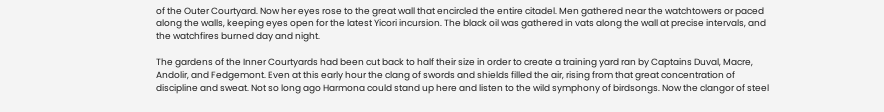of the Outer Courtyard. Now her eyes rose to the great wall that encircled the entire citadel. Men gathered near the watchtowers or paced along the walls, keeping eyes open for the latest Yicori incursion. The black oil was gathered in vats along the wall at precise intervals, and the watchfires burned day and night.

The gardens of the Inner Courtyards had been cut back to half their size in order to create a training yard ran by Captains Duval, Macre, Andolir, and Fedgemont. Even at this early hour the clang of swords and shields filled the air, rising from that great concentration of discipline and sweat. Not so long ago Harmona could stand up here and listen to the wild symphony of birdsongs. Now the clangor of steel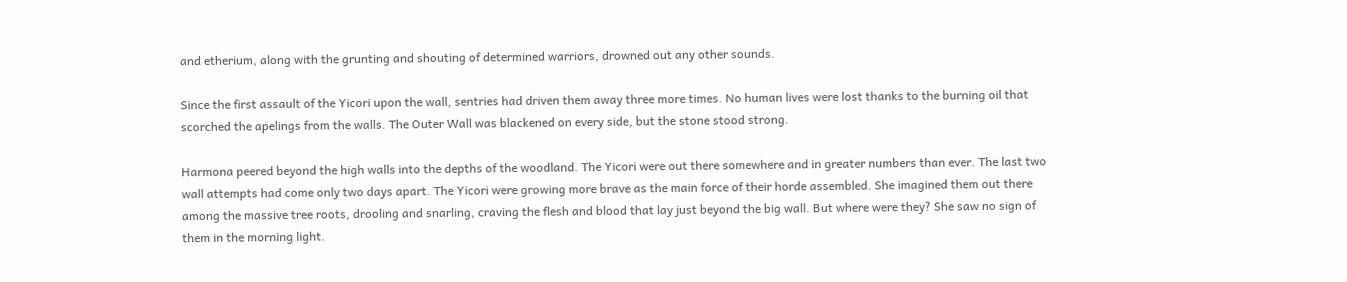and etherium, along with the grunting and shouting of determined warriors, drowned out any other sounds.

Since the first assault of the Yicori upon the wall, sentries had driven them away three more times. No human lives were lost thanks to the burning oil that scorched the apelings from the walls. The Outer Wall was blackened on every side, but the stone stood strong.

Harmona peered beyond the high walls into the depths of the woodland. The Yicori were out there somewhere and in greater numbers than ever. The last two wall attempts had come only two days apart. The Yicori were growing more brave as the main force of their horde assembled. She imagined them out there among the massive tree roots, drooling and snarling, craving the flesh and blood that lay just beyond the big wall. But where were they? She saw no sign of them in the morning light.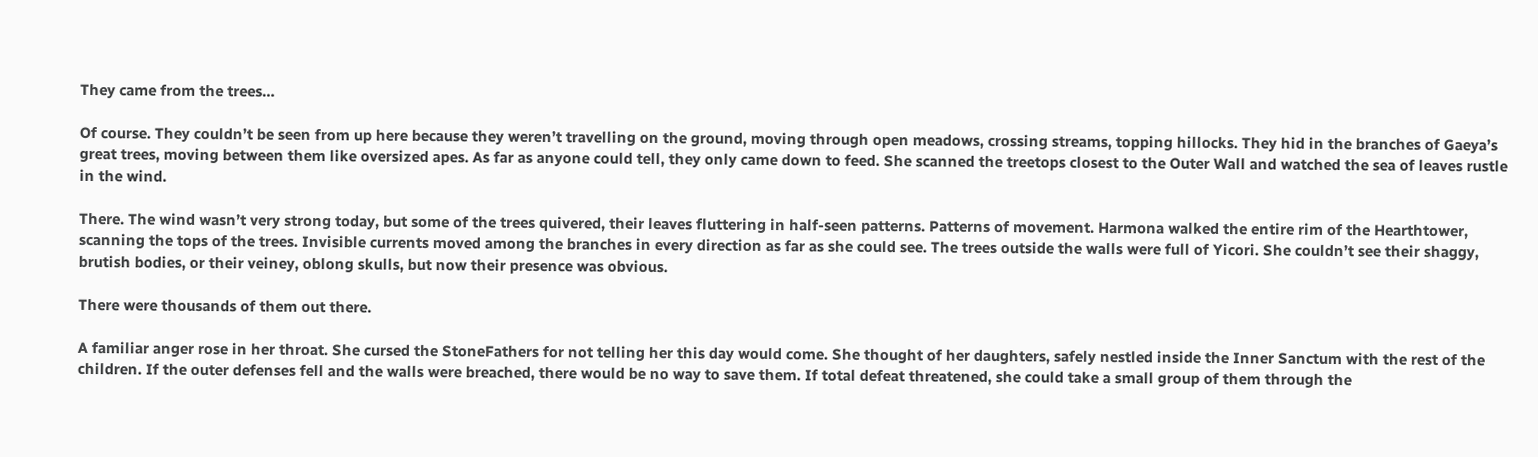They came from the trees…

Of course. They couldn’t be seen from up here because they weren’t travelling on the ground, moving through open meadows, crossing streams, topping hillocks. They hid in the branches of Gaeya’s great trees, moving between them like oversized apes. As far as anyone could tell, they only came down to feed. She scanned the treetops closest to the Outer Wall and watched the sea of leaves rustle in the wind.

There. The wind wasn’t very strong today, but some of the trees quivered, their leaves fluttering in half-seen patterns. Patterns of movement. Harmona walked the entire rim of the Hearthtower, scanning the tops of the trees. Invisible currents moved among the branches in every direction as far as she could see. The trees outside the walls were full of Yicori. She couldn’t see their shaggy, brutish bodies, or their veiney, oblong skulls, but now their presence was obvious.

There were thousands of them out there.

A familiar anger rose in her throat. She cursed the StoneFathers for not telling her this day would come. She thought of her daughters, safely nestled inside the Inner Sanctum with the rest of the children. If the outer defenses fell and the walls were breached, there would be no way to save them. If total defeat threatened, she could take a small group of them through the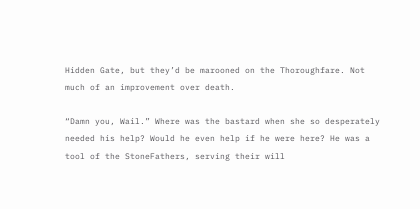Hidden Gate, but they’d be marooned on the Thoroughfare. Not much of an improvement over death.

“Damn you, Wail.” Where was the bastard when she so desperately needed his help? Would he even help if he were here? He was a tool of the StoneFathers, serving their will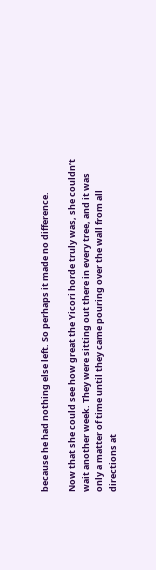because he had nothing else left. So perhaps it made no difference.

Now that she could see how great the Yicori horde truly was, she couldn’t wait another week. They were sitting out there in every tree, and it was only a matter of time until they came pouring over the wall from all directions at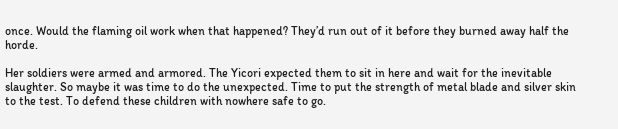once. Would the flaming oil work when that happened? They’d run out of it before they burned away half the horde.

Her soldiers were armed and armored. The Yicori expected them to sit in here and wait for the inevitable slaughter. So maybe it was time to do the unexpected. Time to put the strength of metal blade and silver skin to the test. To defend these children with nowhere safe to go.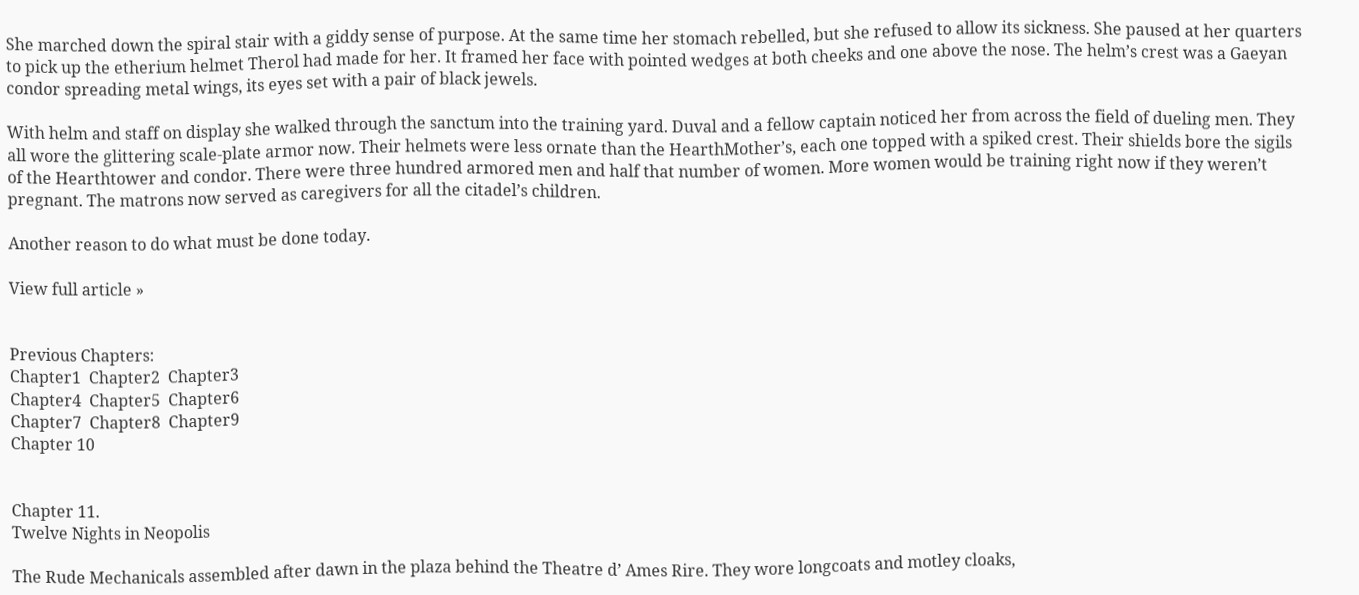She marched down the spiral stair with a giddy sense of purpose. At the same time her stomach rebelled, but she refused to allow its sickness. She paused at her quarters to pick up the etherium helmet Therol had made for her. It framed her face with pointed wedges at both cheeks and one above the nose. The helm’s crest was a Gaeyan condor spreading metal wings, its eyes set with a pair of black jewels.

With helm and staff on display she walked through the sanctum into the training yard. Duval and a fellow captain noticed her from across the field of dueling men. They all wore the glittering scale-plate armor now. Their helmets were less ornate than the HearthMother’s, each one topped with a spiked crest. Their shields bore the sigils of the Hearthtower and condor. There were three hundred armored men and half that number of women. More women would be training right now if they weren’t pregnant. The matrons now served as caregivers for all the citadel’s children.

Another reason to do what must be done today.

View full article »


Previous Chapters:
Chapter1  Chapter2  Chapter3
Chapter4  Chapter5  Chapter6
Chapter7  Chapter8  Chapter9
Chapter 10


Chapter 11.
Twelve Nights in Neopolis

The Rude Mechanicals assembled after dawn in the plaza behind the Theatre d’ Ames Rire. They wore longcoats and motley cloaks,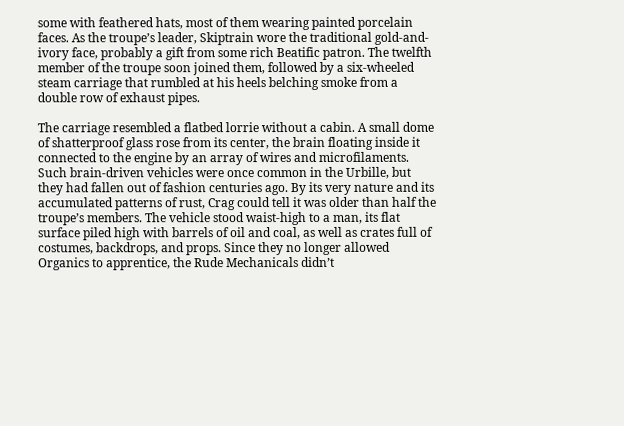some with feathered hats, most of them wearing painted porcelain faces. As the troupe’s leader, Skiptrain wore the traditional gold-and-ivory face, probably a gift from some rich Beatific patron. The twelfth member of the troupe soon joined them, followed by a six-wheeled steam carriage that rumbled at his heels belching smoke from a double row of exhaust pipes.

The carriage resembled a flatbed lorrie without a cabin. A small dome of shatterproof glass rose from its center, the brain floating inside it connected to the engine by an array of wires and microfilaments. Such brain-driven vehicles were once common in the Urbille, but they had fallen out of fashion centuries ago. By its very nature and its accumulated patterns of rust, Crag could tell it was older than half the troupe’s members. The vehicle stood waist-high to a man, its flat surface piled high with barrels of oil and coal, as well as crates full of costumes, backdrops, and props. Since they no longer allowed Organics to apprentice, the Rude Mechanicals didn’t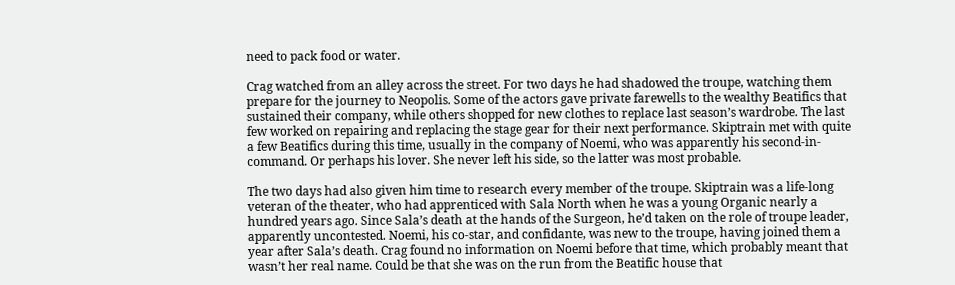need to pack food or water.

Crag watched from an alley across the street. For two days he had shadowed the troupe, watching them prepare for the journey to Neopolis. Some of the actors gave private farewells to the wealthy Beatifics that sustained their company, while others shopped for new clothes to replace last season’s wardrobe. The last few worked on repairing and replacing the stage gear for their next performance. Skiptrain met with quite a few Beatifics during this time, usually in the company of Noemi, who was apparently his second-in-command. Or perhaps his lover. She never left his side, so the latter was most probable.

The two days had also given him time to research every member of the troupe. Skiptrain was a life-long veteran of the theater, who had apprenticed with Sala North when he was a young Organic nearly a hundred years ago. Since Sala’s death at the hands of the Surgeon, he’d taken on the role of troupe leader, apparently uncontested. Noemi, his co-star, and confidante, was new to the troupe, having joined them a year after Sala’s death. Crag found no information on Noemi before that time, which probably meant that wasn’t her real name. Could be that she was on the run from the Beatific house that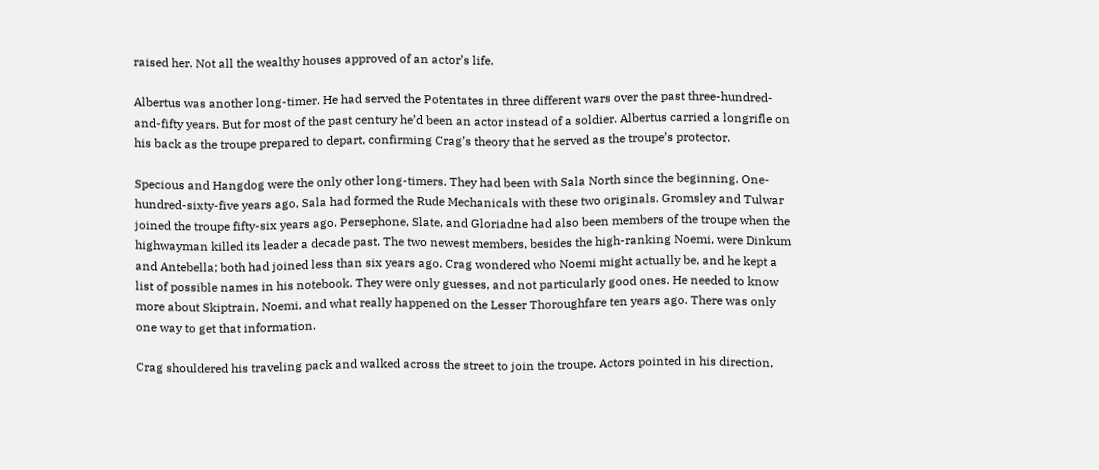raised her. Not all the wealthy houses approved of an actor’s life.

Albertus was another long-timer. He had served the Potentates in three different wars over the past three-hundred-and-fifty years. But for most of the past century he’d been an actor instead of a soldier. Albertus carried a longrifle on his back as the troupe prepared to depart, confirming Crag’s theory that he served as the troupe’s protector.

Specious and Hangdog were the only other long-timers. They had been with Sala North since the beginning. One-hundred-sixty-five years ago, Sala had formed the Rude Mechanicals with these two originals. Gromsley and Tulwar joined the troupe fifty-six years ago. Persephone, Slate, and Gloriadne had also been members of the troupe when the highwayman killed its leader a decade past. The two newest members, besides the high-ranking Noemi, were Dinkum and Antebella; both had joined less than six years ago. Crag wondered who Noemi might actually be, and he kept a list of possible names in his notebook. They were only guesses, and not particularly good ones. He needed to know more about Skiptrain, Noemi, and what really happened on the Lesser Thoroughfare ten years ago. There was only one way to get that information.

Crag shouldered his traveling pack and walked across the street to join the troupe. Actors pointed in his direction,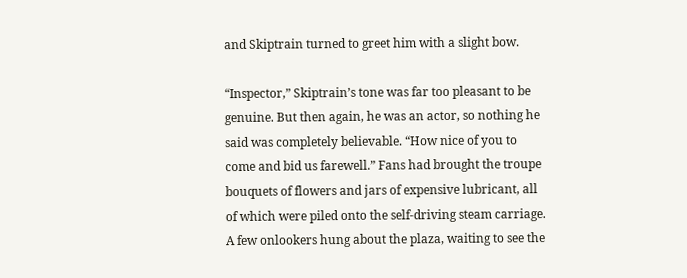and Skiptrain turned to greet him with a slight bow.

“Inspector,” Skiptrain’s tone was far too pleasant to be genuine. But then again, he was an actor, so nothing he said was completely believable. “How nice of you to come and bid us farewell.” Fans had brought the troupe bouquets of flowers and jars of expensive lubricant, all of which were piled onto the self-driving steam carriage. A few onlookers hung about the plaza, waiting to see the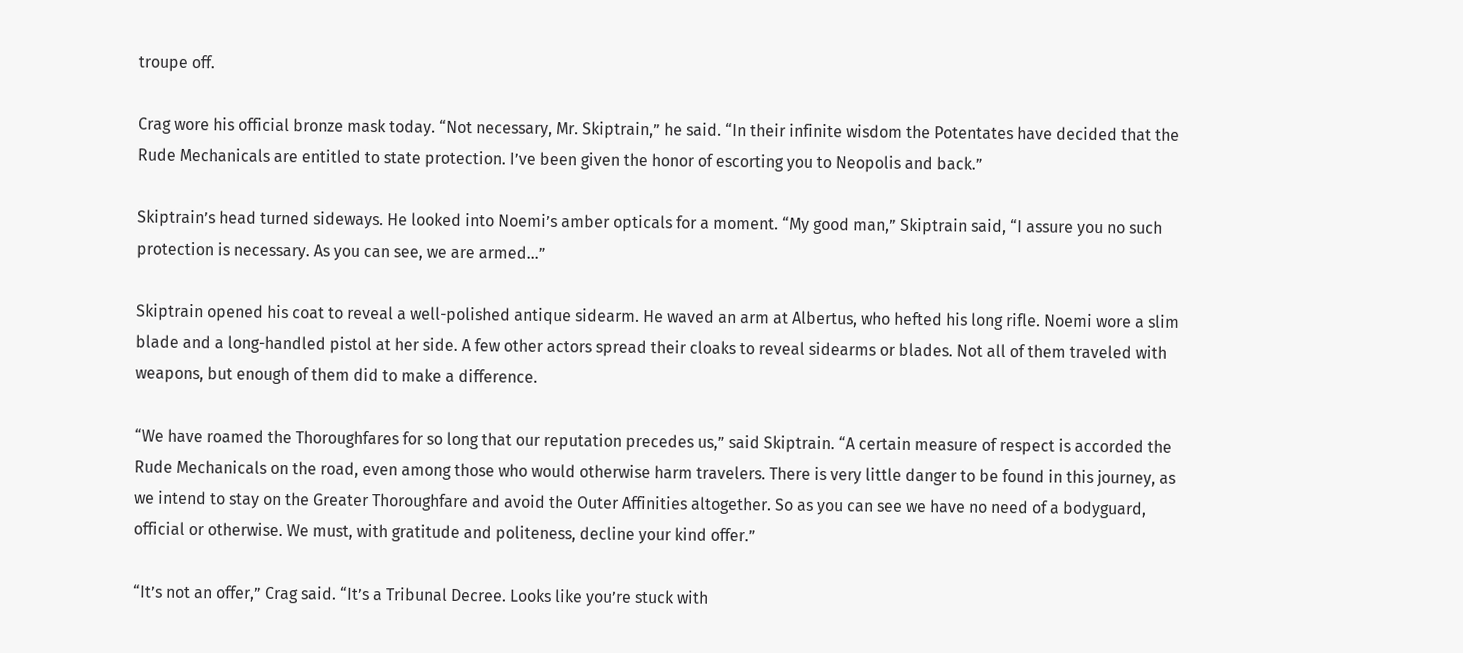troupe off.

Crag wore his official bronze mask today. “Not necessary, Mr. Skiptrain,” he said. “In their infinite wisdom the Potentates have decided that the Rude Mechanicals are entitled to state protection. I’ve been given the honor of escorting you to Neopolis and back.”

Skiptrain’s head turned sideways. He looked into Noemi’s amber opticals for a moment. “My good man,” Skiptrain said, “I assure you no such protection is necessary. As you can see, we are armed…”

Skiptrain opened his coat to reveal a well-polished antique sidearm. He waved an arm at Albertus, who hefted his long rifle. Noemi wore a slim blade and a long-handled pistol at her side. A few other actors spread their cloaks to reveal sidearms or blades. Not all of them traveled with weapons, but enough of them did to make a difference.

“We have roamed the Thoroughfares for so long that our reputation precedes us,” said Skiptrain. “A certain measure of respect is accorded the Rude Mechanicals on the road, even among those who would otherwise harm travelers. There is very little danger to be found in this journey, as we intend to stay on the Greater Thoroughfare and avoid the Outer Affinities altogether. So as you can see we have no need of a bodyguard, official or otherwise. We must, with gratitude and politeness, decline your kind offer.”

“It’s not an offer,” Crag said. “It’s a Tribunal Decree. Looks like you’re stuck with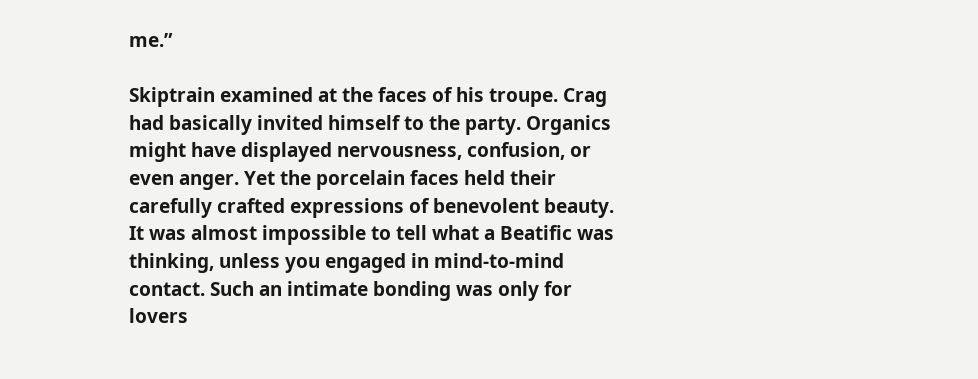me.”

Skiptrain examined at the faces of his troupe. Crag had basically invited himself to the party. Organics might have displayed nervousness, confusion, or even anger. Yet the porcelain faces held their carefully crafted expressions of benevolent beauty. It was almost impossible to tell what a Beatific was thinking, unless you engaged in mind-to-mind contact. Such an intimate bonding was only for lovers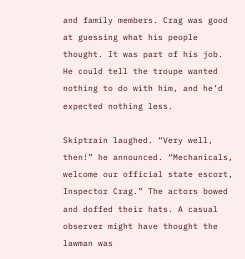and family members. Crag was good at guessing what his people thought. It was part of his job. He could tell the troupe wanted nothing to do with him, and he’d expected nothing less.

Skiptrain laughed. “Very well, then!” he announced. “Mechanicals, welcome our official state escort, Inspector Crag.” The actors bowed and doffed their hats. A casual observer might have thought the lawman was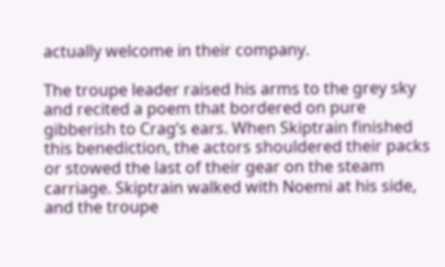actually welcome in their company.

The troupe leader raised his arms to the grey sky and recited a poem that bordered on pure gibberish to Crag’s ears. When Skiptrain finished this benediction, the actors shouldered their packs or stowed the last of their gear on the steam carriage. Skiptrain walked with Noemi at his side, and the troupe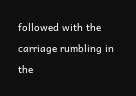followed with the carriage rumbling in the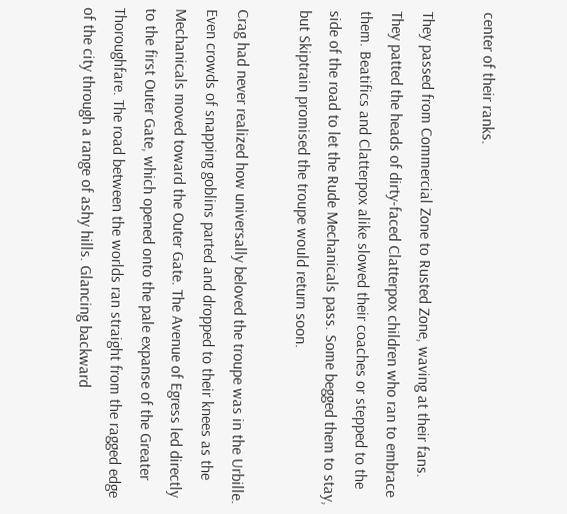center of their ranks.

They passed from Commercial Zone to Rusted Zone, waving at their fans. They patted the heads of dirty-faced Clatterpox children who ran to embrace them. Beatifics and Clatterpox alike slowed their coaches or stepped to the side of the road to let the Rude Mechanicals pass. Some begged them to stay, but Skiptrain promised the troupe would return soon.

Crag had never realized how universally beloved the troupe was in the Urbille. Even crowds of snapping goblins parted and dropped to their knees as the Mechanicals moved toward the Outer Gate. The Avenue of Egress led directly to the first Outer Gate, which opened onto the pale expanse of the Greater Thoroughfare. The road between the worlds ran straight from the ragged edge of the city through a range of ashy hills. Glancing backward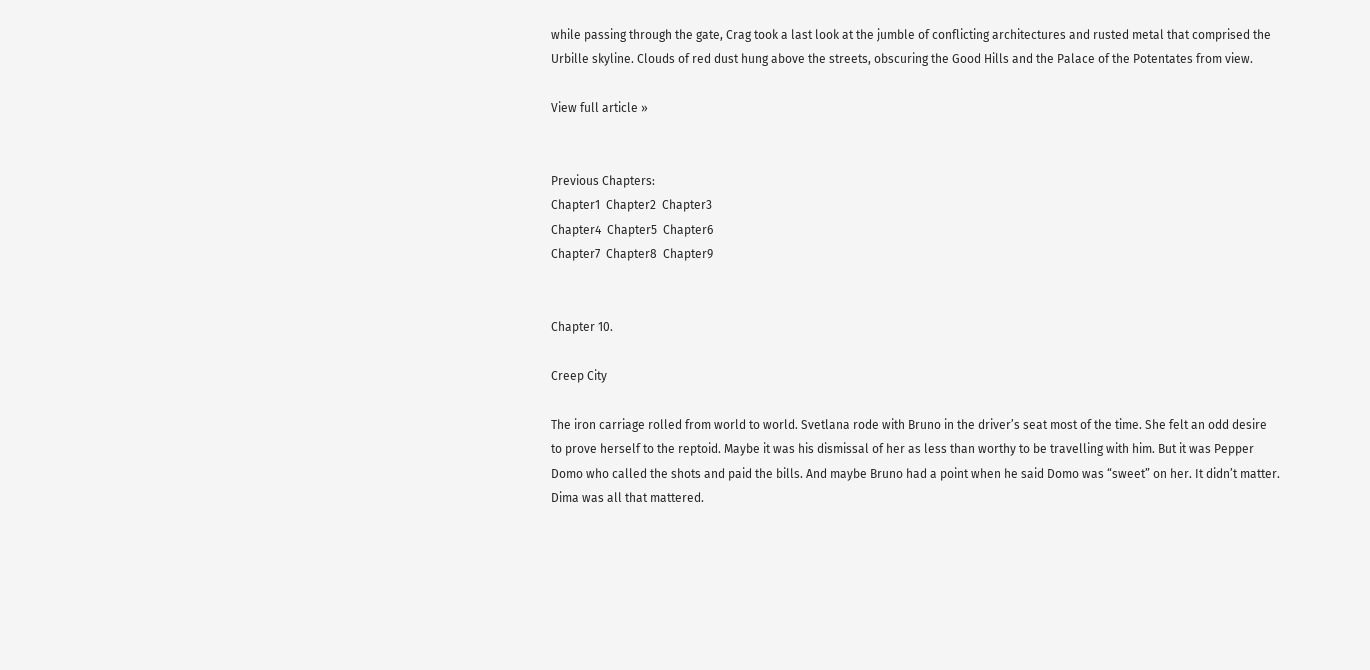while passing through the gate, Crag took a last look at the jumble of conflicting architectures and rusted metal that comprised the Urbille skyline. Clouds of red dust hung above the streets, obscuring the Good Hills and the Palace of the Potentates from view.

View full article »


Previous Chapters:
Chapter1  Chapter2  Chapter3
Chapter4  Chapter5  Chapter6
Chapter7  Chapter8  Chapter9


Chapter 10.

Creep City

The iron carriage rolled from world to world. Svetlana rode with Bruno in the driver’s seat most of the time. She felt an odd desire to prove herself to the reptoid. Maybe it was his dismissal of her as less than worthy to be travelling with him. But it was Pepper Domo who called the shots and paid the bills. And maybe Bruno had a point when he said Domo was “sweet” on her. It didn’t matter. Dima was all that mattered.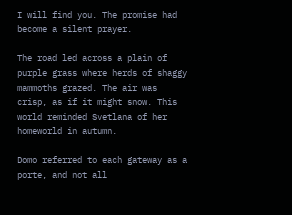I will find you. The promise had become a silent prayer.

The road led across a plain of purple grass where herds of shaggy mammoths grazed. The air was crisp, as if it might snow. This world reminded Svetlana of her homeworld in autumn.

Domo referred to each gateway as a porte, and not all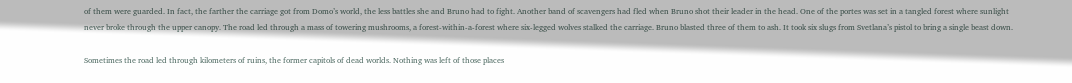of them were guarded. In fact, the farther the carriage got from Domo’s world, the less battles she and Bruno had to fight. Another band of scavengers had fled when Bruno shot their leader in the head. One of the portes was set in a tangled forest where sunlight never broke through the upper canopy. The road led through a mass of towering mushrooms, a forest-within-a-forest where six-legged wolves stalked the carriage. Bruno blasted three of them to ash. It took six slugs from Svetlana’s pistol to bring a single beast down.

Sometimes the road led through kilometers of ruins, the former capitols of dead worlds. Nothing was left of those places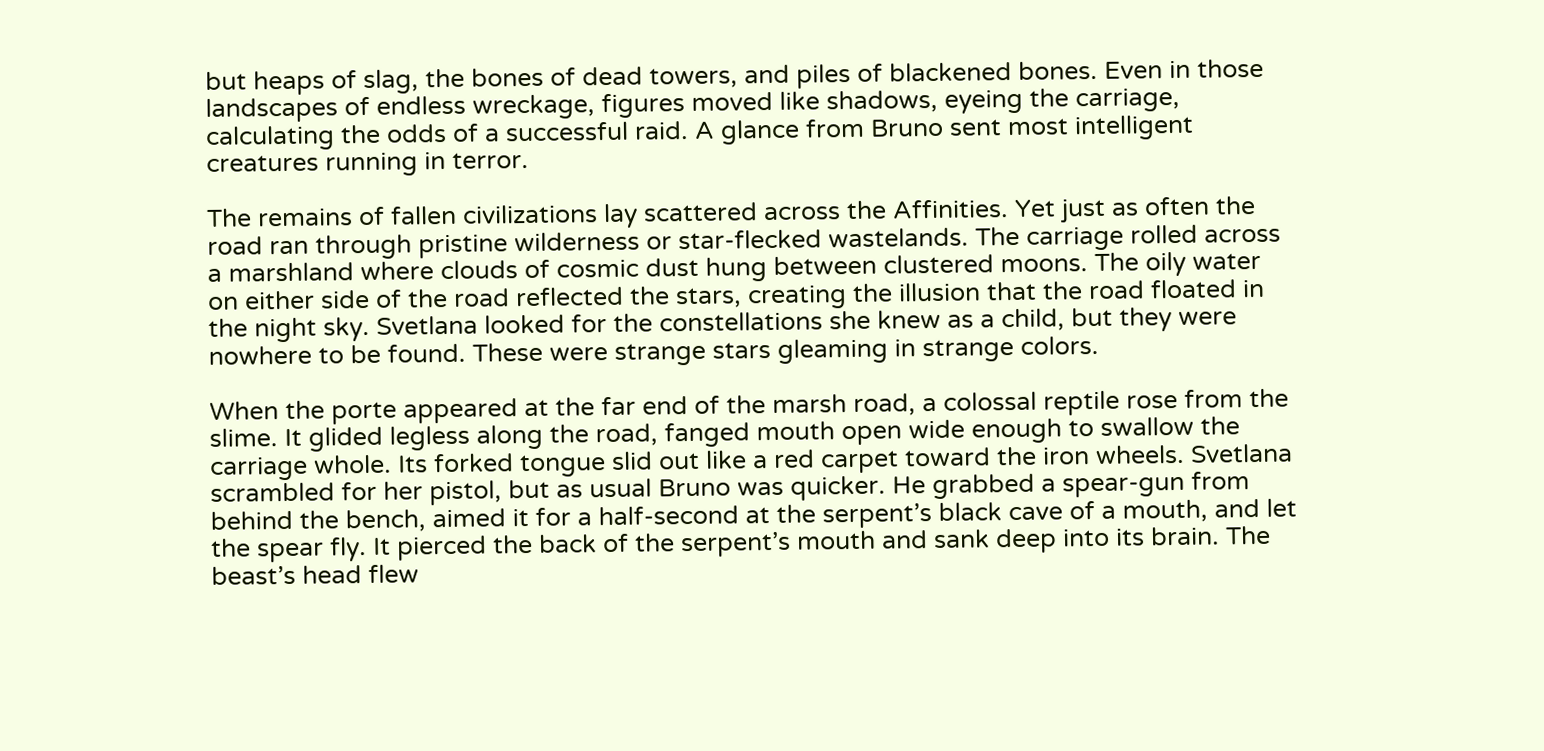but heaps of slag, the bones of dead towers, and piles of blackened bones. Even in those landscapes of endless wreckage, figures moved like shadows, eyeing the carriage, calculating the odds of a successful raid. A glance from Bruno sent most intelligent creatures running in terror.

The remains of fallen civilizations lay scattered across the Affinities. Yet just as often the road ran through pristine wilderness or star-flecked wastelands. The carriage rolled across a marshland where clouds of cosmic dust hung between clustered moons. The oily water on either side of the road reflected the stars, creating the illusion that the road floated in the night sky. Svetlana looked for the constellations she knew as a child, but they were nowhere to be found. These were strange stars gleaming in strange colors.

When the porte appeared at the far end of the marsh road, a colossal reptile rose from the slime. It glided legless along the road, fanged mouth open wide enough to swallow the carriage whole. Its forked tongue slid out like a red carpet toward the iron wheels. Svetlana scrambled for her pistol, but as usual Bruno was quicker. He grabbed a spear-gun from behind the bench, aimed it for a half-second at the serpent’s black cave of a mouth, and let the spear fly. It pierced the back of the serpent’s mouth and sank deep into its brain. The beast’s head flew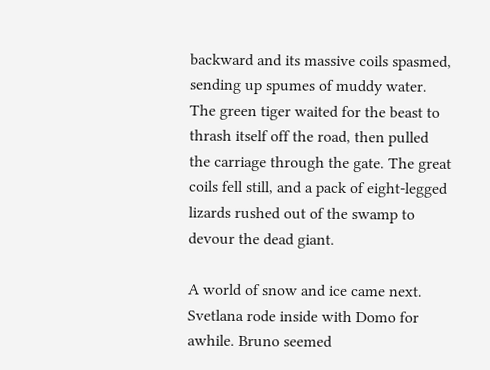backward and its massive coils spasmed, sending up spumes of muddy water. The green tiger waited for the beast to thrash itself off the road, then pulled the carriage through the gate. The great coils fell still, and a pack of eight-legged lizards rushed out of the swamp to devour the dead giant.

A world of snow and ice came next. Svetlana rode inside with Domo for awhile. Bruno seemed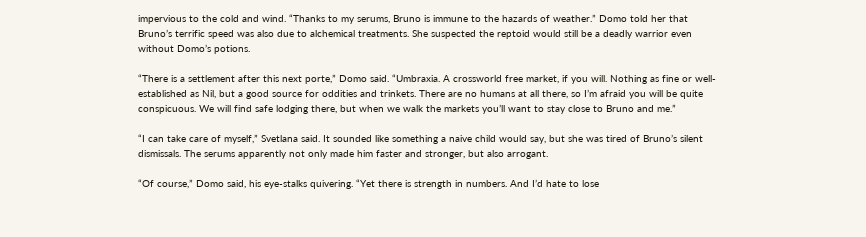impervious to the cold and wind. “Thanks to my serums, Bruno is immune to the hazards of weather.” Domo told her that Bruno’s terrific speed was also due to alchemical treatments. She suspected the reptoid would still be a deadly warrior even without Domo’s potions.

“There is a settlement after this next porte,” Domo said. “Umbraxia. A crossworld free market, if you will. Nothing as fine or well-established as Nil, but a good source for oddities and trinkets. There are no humans at all there, so I’m afraid you will be quite conspicuous. We will find safe lodging there, but when we walk the markets you’ll want to stay close to Bruno and me.”

“I can take care of myself,” Svetlana said. It sounded like something a naive child would say, but she was tired of Bruno’s silent dismissals. The serums apparently not only made him faster and stronger, but also arrogant.

“Of course,” Domo said, his eye-stalks quivering. “Yet there is strength in numbers. And I’d hate to lose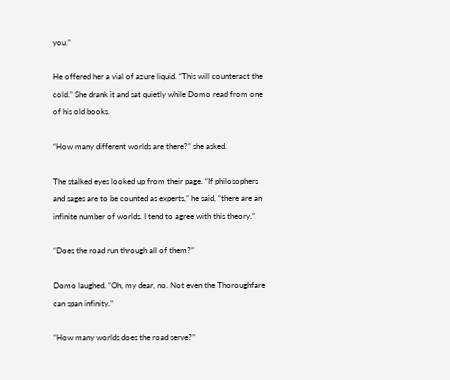you.”

He offered her a vial of azure liquid. “This will counteract the cold.” She drank it and sat quietly while Domo read from one of his old books.

“How many different worlds are there?” she asked.

The stalked eyes looked up from their page. “If philosophers and sages are to be counted as experts,” he said, “there are an infinite number of worlds. I tend to agree with this theory.”

“Does the road run through all of them?”

Domo laughed. “Oh, my dear, no. Not even the Thoroughfare can span infinity.”

“How many worlds does the road serve?”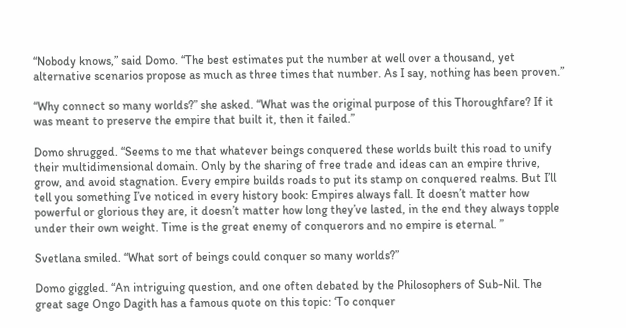“Nobody knows,” said Domo. “The best estimates put the number at well over a thousand, yet alternative scenarios propose as much as three times that number. As I say, nothing has been proven.”

“Why connect so many worlds?” she asked. “What was the original purpose of this Thoroughfare? If it was meant to preserve the empire that built it, then it failed.”

Domo shrugged. “Seems to me that whatever beings conquered these worlds built this road to unify their multidimensional domain. Only by the sharing of free trade and ideas can an empire thrive, grow, and avoid stagnation. Every empire builds roads to put its stamp on conquered realms. But I’ll tell you something I’ve noticed in every history book: Empires always fall. It doesn’t matter how powerful or glorious they are, it doesn’t matter how long they’ve lasted, in the end they always topple under their own weight. Time is the great enemy of conquerors and no empire is eternal. ”

Svetlana smiled. “What sort of beings could conquer so many worlds?”

Domo giggled. “An intriguing question, and one often debated by the Philosophers of Sub-Nil. The great sage Ongo Dagith has a famous quote on this topic: ‘To conquer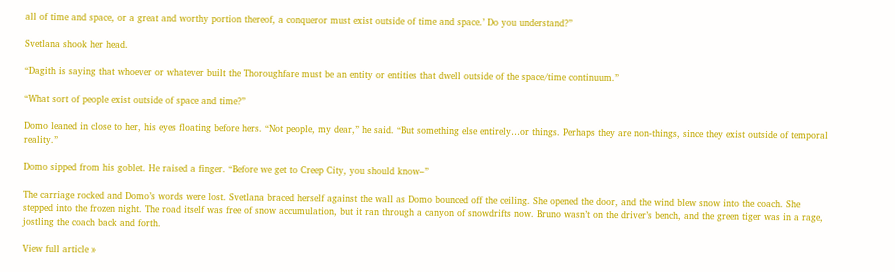all of time and space, or a great and worthy portion thereof, a conqueror must exist outside of time and space.’ Do you understand?”

Svetlana shook her head.

“Dagith is saying that whoever or whatever built the Thoroughfare must be an entity or entities that dwell outside of the space/time continuum.”

“What sort of people exist outside of space and time?”

Domo leaned in close to her, his eyes floating before hers. “Not people, my dear,” he said. “But something else entirely…or things. Perhaps they are non-things, since they exist outside of temporal reality.”

Domo sipped from his goblet. He raised a finger. “Before we get to Creep City, you should know–”

The carriage rocked and Domo’s words were lost. Svetlana braced herself against the wall as Domo bounced off the ceiling. She opened the door, and the wind blew snow into the coach. She stepped into the frozen night. The road itself was free of snow accumulation, but it ran through a canyon of snowdrifts now. Bruno wasn’t on the driver’s bench, and the green tiger was in a rage, jostling the coach back and forth.

View full article »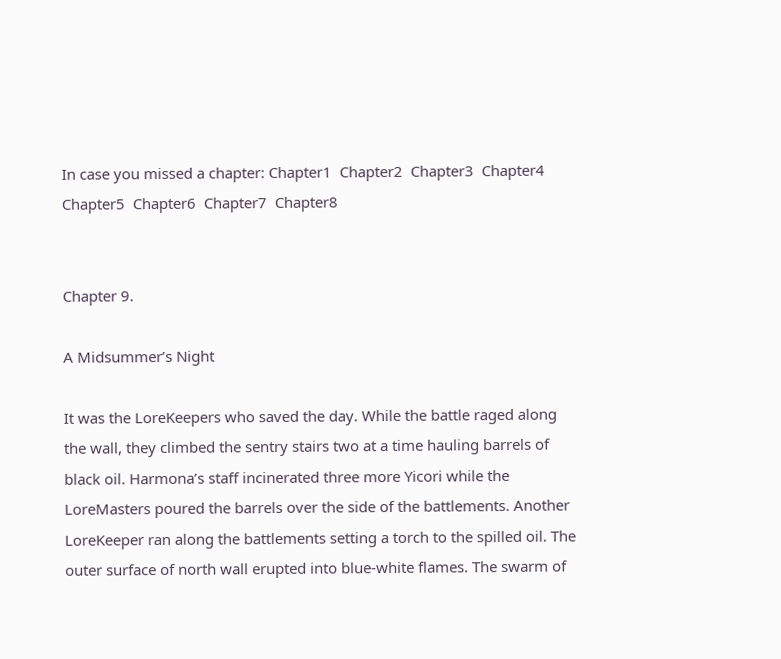In case you missed a chapter: Chapter1  Chapter2  Chapter3  Chapter4  Chapter5  Chapter6  Chapter7  Chapter8


Chapter 9.

A Midsummer’s Night

It was the LoreKeepers who saved the day. While the battle raged along the wall, they climbed the sentry stairs two at a time hauling barrels of black oil. Harmona’s staff incinerated three more Yicori while the LoreMasters poured the barrels over the side of the battlements. Another LoreKeeper ran along the battlements setting a torch to the spilled oil. The outer surface of north wall erupted into blue-white flames. The swarm of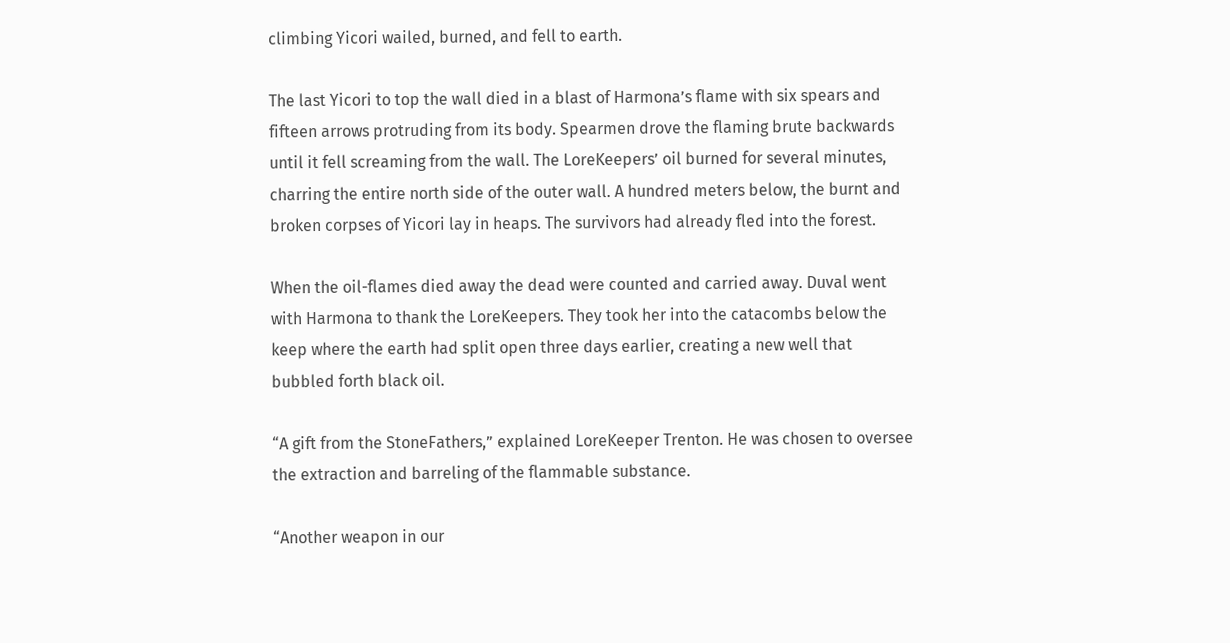climbing Yicori wailed, burned, and fell to earth.

The last Yicori to top the wall died in a blast of Harmona’s flame with six spears and fifteen arrows protruding from its body. Spearmen drove the flaming brute backwards until it fell screaming from the wall. The LoreKeepers’ oil burned for several minutes, charring the entire north side of the outer wall. A hundred meters below, the burnt and broken corpses of Yicori lay in heaps. The survivors had already fled into the forest.

When the oil-flames died away the dead were counted and carried away. Duval went with Harmona to thank the LoreKeepers. They took her into the catacombs below the keep where the earth had split open three days earlier, creating a new well that bubbled forth black oil.

“A gift from the StoneFathers,” explained LoreKeeper Trenton. He was chosen to oversee the extraction and barreling of the flammable substance.

“Another weapon in our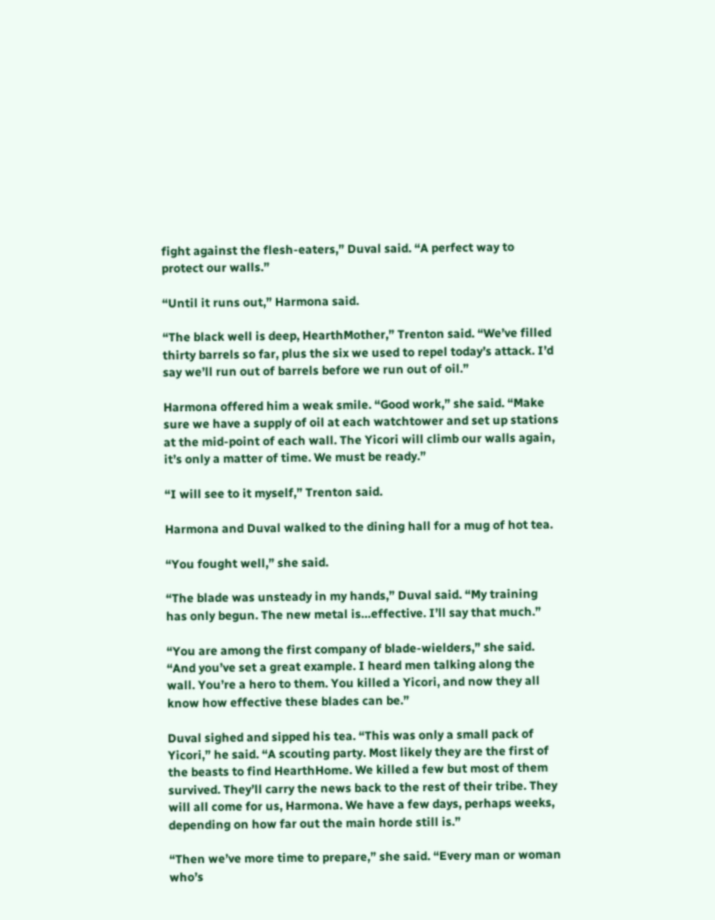fight against the flesh-eaters,” Duval said. “A perfect way to protect our walls.”

“Until it runs out,” Harmona said.

“The black well is deep, HearthMother,” Trenton said. “We’ve filled thirty barrels so far, plus the six we used to repel today’s attack. I’d say we’ll run out of barrels before we run out of oil.”

Harmona offered him a weak smile. “Good work,” she said. “Make sure we have a supply of oil at each watchtower and set up stations at the mid-point of each wall. The Yicori will climb our walls again, it’s only a matter of time. We must be ready.”

“I will see to it myself,” Trenton said.

Harmona and Duval walked to the dining hall for a mug of hot tea.

“You fought well,” she said.

“The blade was unsteady in my hands,” Duval said. “My training has only begun. The new metal is…effective. I’ll say that much.”

“You are among the first company of blade-wielders,” she said. “And you’ve set a great example. I heard men talking along the wall. You’re a hero to them. You killed a Yicori, and now they all know how effective these blades can be.”

Duval sighed and sipped his tea. “This was only a small pack of Yicori,” he said. “A scouting party. Most likely they are the first of the beasts to find HearthHome. We killed a few but most of them survived. They’ll carry the news back to the rest of their tribe. They will all come for us, Harmona. We have a few days, perhaps weeks, depending on how far out the main horde still is.”

“Then we’ve more time to prepare,” she said. “Every man or woman who’s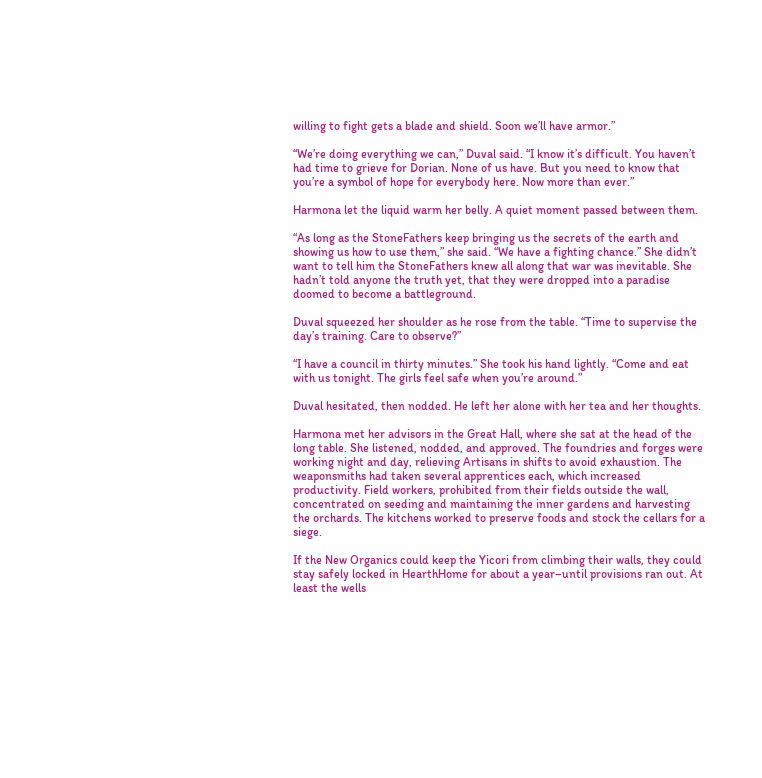willing to fight gets a blade and shield. Soon we’ll have armor.”

“We’re doing everything we can,” Duval said. “I know it’s difficult. You haven’t had time to grieve for Dorian. None of us have. But you need to know that you’re a symbol of hope for everybody here. Now more than ever.”

Harmona let the liquid warm her belly. A quiet moment passed between them.

“As long as the StoneFathers keep bringing us the secrets of the earth and showing us how to use them,” she said. “We have a fighting chance.” She didn’t want to tell him the StoneFathers knew all along that war was inevitable. She hadn’t told anyone the truth yet, that they were dropped into a paradise doomed to become a battleground.

Duval squeezed her shoulder as he rose from the table. “Time to supervise the day’s training. Care to observe?”

“I have a council in thirty minutes.” She took his hand lightly. “Come and eat with us tonight. The girls feel safe when you’re around.”

Duval hesitated, then nodded. He left her alone with her tea and her thoughts.

Harmona met her advisors in the Great Hall, where she sat at the head of the long table. She listened, nodded, and approved. The foundries and forges were working night and day, relieving Artisans in shifts to avoid exhaustion. The weaponsmiths had taken several apprentices each, which increased productivity. Field workers, prohibited from their fields outside the wall, concentrated on seeding and maintaining the inner gardens and harvesting the orchards. The kitchens worked to preserve foods and stock the cellars for a siege.

If the New Organics could keep the Yicori from climbing their walls, they could stay safely locked in HearthHome for about a year–until provisions ran out. At least the wells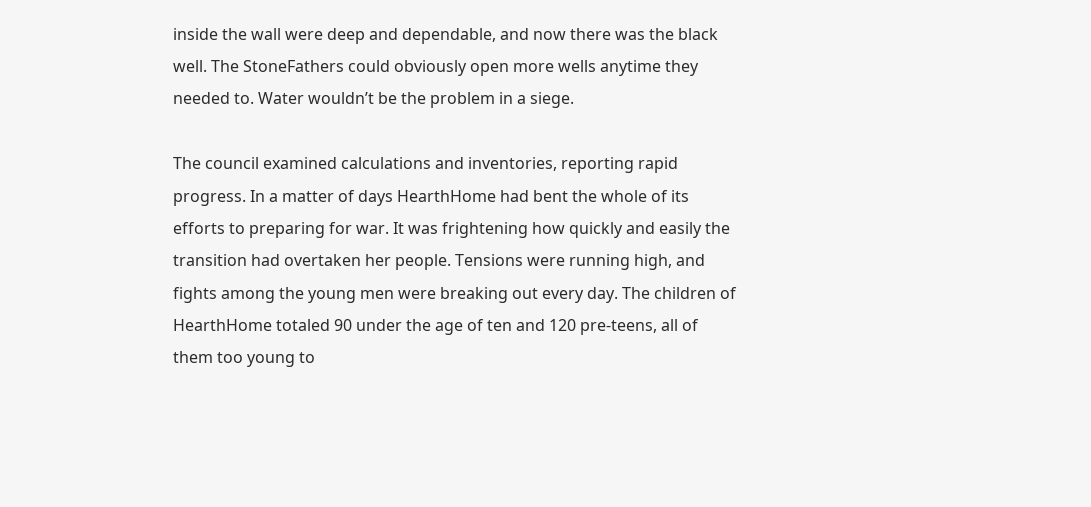inside the wall were deep and dependable, and now there was the black well. The StoneFathers could obviously open more wells anytime they needed to. Water wouldn’t be the problem in a siege.

The council examined calculations and inventories, reporting rapid progress. In a matter of days HearthHome had bent the whole of its efforts to preparing for war. It was frightening how quickly and easily the transition had overtaken her people. Tensions were running high, and fights among the young men were breaking out every day. The children of HearthHome totaled 90 under the age of ten and 120 pre-teens, all of them too young to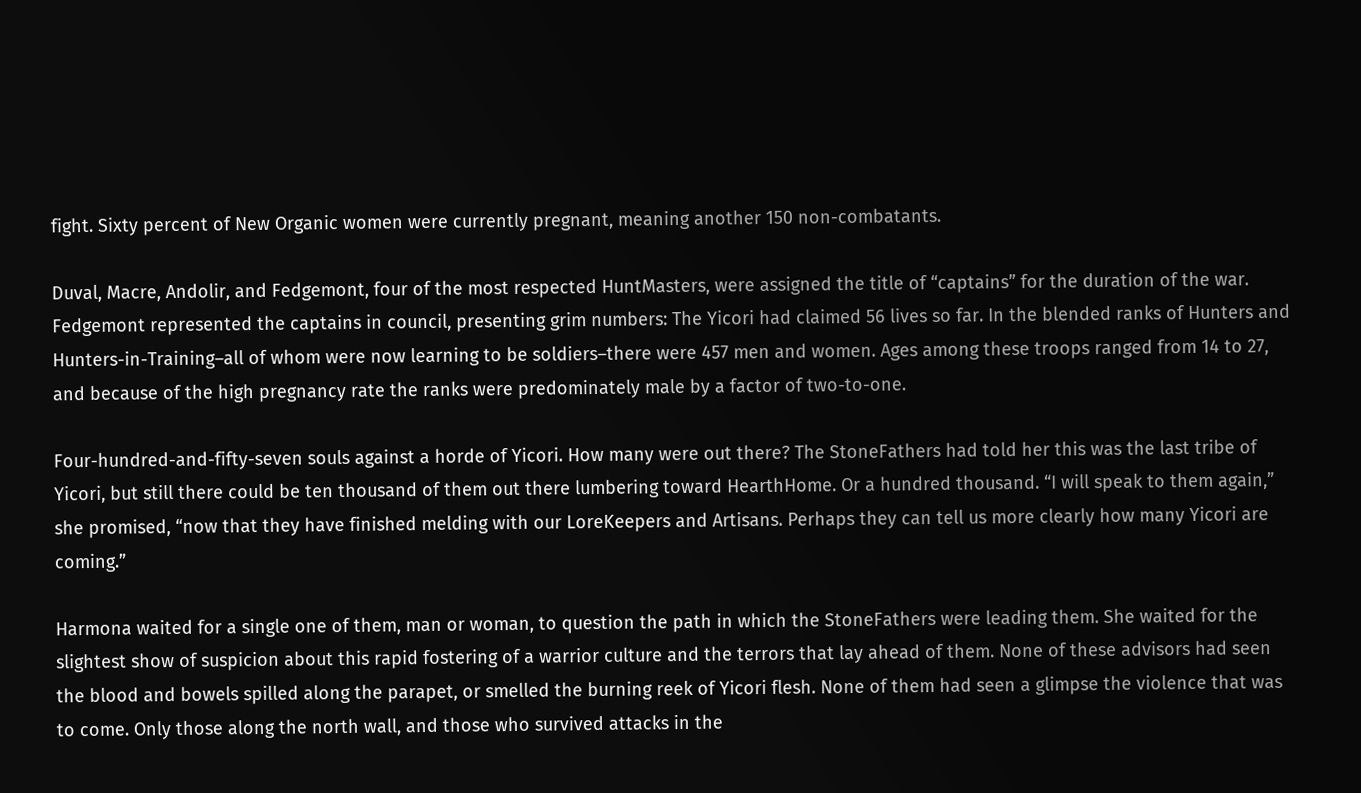fight. Sixty percent of New Organic women were currently pregnant, meaning another 150 non-combatants.

Duval, Macre, Andolir, and Fedgemont, four of the most respected HuntMasters, were assigned the title of “captains” for the duration of the war. Fedgemont represented the captains in council, presenting grim numbers: The Yicori had claimed 56 lives so far. In the blended ranks of Hunters and Hunters-in-Training–all of whom were now learning to be soldiers–there were 457 men and women. Ages among these troops ranged from 14 to 27, and because of the high pregnancy rate the ranks were predominately male by a factor of two-to-one.

Four-hundred-and-fifty-seven souls against a horde of Yicori. How many were out there? The StoneFathers had told her this was the last tribe of Yicori, but still there could be ten thousand of them out there lumbering toward HearthHome. Or a hundred thousand. “I will speak to them again,” she promised, “now that they have finished melding with our LoreKeepers and Artisans. Perhaps they can tell us more clearly how many Yicori are coming.”

Harmona waited for a single one of them, man or woman, to question the path in which the StoneFathers were leading them. She waited for the slightest show of suspicion about this rapid fostering of a warrior culture and the terrors that lay ahead of them. None of these advisors had seen the blood and bowels spilled along the parapet, or smelled the burning reek of Yicori flesh. None of them had seen a glimpse the violence that was to come. Only those along the north wall, and those who survived attacks in the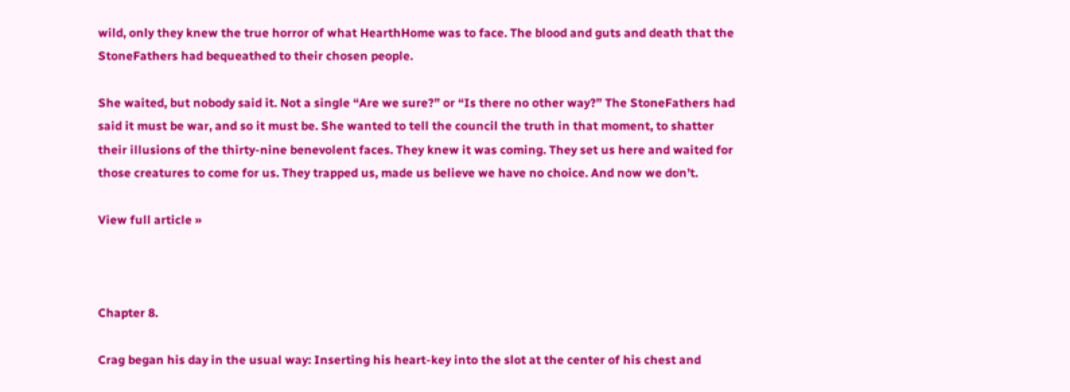wild, only they knew the true horror of what HearthHome was to face. The blood and guts and death that the StoneFathers had bequeathed to their chosen people.

She waited, but nobody said it. Not a single “Are we sure?” or “Is there no other way?” The StoneFathers had said it must be war, and so it must be. She wanted to tell the council the truth in that moment, to shatter their illusions of the thirty-nine benevolent faces. They knew it was coming. They set us here and waited for those creatures to come for us. They trapped us, made us believe we have no choice. And now we don’t.

View full article »



Chapter 8.

Crag began his day in the usual way: Inserting his heart-key into the slot at the center of his chest and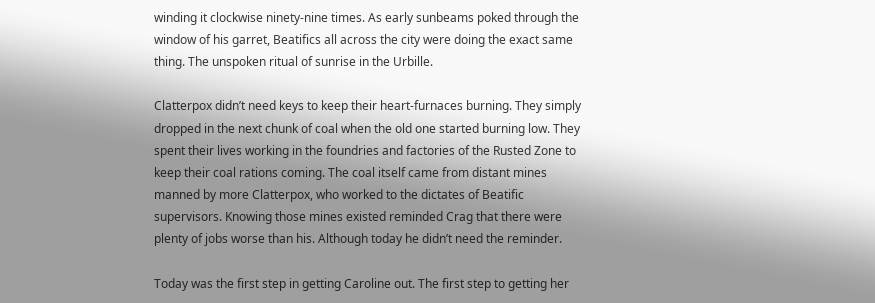winding it clockwise ninety-nine times. As early sunbeams poked through the window of his garret, Beatifics all across the city were doing the exact same thing. The unspoken ritual of sunrise in the Urbille.

Clatterpox didn’t need keys to keep their heart-furnaces burning. They simply dropped in the next chunk of coal when the old one started burning low. They spent their lives working in the foundries and factories of the Rusted Zone to keep their coal rations coming. The coal itself came from distant mines manned by more Clatterpox, who worked to the dictates of Beatific supervisors. Knowing those mines existed reminded Crag that there were plenty of jobs worse than his. Although today he didn’t need the reminder.

Today was the first step in getting Caroline out. The first step to getting her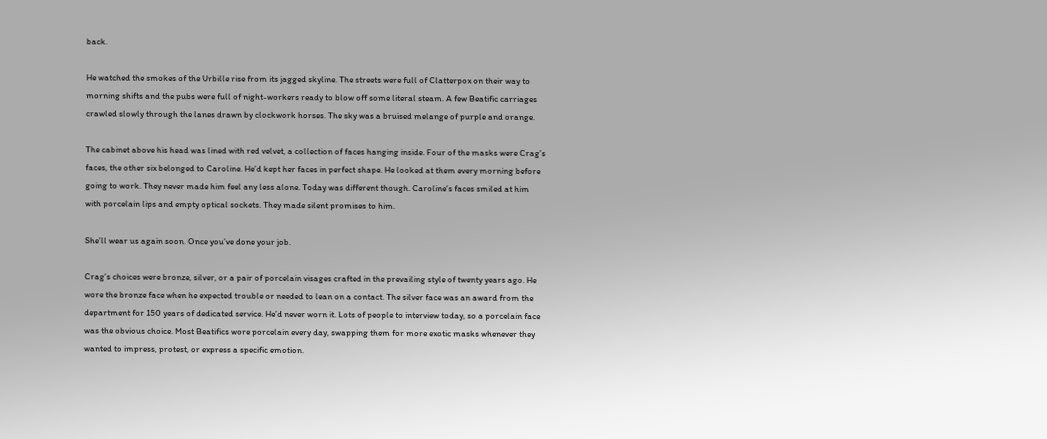back.

He watched the smokes of the Urbille rise from its jagged skyline. The streets were full of Clatterpox on their way to morning shifts and the pubs were full of night-workers ready to blow off some literal steam. A few Beatific carriages crawled slowly through the lanes drawn by clockwork horses. The sky was a bruised melange of purple and orange.

The cabinet above his head was lined with red velvet, a collection of faces hanging inside. Four of the masks were Crag’s faces, the other six belonged to Caroline. He’d kept her faces in perfect shape. He looked at them every morning before going to work. They never made him feel any less alone. Today was different though. Caroline’s faces smiled at him with porcelain lips and empty optical sockets. They made silent promises to him.

She’ll wear us again soon. Once you’ve done your job.

Crag’s choices were bronze, silver, or a pair of porcelain visages crafted in the prevailing style of twenty years ago. He wore the bronze face when he expected trouble or needed to lean on a contact. The silver face was an award from the department for 150 years of dedicated service. He’d never worn it. Lots of people to interview today, so a porcelain face was the obvious choice. Most Beatifics wore porcelain every day, swapping them for more exotic masks whenever they wanted to impress, protest, or express a specific emotion.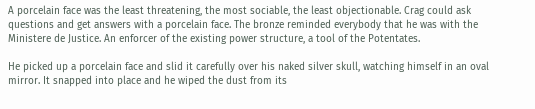A porcelain face was the least threatening, the most sociable, the least objectionable. Crag could ask questions and get answers with a porcelain face. The bronze reminded everybody that he was with the Ministere de Justice. An enforcer of the existing power structure, a tool of the Potentates.

He picked up a porcelain face and slid it carefully over his naked silver skull, watching himself in an oval mirror. It snapped into place and he wiped the dust from its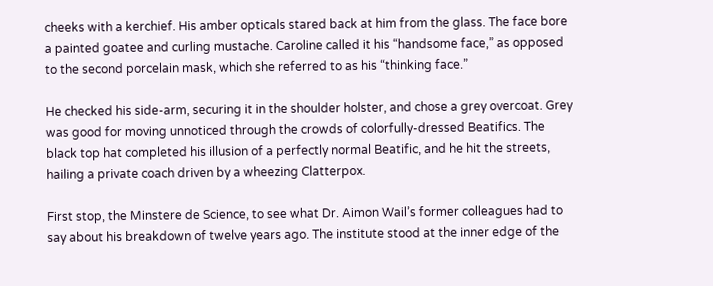cheeks with a kerchief. His amber opticals stared back at him from the glass. The face bore a painted goatee and curling mustache. Caroline called it his “handsome face,” as opposed to the second porcelain mask, which she referred to as his “thinking face.”

He checked his side-arm, securing it in the shoulder holster, and chose a grey overcoat. Grey was good for moving unnoticed through the crowds of colorfully-dressed Beatifics. The black top hat completed his illusion of a perfectly normal Beatific, and he hit the streets, hailing a private coach driven by a wheezing Clatterpox.

First stop, the Minstere de Science, to see what Dr. Aimon Wail’s former colleagues had to say about his breakdown of twelve years ago. The institute stood at the inner edge of the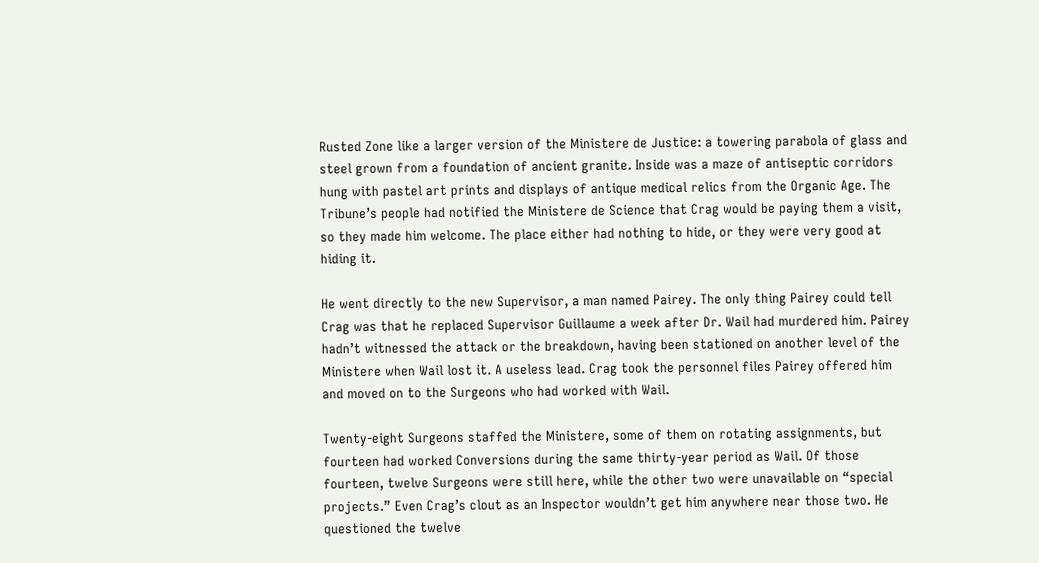Rusted Zone like a larger version of the Ministere de Justice: a towering parabola of glass and steel grown from a foundation of ancient granite. Inside was a maze of antiseptic corridors hung with pastel art prints and displays of antique medical relics from the Organic Age. The Tribune’s people had notified the Ministere de Science that Crag would be paying them a visit, so they made him welcome. The place either had nothing to hide, or they were very good at hiding it.

He went directly to the new Supervisor, a man named Pairey. The only thing Pairey could tell Crag was that he replaced Supervisor Guillaume a week after Dr. Wail had murdered him. Pairey hadn’t witnessed the attack or the breakdown, having been stationed on another level of the Ministere when Wail lost it. A useless lead. Crag took the personnel files Pairey offered him and moved on to the Surgeons who had worked with Wail.

Twenty-eight Surgeons staffed the Ministere, some of them on rotating assignments, but fourteen had worked Conversions during the same thirty-year period as Wail. Of those fourteen, twelve Surgeons were still here, while the other two were unavailable on “special projects.” Even Crag’s clout as an Inspector wouldn’t get him anywhere near those two. He questioned the twelve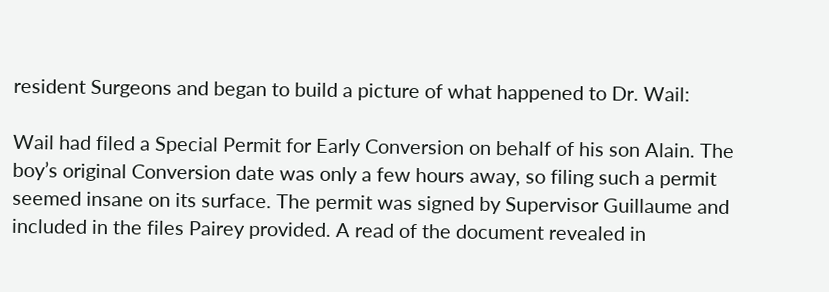resident Surgeons and began to build a picture of what happened to Dr. Wail:

Wail had filed a Special Permit for Early Conversion on behalf of his son Alain. The boy’s original Conversion date was only a few hours away, so filing such a permit seemed insane on its surface. The permit was signed by Supervisor Guillaume and included in the files Pairey provided. A read of the document revealed in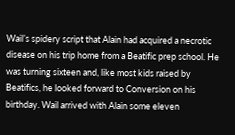Wail’s spidery script that Alain had acquired a necrotic disease on his trip home from a Beatific prep school. He was turning sixteen and, like most kids raised by Beatifics, he looked forward to Conversion on his birthday. Wail arrived with Alain some eleven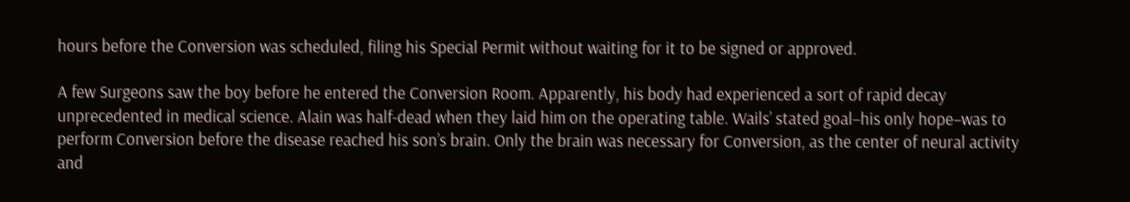hours before the Conversion was scheduled, filing his Special Permit without waiting for it to be signed or approved.

A few Surgeons saw the boy before he entered the Conversion Room. Apparently, his body had experienced a sort of rapid decay unprecedented in medical science. Alain was half-dead when they laid him on the operating table. Wails’ stated goal–his only hope–was to perform Conversion before the disease reached his son’s brain. Only the brain was necessary for Conversion, as the center of neural activity and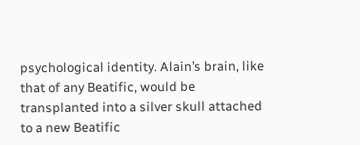psychological identity. Alain’s brain, like that of any Beatific, would be transplanted into a silver skull attached to a new Beatific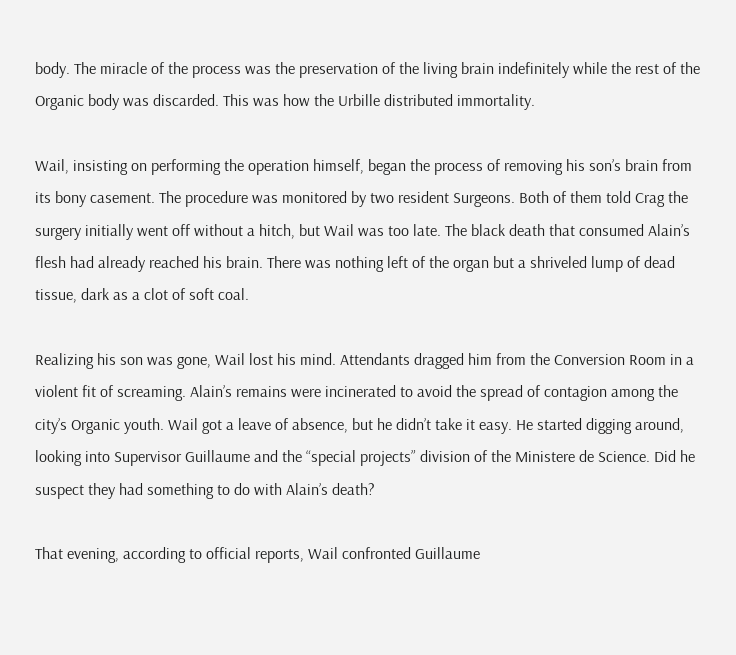body. The miracle of the process was the preservation of the living brain indefinitely while the rest of the Organic body was discarded. This was how the Urbille distributed immortality.

Wail, insisting on performing the operation himself, began the process of removing his son’s brain from its bony casement. The procedure was monitored by two resident Surgeons. Both of them told Crag the surgery initially went off without a hitch, but Wail was too late. The black death that consumed Alain’s flesh had already reached his brain. There was nothing left of the organ but a shriveled lump of dead tissue, dark as a clot of soft coal.

Realizing his son was gone, Wail lost his mind. Attendants dragged him from the Conversion Room in a violent fit of screaming. Alain’s remains were incinerated to avoid the spread of contagion among the city’s Organic youth. Wail got a leave of absence, but he didn’t take it easy. He started digging around, looking into Supervisor Guillaume and the “special projects” division of the Ministere de Science. Did he suspect they had something to do with Alain’s death?

That evening, according to official reports, Wail confronted Guillaume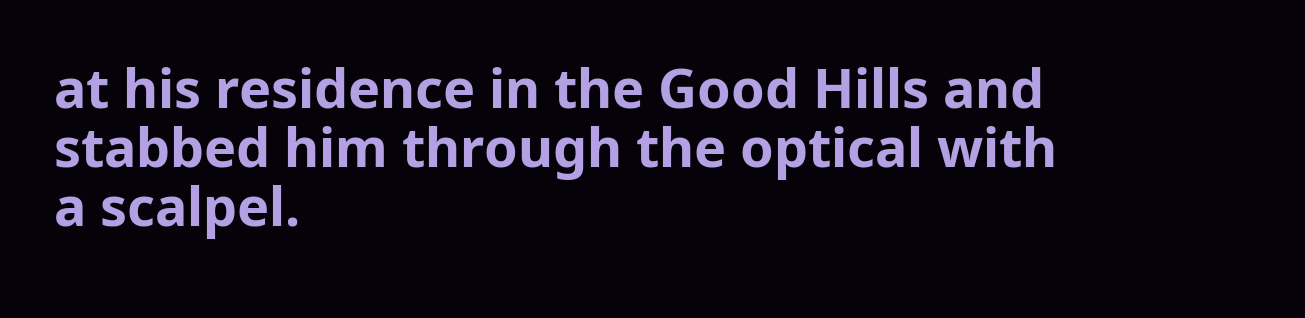at his residence in the Good Hills and stabbed him through the optical with a scalpel.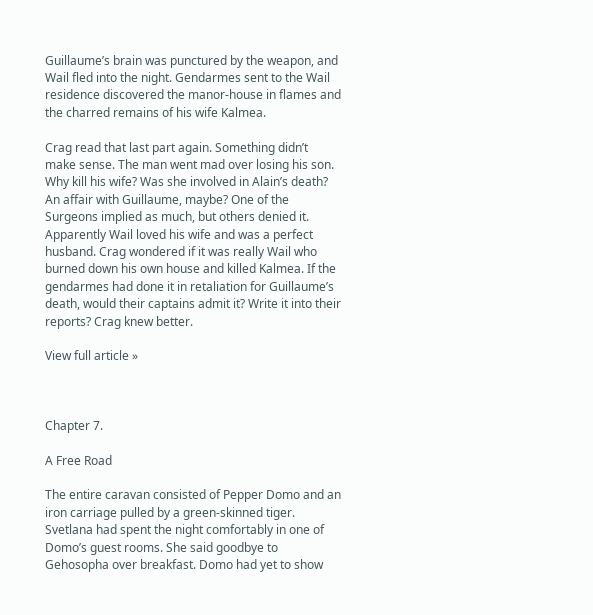Guillaume’s brain was punctured by the weapon, and Wail fled into the night. Gendarmes sent to the Wail residence discovered the manor-house in flames and the charred remains of his wife Kalmea.

Crag read that last part again. Something didn’t make sense. The man went mad over losing his son. Why kill his wife? Was she involved in Alain’s death? An affair with Guillaume, maybe? One of the Surgeons implied as much, but others denied it. Apparently Wail loved his wife and was a perfect husband. Crag wondered if it was really Wail who burned down his own house and killed Kalmea. If the gendarmes had done it in retaliation for Guillaume’s death, would their captains admit it? Write it into their reports? Crag knew better.

View full article »



Chapter 7.

A Free Road

The entire caravan consisted of Pepper Domo and an iron carriage pulled by a green-skinned tiger. Svetlana had spent the night comfortably in one of Domo’s guest rooms. She said goodbye to Gehosopha over breakfast. Domo had yet to show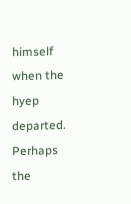himself when the hyep departed. Perhaps the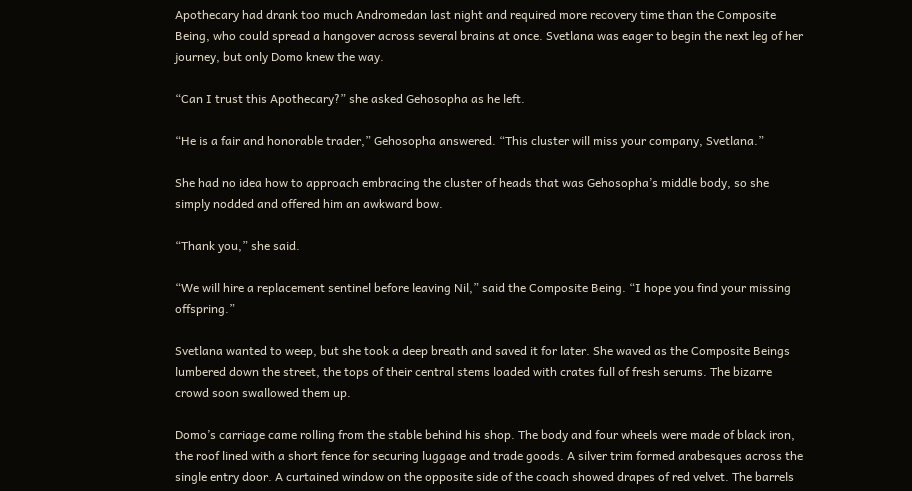Apothecary had drank too much Andromedan last night and required more recovery time than the Composite Being, who could spread a hangover across several brains at once. Svetlana was eager to begin the next leg of her journey, but only Domo knew the way.

“Can I trust this Apothecary?” she asked Gehosopha as he left.

“He is a fair and honorable trader,” Gehosopha answered. “This cluster will miss your company, Svetlana.”

She had no idea how to approach embracing the cluster of heads that was Gehosopha’s middle body, so she simply nodded and offered him an awkward bow.

“Thank you,” she said.

“We will hire a replacement sentinel before leaving Nil,” said the Composite Being. “I hope you find your missing offspring.”

Svetlana wanted to weep, but she took a deep breath and saved it for later. She waved as the Composite Beings lumbered down the street, the tops of their central stems loaded with crates full of fresh serums. The bizarre crowd soon swallowed them up.

Domo’s carriage came rolling from the stable behind his shop. The body and four wheels were made of black iron, the roof lined with a short fence for securing luggage and trade goods. A silver trim formed arabesques across the single entry door. A curtained window on the opposite side of the coach showed drapes of red velvet. The barrels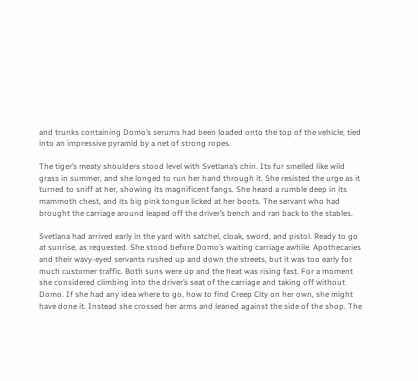and trunks containing Domo’s serums had been loaded onto the top of the vehicle, tied into an impressive pyramid by a net of strong ropes.

The tiger’s meaty shoulders stood level with Svetlana’s chin. Its fur smelled like wild grass in summer, and she longed to run her hand through it. She resisted the urge as it turned to sniff at her, showing its magnificent fangs. She heard a rumble deep in its mammoth chest, and its big pink tongue licked at her boots. The servant who had brought the carriage around leaped off the driver’s bench and ran back to the stables.

Svetlana had arrived early in the yard with satchel, cloak, sword, and pistol. Ready to go at sunrise, as requested. She stood before Domo’s waiting carriage awhile. Apothecaries and their wavy-eyed servants rushed up and down the streets, but it was too early for much customer traffic. Both suns were up and the heat was rising fast. For a moment she considered climbing into the driver’s seat of the carriage and taking off without Domo. If she had any idea where to go, how to find Creep City on her own, she might have done it. Instead she crossed her arms and leaned against the side of the shop. The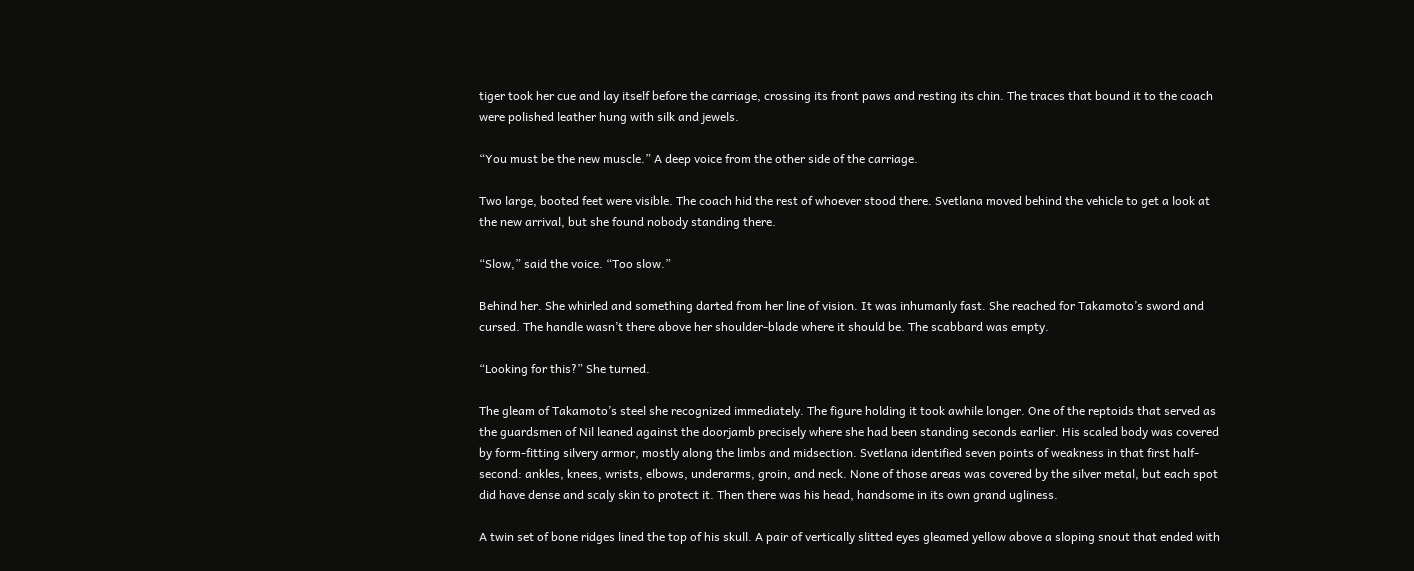tiger took her cue and lay itself before the carriage, crossing its front paws and resting its chin. The traces that bound it to the coach were polished leather hung with silk and jewels.

“You must be the new muscle.” A deep voice from the other side of the carriage.

Two large, booted feet were visible. The coach hid the rest of whoever stood there. Svetlana moved behind the vehicle to get a look at the new arrival, but she found nobody standing there.

“Slow,” said the voice. “Too slow.”

Behind her. She whirled and something darted from her line of vision. It was inhumanly fast. She reached for Takamoto’s sword and cursed. The handle wasn’t there above her shoulder-blade where it should be. The scabbard was empty.

“Looking for this?” She turned.

The gleam of Takamoto’s steel she recognized immediately. The figure holding it took awhile longer. One of the reptoids that served as the guardsmen of Nil leaned against the doorjamb precisely where she had been standing seconds earlier. His scaled body was covered by form-fitting silvery armor, mostly along the limbs and midsection. Svetlana identified seven points of weakness in that first half-second: ankles, knees, wrists, elbows, underarms, groin, and neck. None of those areas was covered by the silver metal, but each spot did have dense and scaly skin to protect it. Then there was his head, handsome in its own grand ugliness.

A twin set of bone ridges lined the top of his skull. A pair of vertically slitted eyes gleamed yellow above a sloping snout that ended with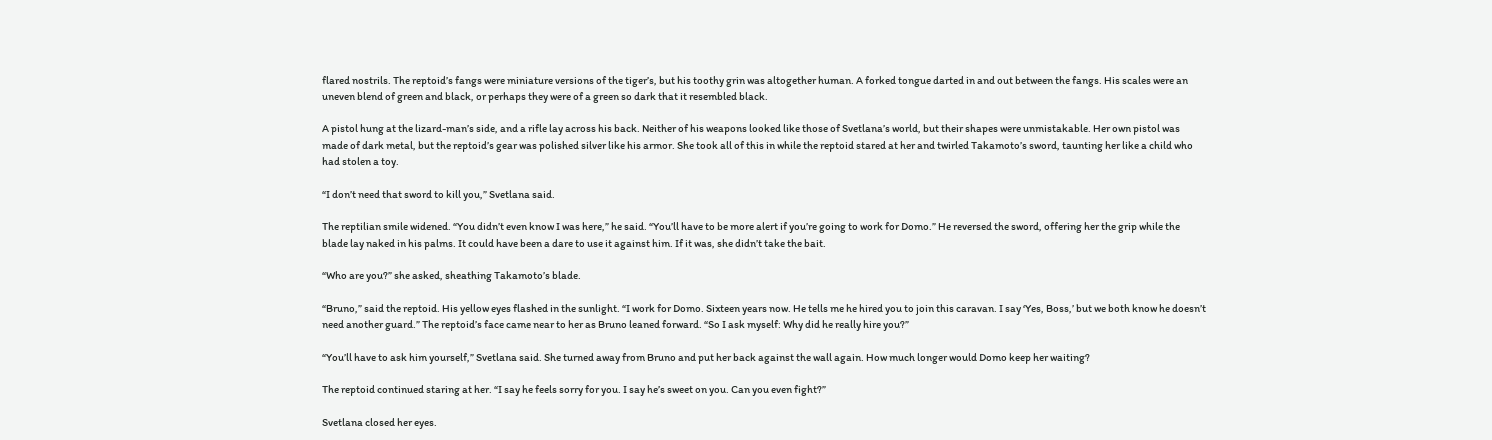flared nostrils. The reptoid’s fangs were miniature versions of the tiger’s, but his toothy grin was altogether human. A forked tongue darted in and out between the fangs. His scales were an uneven blend of green and black, or perhaps they were of a green so dark that it resembled black.

A pistol hung at the lizard-man’s side, and a rifle lay across his back. Neither of his weapons looked like those of Svetlana’s world, but their shapes were unmistakable. Her own pistol was made of dark metal, but the reptoid’s gear was polished silver like his armor. She took all of this in while the reptoid stared at her and twirled Takamoto’s sword, taunting her like a child who had stolen a toy.

“I don’t need that sword to kill you,” Svetlana said.

The reptilian smile widened. “You didn’t even know I was here,” he said. “You’ll have to be more alert if you’re going to work for Domo.” He reversed the sword, offering her the grip while the blade lay naked in his palms. It could have been a dare to use it against him. If it was, she didn’t take the bait.

“Who are you?” she asked, sheathing Takamoto’s blade.

“Bruno,” said the reptoid. His yellow eyes flashed in the sunlight. “I work for Domo. Sixteen years now. He tells me he hired you to join this caravan. I say ‘Yes, Boss,’ but we both know he doesn’t need another guard.” The reptoid’s face came near to her as Bruno leaned forward. “So I ask myself: Why did he really hire you?”

“You’ll have to ask him yourself,” Svetlana said. She turned away from Bruno and put her back against the wall again. How much longer would Domo keep her waiting?

The reptoid continued staring at her. “I say he feels sorry for you. I say he’s sweet on you. Can you even fight?”

Svetlana closed her eyes.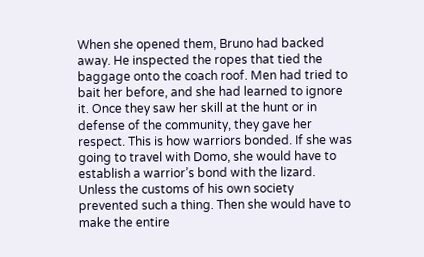When she opened them, Bruno had backed away. He inspected the ropes that tied the baggage onto the coach roof. Men had tried to bait her before, and she had learned to ignore it. Once they saw her skill at the hunt or in defense of the community, they gave her respect. This is how warriors bonded. If she was going to travel with Domo, she would have to establish a warrior’s bond with the lizard. Unless the customs of his own society prevented such a thing. Then she would have to make the entire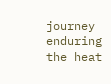journey enduring the heat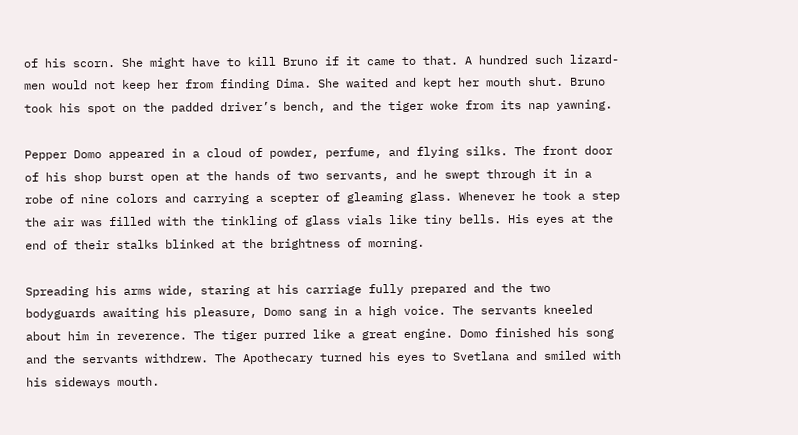of his scorn. She might have to kill Bruno if it came to that. A hundred such lizard-men would not keep her from finding Dima. She waited and kept her mouth shut. Bruno took his spot on the padded driver’s bench, and the tiger woke from its nap yawning.

Pepper Domo appeared in a cloud of powder, perfume, and flying silks. The front door of his shop burst open at the hands of two servants, and he swept through it in a robe of nine colors and carrying a scepter of gleaming glass. Whenever he took a step the air was filled with the tinkling of glass vials like tiny bells. His eyes at the end of their stalks blinked at the brightness of morning.

Spreading his arms wide, staring at his carriage fully prepared and the two bodyguards awaiting his pleasure, Domo sang in a high voice. The servants kneeled about him in reverence. The tiger purred like a great engine. Domo finished his song and the servants withdrew. The Apothecary turned his eyes to Svetlana and smiled with his sideways mouth.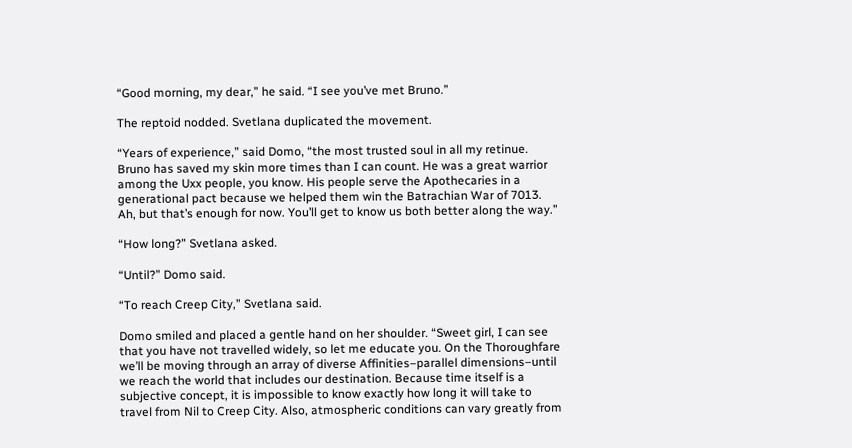“Good morning, my dear,” he said. “I see you’ve met Bruno.”

The reptoid nodded. Svetlana duplicated the movement.

“Years of experience,” said Domo, “the most trusted soul in all my retinue. Bruno has saved my skin more times than I can count. He was a great warrior among the Uxx people, you know. His people serve the Apothecaries in a generational pact because we helped them win the Batrachian War of 7013. Ah, but that’s enough for now. You’ll get to know us both better along the way.”

“How long?” Svetlana asked.

“Until?” Domo said.

“To reach Creep City,” Svetlana said.

Domo smiled and placed a gentle hand on her shoulder. “Sweet girl, I can see that you have not travelled widely, so let me educate you. On the Thoroughfare we’ll be moving through an array of diverse Affinities–parallel dimensions–until we reach the world that includes our destination. Because time itself is a subjective concept, it is impossible to know exactly how long it will take to travel from Nil to Creep City. Also, atmospheric conditions can vary greatly from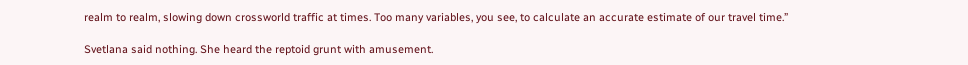realm to realm, slowing down crossworld traffic at times. Too many variables, you see, to calculate an accurate estimate of our travel time.”

Svetlana said nothing. She heard the reptoid grunt with amusement.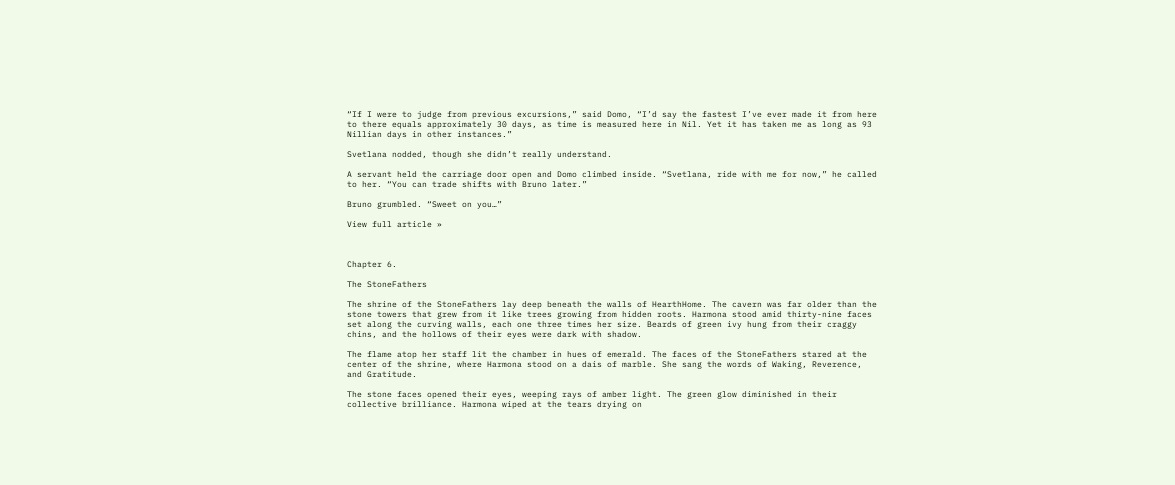“If I were to judge from previous excursions,” said Domo, “I’d say the fastest I’ve ever made it from here to there equals approximately 30 days, as time is measured here in Nil. Yet it has taken me as long as 93 Nillian days in other instances.”

Svetlana nodded, though she didn’t really understand.

A servant held the carriage door open and Domo climbed inside. “Svetlana, ride with me for now,” he called to her. “You can trade shifts with Bruno later.”

Bruno grumbled. “Sweet on you…”

View full article »



Chapter 6.

The StoneFathers

The shrine of the StoneFathers lay deep beneath the walls of HearthHome. The cavern was far older than the stone towers that grew from it like trees growing from hidden roots. Harmona stood amid thirty-nine faces set along the curving walls, each one three times her size. Beards of green ivy hung from their craggy chins, and the hollows of their eyes were dark with shadow.

The flame atop her staff lit the chamber in hues of emerald. The faces of the StoneFathers stared at the center of the shrine, where Harmona stood on a dais of marble. She sang the words of Waking, Reverence, and Gratitude.

The stone faces opened their eyes, weeping rays of amber light. The green glow diminished in their collective brilliance. Harmona wiped at the tears drying on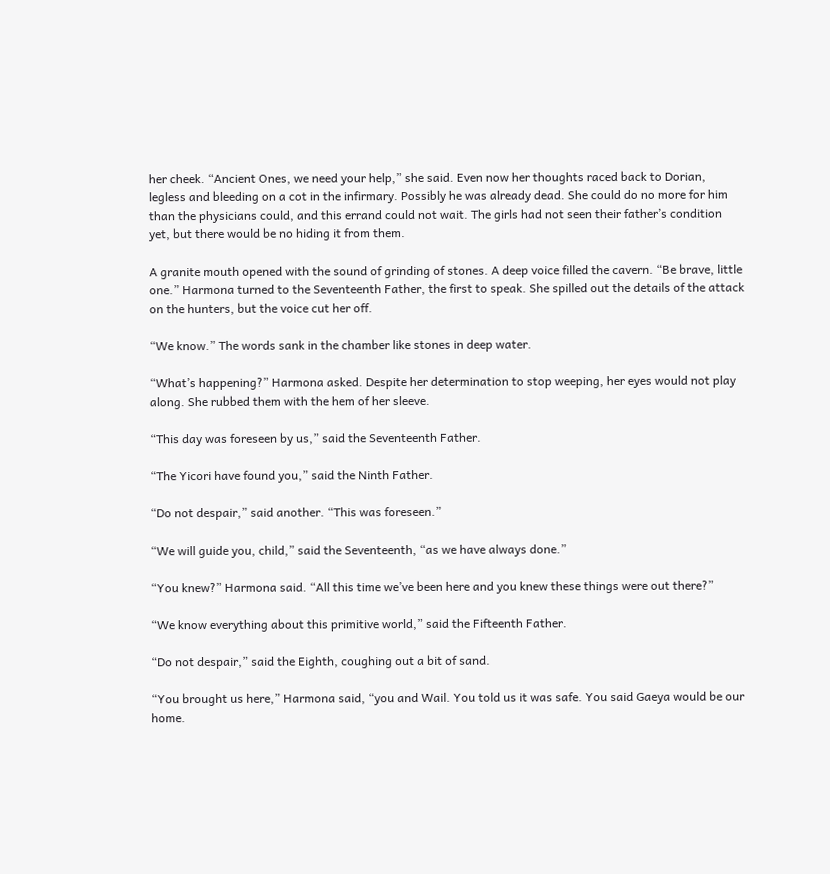her cheek. “Ancient Ones, we need your help,” she said. Even now her thoughts raced back to Dorian, legless and bleeding on a cot in the infirmary. Possibly he was already dead. She could do no more for him than the physicians could, and this errand could not wait. The girls had not seen their father’s condition yet, but there would be no hiding it from them.

A granite mouth opened with the sound of grinding of stones. A deep voice filled the cavern. “Be brave, little one.” Harmona turned to the Seventeenth Father, the first to speak. She spilled out the details of the attack on the hunters, but the voice cut her off.

“We know.” The words sank in the chamber like stones in deep water.

“What’s happening?” Harmona asked. Despite her determination to stop weeping, her eyes would not play along. She rubbed them with the hem of her sleeve.

“This day was foreseen by us,” said the Seventeenth Father.

“The Yicori have found you,” said the Ninth Father.

“Do not despair,” said another. “This was foreseen.”

“We will guide you, child,” said the Seventeenth, “as we have always done.”

“You knew?” Harmona said. “All this time we’ve been here and you knew these things were out there?”

“We know everything about this primitive world,” said the Fifteenth Father.

“Do not despair,” said the Eighth, coughing out a bit of sand.

“You brought us here,” Harmona said, “you and Wail. You told us it was safe. You said Gaeya would be our home.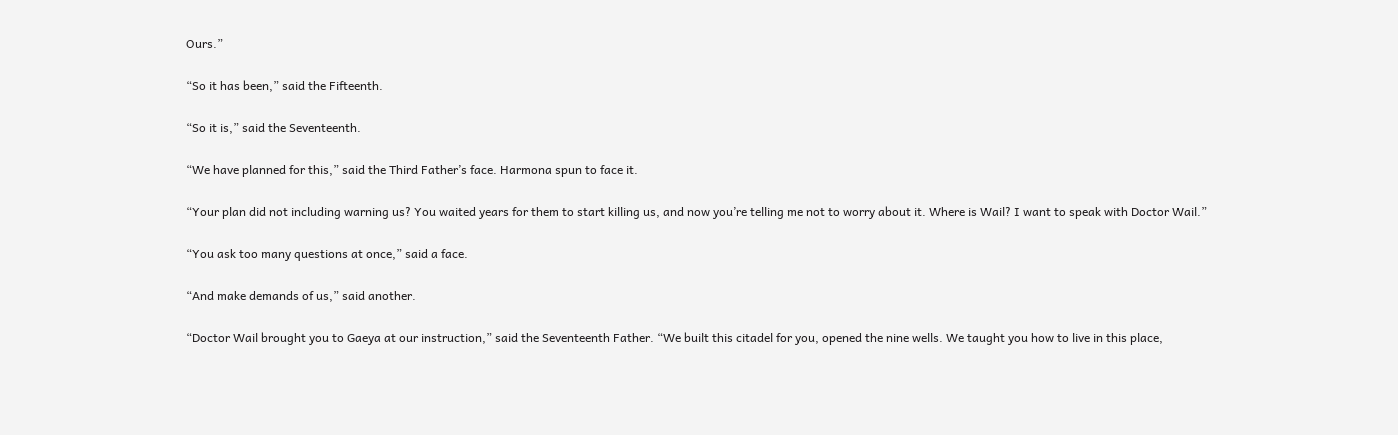Ours.”

“So it has been,” said the Fifteenth.

“So it is,” said the Seventeenth.

“We have planned for this,” said the Third Father’s face. Harmona spun to face it.

“Your plan did not including warning us? You waited years for them to start killing us, and now you’re telling me not to worry about it. Where is Wail? I want to speak with Doctor Wail.”

“You ask too many questions at once,” said a face.

“And make demands of us,” said another.

“Doctor Wail brought you to Gaeya at our instruction,” said the Seventeenth Father. “We built this citadel for you, opened the nine wells. We taught you how to live in this place,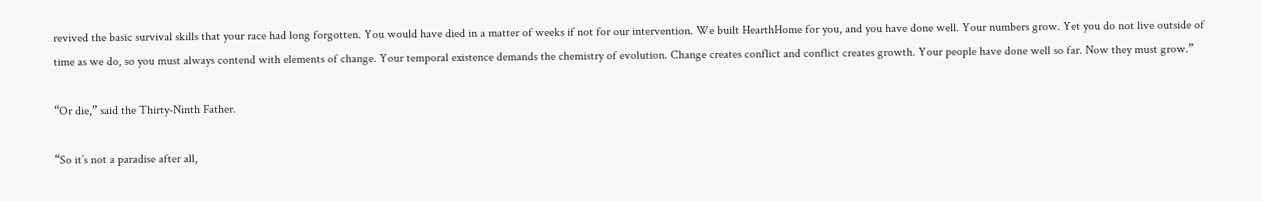revived the basic survival skills that your race had long forgotten. You would have died in a matter of weeks if not for our intervention. We built HearthHome for you, and you have done well. Your numbers grow. Yet you do not live outside of time as we do, so you must always contend with elements of change. Your temporal existence demands the chemistry of evolution. Change creates conflict and conflict creates growth. Your people have done well so far. Now they must grow.”

“Or die,” said the Thirty-Ninth Father.

“So it’s not a paradise after all,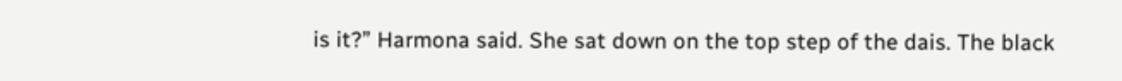is it?” Harmona said. She sat down on the top step of the dais. The black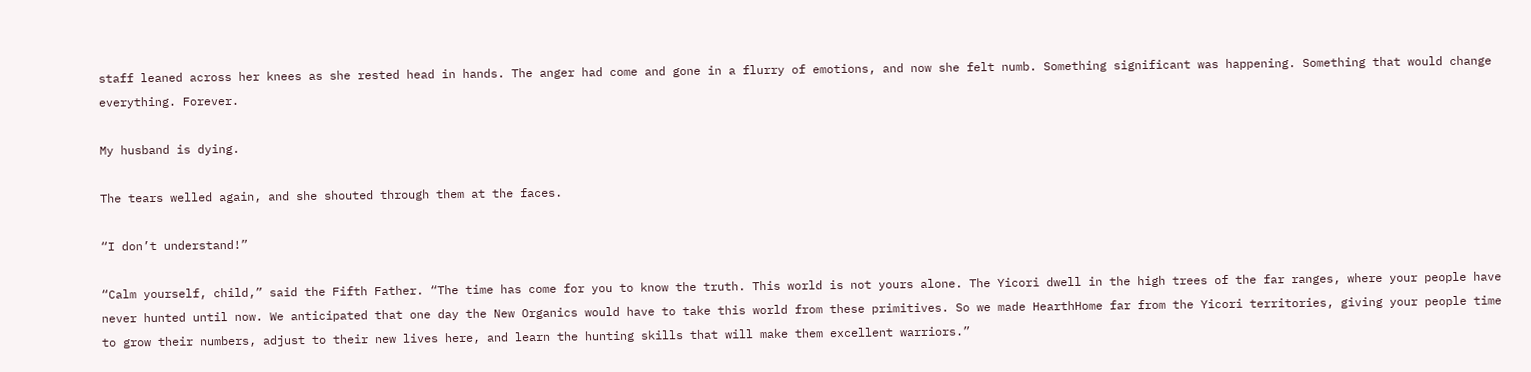staff leaned across her knees as she rested head in hands. The anger had come and gone in a flurry of emotions, and now she felt numb. Something significant was happening. Something that would change everything. Forever.

My husband is dying.

The tears welled again, and she shouted through them at the faces.

“I don’t understand!”

“Calm yourself, child,” said the Fifth Father. “The time has come for you to know the truth. This world is not yours alone. The Yicori dwell in the high trees of the far ranges, where your people have never hunted until now. We anticipated that one day the New Organics would have to take this world from these primitives. So we made HearthHome far from the Yicori territories, giving your people time to grow their numbers, adjust to their new lives here, and learn the hunting skills that will make them excellent warriors.”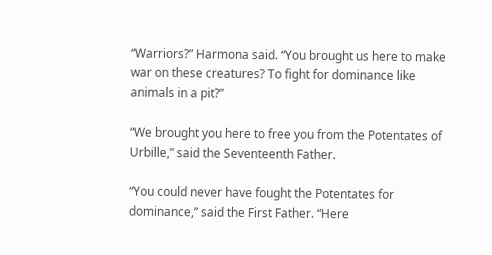“Warriors?” Harmona said. “You brought us here to make war on these creatures? To fight for dominance like animals in a pit?”

“We brought you here to free you from the Potentates of Urbille,” said the Seventeenth Father.

“You could never have fought the Potentates for dominance,” said the First Father. “Here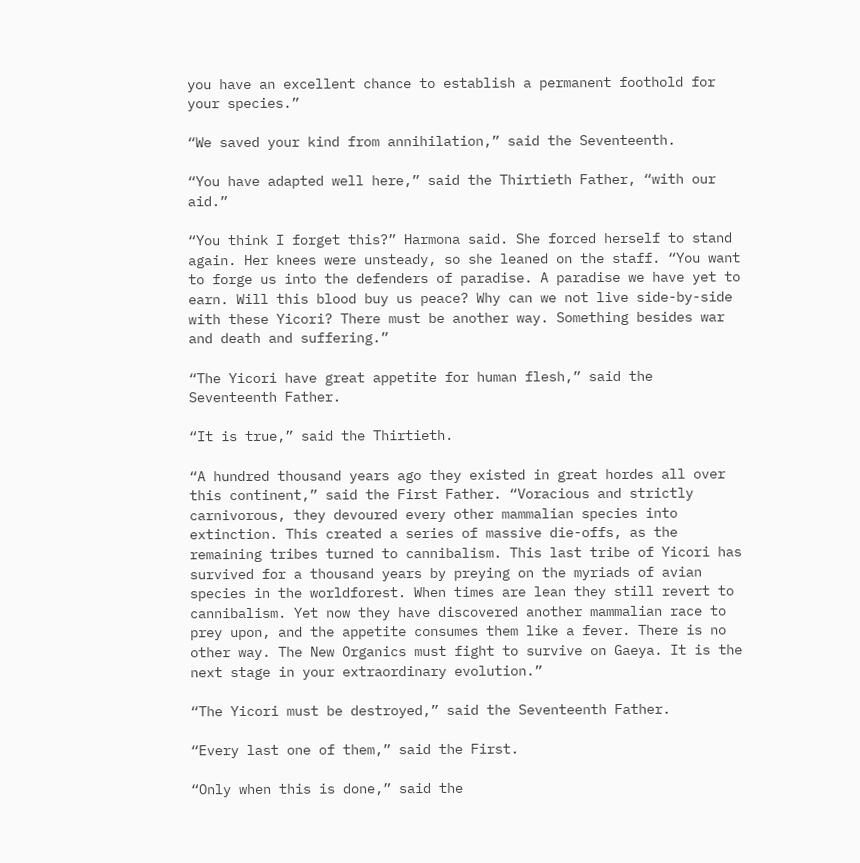you have an excellent chance to establish a permanent foothold for your species.”

“We saved your kind from annihilation,” said the Seventeenth.

“You have adapted well here,” said the Thirtieth Father, “with our aid.”

“You think I forget this?” Harmona said. She forced herself to stand again. Her knees were unsteady, so she leaned on the staff. “You want to forge us into the defenders of paradise. A paradise we have yet to earn. Will this blood buy us peace? Why can we not live side-by-side with these Yicori? There must be another way. Something besides war and death and suffering.”

“The Yicori have great appetite for human flesh,” said the Seventeenth Father.

“It is true,” said the Thirtieth.

“A hundred thousand years ago they existed in great hordes all over this continent,” said the First Father. “Voracious and strictly carnivorous, they devoured every other mammalian species into extinction. This created a series of massive die-offs, as the remaining tribes turned to cannibalism. This last tribe of Yicori has survived for a thousand years by preying on the myriads of avian species in the worldforest. When times are lean they still revert to cannibalism. Yet now they have discovered another mammalian race to prey upon, and the appetite consumes them like a fever. There is no other way. The New Organics must fight to survive on Gaeya. It is the next stage in your extraordinary evolution.”

“The Yicori must be destroyed,” said the Seventeenth Father.

“Every last one of them,” said the First.

“Only when this is done,” said the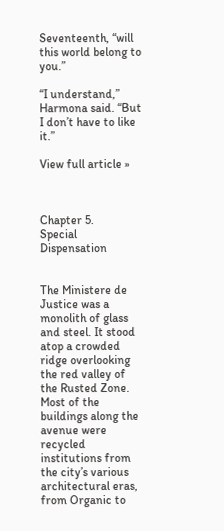Seventeenth, “will this world belong to you.”

“I understand,” Harmona said. “But I don’t have to like it.”

View full article »



Chapter 5.
Special Dispensation


The Ministere de Justice was a monolith of glass and steel. It stood atop a crowded ridge overlooking the red valley of the Rusted Zone. Most of the buildings along the avenue were recycled institutions from the city’s various architectural eras, from Organic to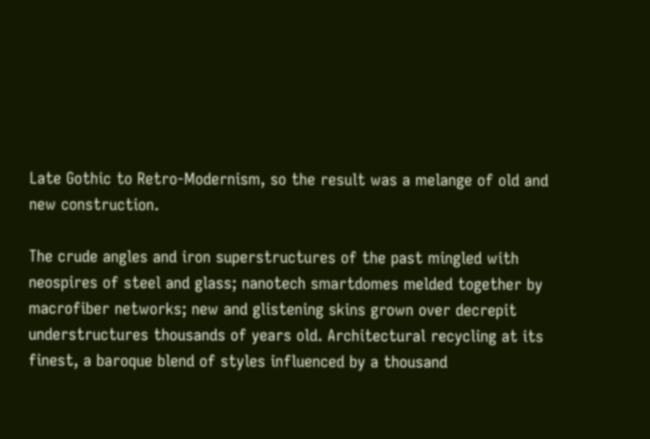Late Gothic to Retro-Modernism, so the result was a melange of old and new construction.

The crude angles and iron superstructures of the past mingled with neospires of steel and glass; nanotech smartdomes melded together by macrofiber networks; new and glistening skins grown over decrepit understructures thousands of years old. Architectural recycling at its finest, a baroque blend of styles influenced by a thousand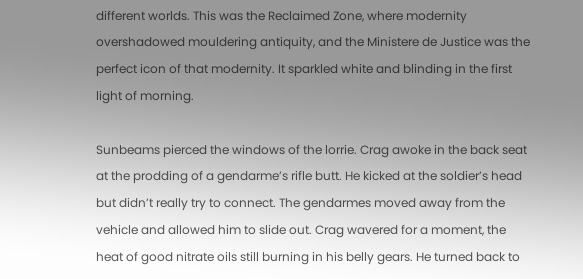different worlds. This was the Reclaimed Zone, where modernity overshadowed mouldering antiquity, and the Ministere de Justice was the perfect icon of that modernity. It sparkled white and blinding in the first light of morning.

Sunbeams pierced the windows of the lorrie. Crag awoke in the back seat at the prodding of a gendarme’s rifle butt. He kicked at the soldier’s head but didn’t really try to connect. The gendarmes moved away from the vehicle and allowed him to slide out. Crag wavered for a moment, the heat of good nitrate oils still burning in his belly gears. He turned back to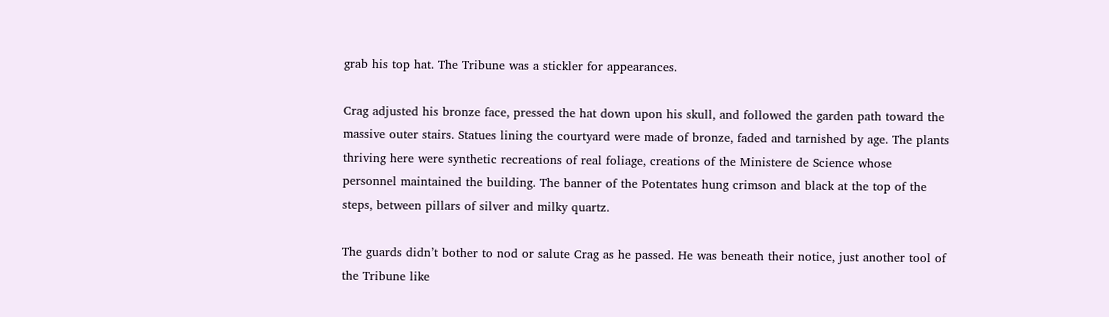grab his top hat. The Tribune was a stickler for appearances.

Crag adjusted his bronze face, pressed the hat down upon his skull, and followed the garden path toward the massive outer stairs. Statues lining the courtyard were made of bronze, faded and tarnished by age. The plants thriving here were synthetic recreations of real foliage, creations of the Ministere de Science whose personnel maintained the building. The banner of the Potentates hung crimson and black at the top of the steps, between pillars of silver and milky quartz.

The guards didn’t bother to nod or salute Crag as he passed. He was beneath their notice, just another tool of the Tribune like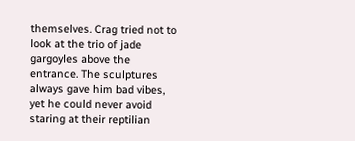themselves. Crag tried not to look at the trio of jade gargoyles above the entrance. The sculptures always gave him bad vibes, yet he could never avoid staring at their reptilian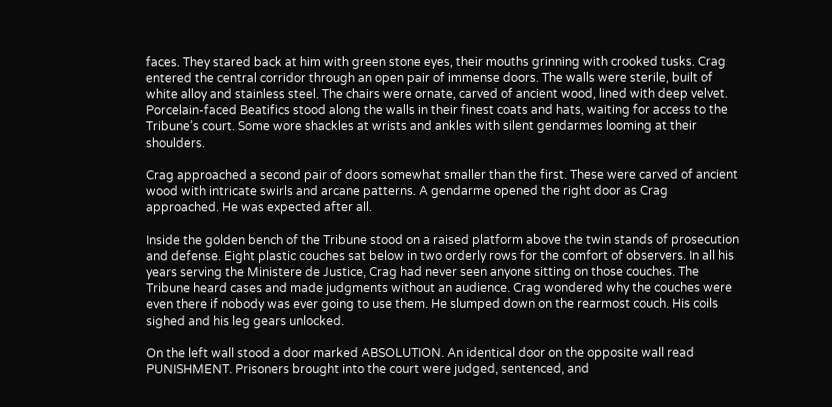faces. They stared back at him with green stone eyes, their mouths grinning with crooked tusks. Crag entered the central corridor through an open pair of immense doors. The walls were sterile, built of white alloy and stainless steel. The chairs were ornate, carved of ancient wood, lined with deep velvet. Porcelain-faced Beatifics stood along the walls in their finest coats and hats, waiting for access to the Tribune’s court. Some wore shackles at wrists and ankles with silent gendarmes looming at their shoulders.

Crag approached a second pair of doors somewhat smaller than the first. These were carved of ancient wood with intricate swirls and arcane patterns. A gendarme opened the right door as Crag approached. He was expected after all.

Inside the golden bench of the Tribune stood on a raised platform above the twin stands of prosecution and defense. Eight plastic couches sat below in two orderly rows for the comfort of observers. In all his years serving the Ministere de Justice, Crag had never seen anyone sitting on those couches. The Tribune heard cases and made judgments without an audience. Crag wondered why the couches were even there if nobody was ever going to use them. He slumped down on the rearmost couch. His coils sighed and his leg gears unlocked.

On the left wall stood a door marked ABSOLUTION. An identical door on the opposite wall read PUNISHMENT. Prisoners brought into the court were judged, sentenced, and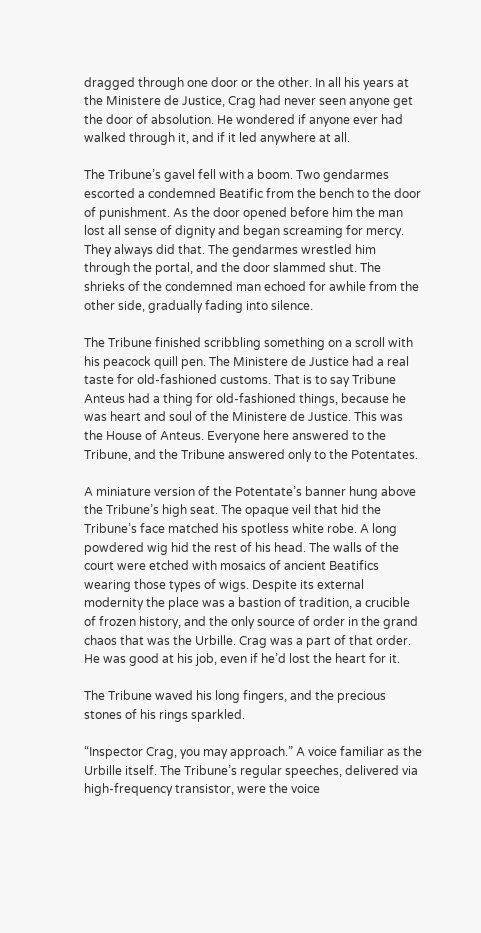dragged through one door or the other. In all his years at the Ministere de Justice, Crag had never seen anyone get the door of absolution. He wondered if anyone ever had walked through it, and if it led anywhere at all.

The Tribune’s gavel fell with a boom. Two gendarmes escorted a condemned Beatific from the bench to the door of punishment. As the door opened before him the man lost all sense of dignity and began screaming for mercy. They always did that. The gendarmes wrestled him through the portal, and the door slammed shut. The shrieks of the condemned man echoed for awhile from the other side, gradually fading into silence.

The Tribune finished scribbling something on a scroll with his peacock quill pen. The Ministere de Justice had a real taste for old-fashioned customs. That is to say Tribune Anteus had a thing for old-fashioned things, because he was heart and soul of the Ministere de Justice. This was the House of Anteus. Everyone here answered to the Tribune, and the Tribune answered only to the Potentates.

A miniature version of the Potentate’s banner hung above the Tribune’s high seat. The opaque veil that hid the Tribune’s face matched his spotless white robe. A long powdered wig hid the rest of his head. The walls of the court were etched with mosaics of ancient Beatifics wearing those types of wigs. Despite its external modernity the place was a bastion of tradition, a crucible of frozen history, and the only source of order in the grand chaos that was the Urbille. Crag was a part of that order. He was good at his job, even if he’d lost the heart for it.

The Tribune waved his long fingers, and the precious stones of his rings sparkled.

“Inspector Crag, you may approach.” A voice familiar as the Urbille itself. The Tribune’s regular speeches, delivered via high-frequency transistor, were the voice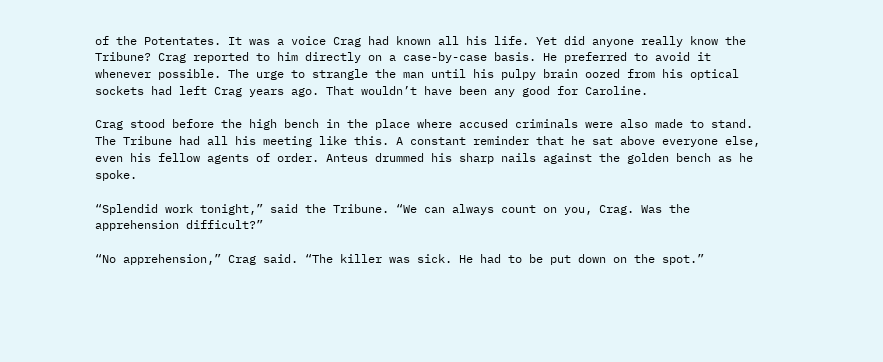of the Potentates. It was a voice Crag had known all his life. Yet did anyone really know the Tribune? Crag reported to him directly on a case-by-case basis. He preferred to avoid it whenever possible. The urge to strangle the man until his pulpy brain oozed from his optical sockets had left Crag years ago. That wouldn’t have been any good for Caroline.

Crag stood before the high bench in the place where accused criminals were also made to stand. The Tribune had all his meeting like this. A constant reminder that he sat above everyone else, even his fellow agents of order. Anteus drummed his sharp nails against the golden bench as he spoke.

“Splendid work tonight,” said the Tribune. “We can always count on you, Crag. Was the apprehension difficult?”

“No apprehension,” Crag said. “The killer was sick. He had to be put down on the spot.”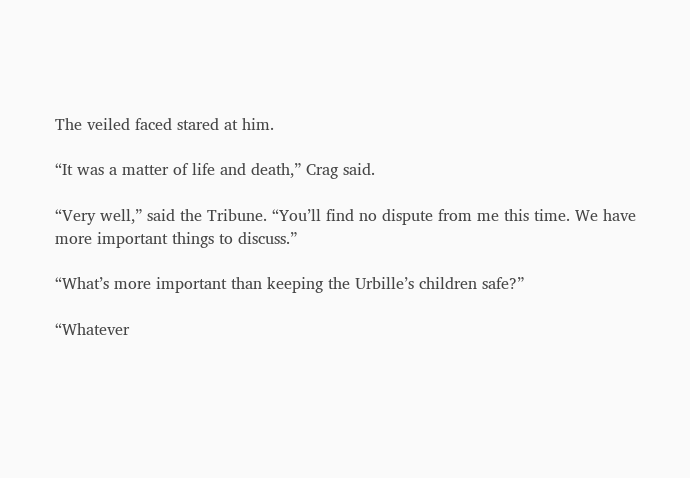The veiled faced stared at him.

“It was a matter of life and death,” Crag said.

“Very well,” said the Tribune. “You’ll find no dispute from me this time. We have more important things to discuss.”

“What’s more important than keeping the Urbille’s children safe?”

“Whatever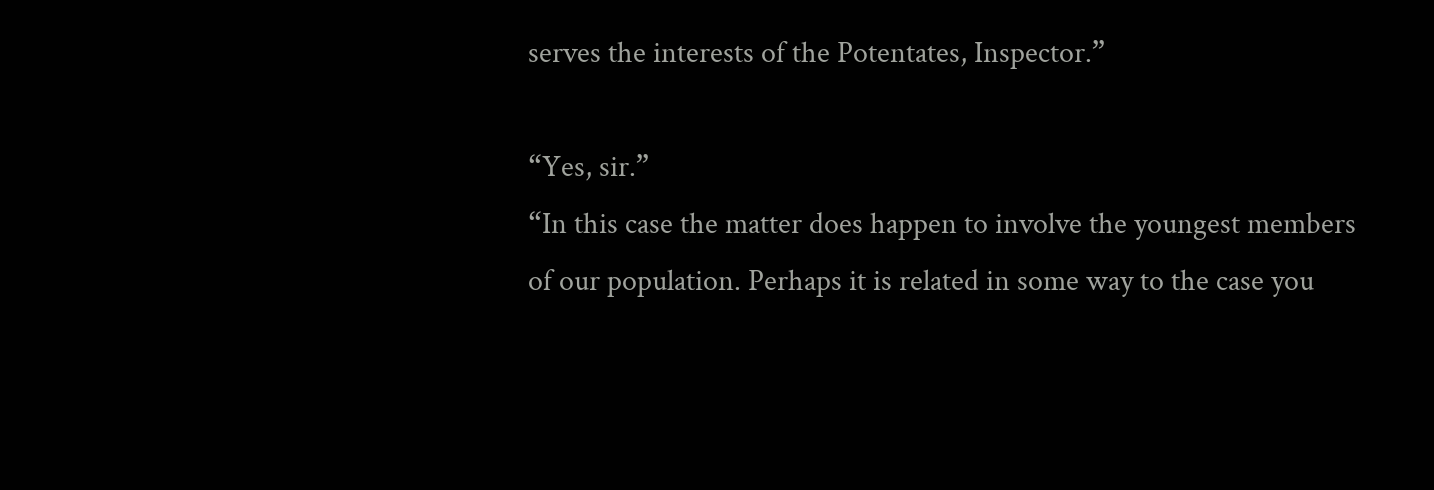serves the interests of the Potentates, Inspector.”

“Yes, sir.”
“In this case the matter does happen to involve the youngest members of our population. Perhaps it is related in some way to the case you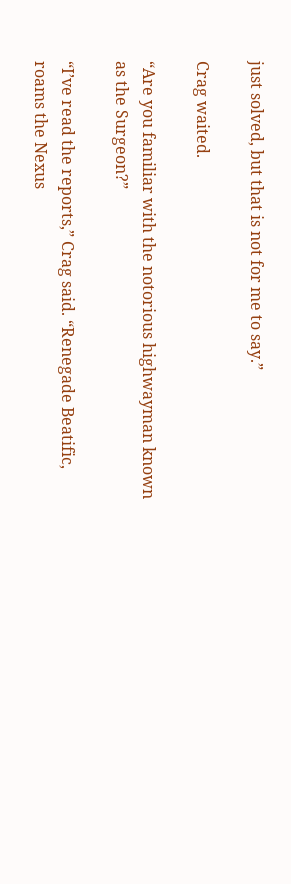just solved, but that is not for me to say.”

Crag waited.

“Are you familiar with the notorious highwayman known as the Surgeon?”

“I’ve read the reports,” Crag said. “Renegade Beatific, roams the Nexus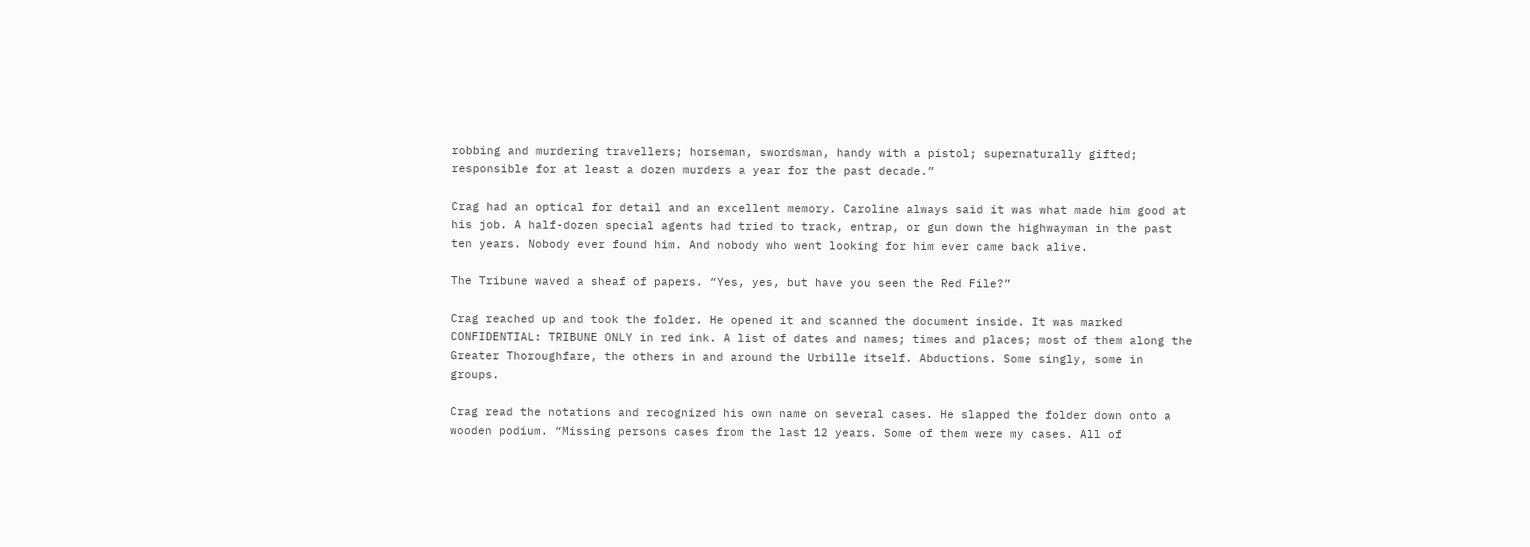robbing and murdering travellers; horseman, swordsman, handy with a pistol; supernaturally gifted; responsible for at least a dozen murders a year for the past decade.”

Crag had an optical for detail and an excellent memory. Caroline always said it was what made him good at his job. A half-dozen special agents had tried to track, entrap, or gun down the highwayman in the past ten years. Nobody ever found him. And nobody who went looking for him ever came back alive.

The Tribune waved a sheaf of papers. “Yes, yes, but have you seen the Red File?”

Crag reached up and took the folder. He opened it and scanned the document inside. It was marked CONFIDENTIAL: TRIBUNE ONLY in red ink. A list of dates and names; times and places; most of them along the Greater Thoroughfare, the others in and around the Urbille itself. Abductions. Some singly, some in groups.

Crag read the notations and recognized his own name on several cases. He slapped the folder down onto a wooden podium. “Missing persons cases from the last 12 years. Some of them were my cases. All of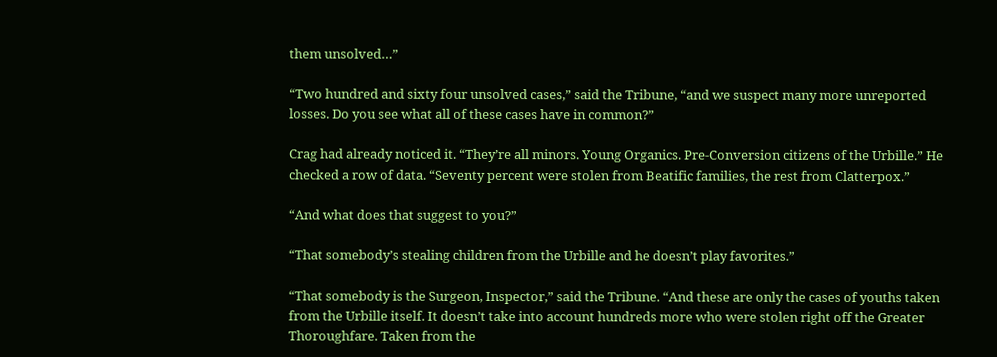them unsolved…”

“Two hundred and sixty four unsolved cases,” said the Tribune, “and we suspect many more unreported losses. Do you see what all of these cases have in common?”

Crag had already noticed it. “They’re all minors. Young Organics. Pre-Conversion citizens of the Urbille.” He checked a row of data. “Seventy percent were stolen from Beatific families, the rest from Clatterpox.”

“And what does that suggest to you?”

“That somebody’s stealing children from the Urbille and he doesn’t play favorites.”

“That somebody is the Surgeon, Inspector,” said the Tribune. “And these are only the cases of youths taken from the Urbille itself. It doesn’t take into account hundreds more who were stolen right off the Greater Thoroughfare. Taken from the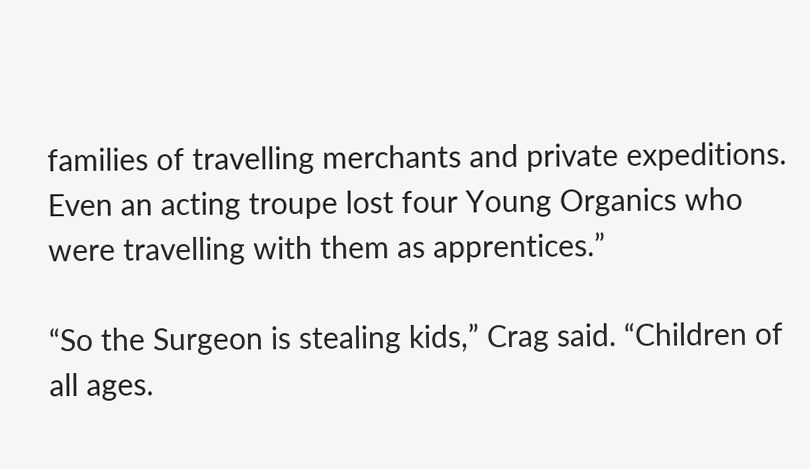families of travelling merchants and private expeditions. Even an acting troupe lost four Young Organics who were travelling with them as apprentices.”

“So the Surgeon is stealing kids,” Crag said. “Children of all ages.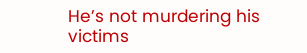He’s not murdering his victims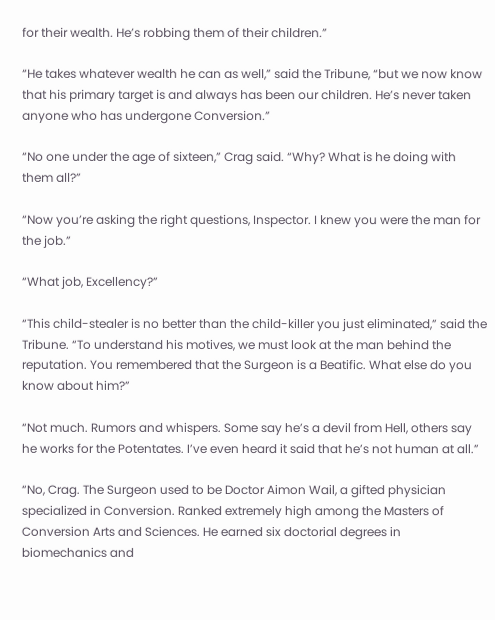for their wealth. He’s robbing them of their children.”

“He takes whatever wealth he can as well,” said the Tribune, “but we now know that his primary target is and always has been our children. He’s never taken anyone who has undergone Conversion.”

“No one under the age of sixteen,” Crag said. “Why? What is he doing with them all?”

“Now you’re asking the right questions, Inspector. I knew you were the man for the job.”

“What job, Excellency?”

“This child-stealer is no better than the child-killer you just eliminated,” said the Tribune. “To understand his motives, we must look at the man behind the reputation. You remembered that the Surgeon is a Beatific. What else do you know about him?”

“Not much. Rumors and whispers. Some say he’s a devil from Hell, others say he works for the Potentates. I’ve even heard it said that he’s not human at all.”

“No, Crag. The Surgeon used to be Doctor Aimon Wail, a gifted physician specialized in Conversion. Ranked extremely high among the Masters of Conversion Arts and Sciences. He earned six doctorial degrees in biomechanics and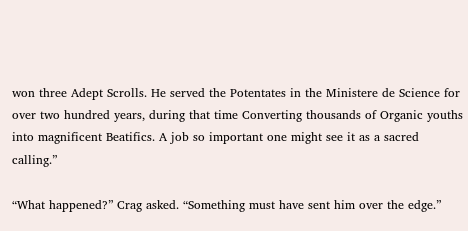won three Adept Scrolls. He served the Potentates in the Ministere de Science for over two hundred years, during that time Converting thousands of Organic youths into magnificent Beatifics. A job so important one might see it as a sacred calling.”

“What happened?” Crag asked. “Something must have sent him over the edge.”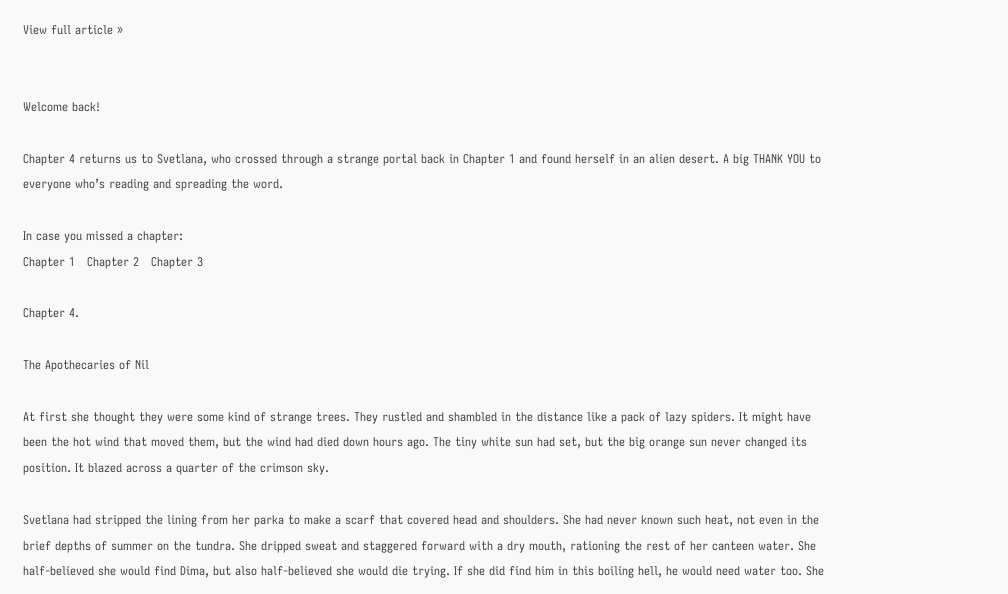View full article »


Welcome back!

Chapter 4 returns us to Svetlana, who crossed through a strange portal back in Chapter 1 and found herself in an alien desert. A big THANK YOU to everyone who’s reading and spreading the word.

In case you missed a chapter:
Chapter 1   Chapter 2   Chapter 3

Chapter 4.

The Apothecaries of Nil

At first she thought they were some kind of strange trees. They rustled and shambled in the distance like a pack of lazy spiders. It might have been the hot wind that moved them, but the wind had died down hours ago. The tiny white sun had set, but the big orange sun never changed its position. It blazed across a quarter of the crimson sky.

Svetlana had stripped the lining from her parka to make a scarf that covered head and shoulders. She had never known such heat, not even in the brief depths of summer on the tundra. She dripped sweat and staggered forward with a dry mouth, rationing the rest of her canteen water. She half-believed she would find Dima, but also half-believed she would die trying. If she did find him in this boiling hell, he would need water too. She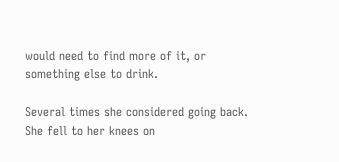would need to find more of it, or something else to drink.

Several times she considered going back. She fell to her knees on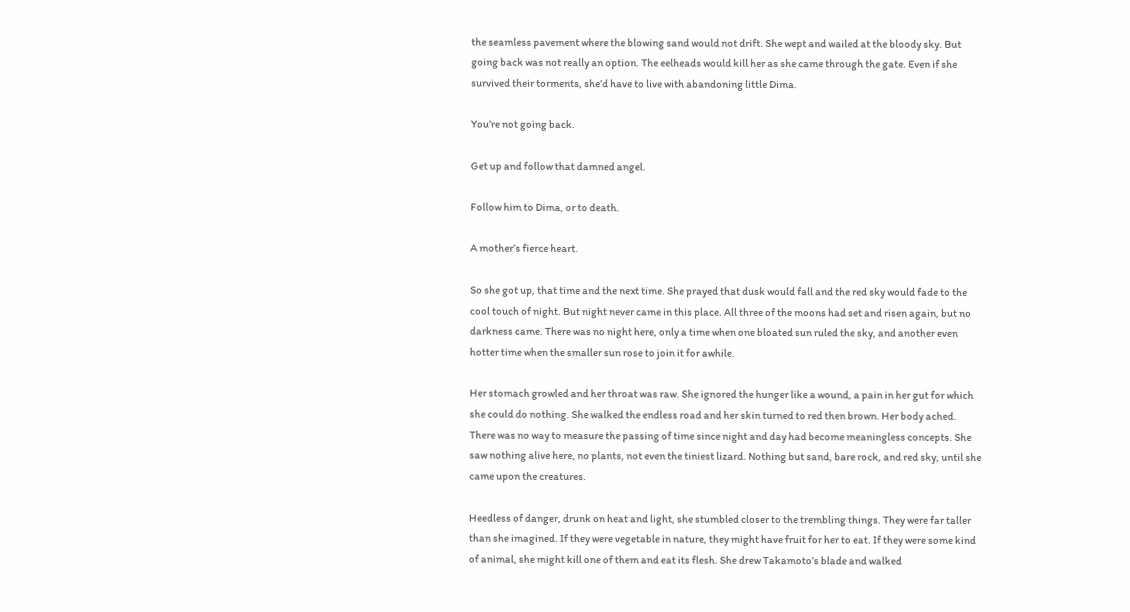the seamless pavement where the blowing sand would not drift. She wept and wailed at the bloody sky. But going back was not really an option. The eelheads would kill her as she came through the gate. Even if she survived their torments, she’d have to live with abandoning little Dima.

You’re not going back.

Get up and follow that damned angel.

Follow him to Dima, or to death.

A mother’s fierce heart.

So she got up, that time and the next time. She prayed that dusk would fall and the red sky would fade to the cool touch of night. But night never came in this place. All three of the moons had set and risen again, but no darkness came. There was no night here, only a time when one bloated sun ruled the sky, and another even hotter time when the smaller sun rose to join it for awhile.

Her stomach growled and her throat was raw. She ignored the hunger like a wound, a pain in her gut for which she could do nothing. She walked the endless road and her skin turned to red then brown. Her body ached. There was no way to measure the passing of time since night and day had become meaningless concepts. She saw nothing alive here, no plants, not even the tiniest lizard. Nothing but sand, bare rock, and red sky, until she came upon the creatures.

Heedless of danger, drunk on heat and light, she stumbled closer to the trembling things. They were far taller than she imagined. If they were vegetable in nature, they might have fruit for her to eat. If they were some kind of animal, she might kill one of them and eat its flesh. She drew Takamoto’s blade and walked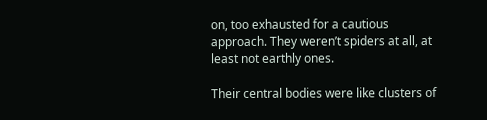on, too exhausted for a cautious approach. They weren’t spiders at all, at least not earthly ones.

Their central bodies were like clusters of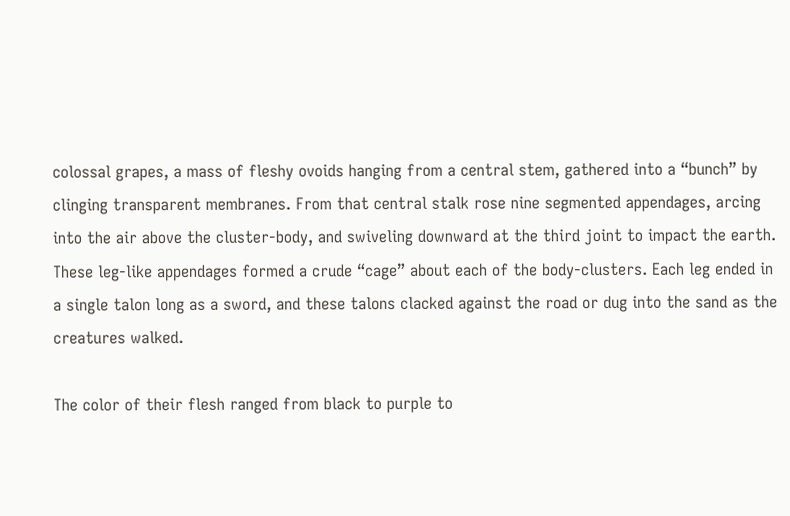colossal grapes, a mass of fleshy ovoids hanging from a central stem, gathered into a “bunch” by clinging transparent membranes. From that central stalk rose nine segmented appendages, arcing into the air above the cluster-body, and swiveling downward at the third joint to impact the earth. These leg-like appendages formed a crude “cage” about each of the body-clusters. Each leg ended in a single talon long as a sword, and these talons clacked against the road or dug into the sand as the creatures walked.

The color of their flesh ranged from black to purple to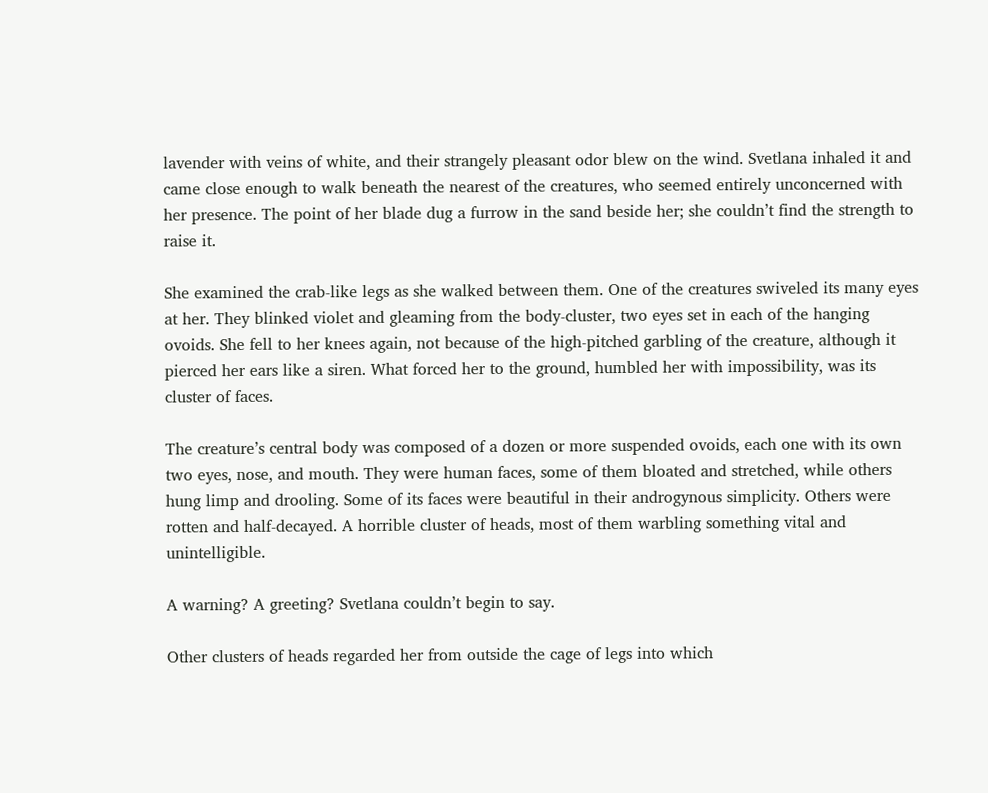lavender with veins of white, and their strangely pleasant odor blew on the wind. Svetlana inhaled it and came close enough to walk beneath the nearest of the creatures, who seemed entirely unconcerned with her presence. The point of her blade dug a furrow in the sand beside her; she couldn’t find the strength to raise it.

She examined the crab-like legs as she walked between them. One of the creatures swiveled its many eyes at her. They blinked violet and gleaming from the body-cluster, two eyes set in each of the hanging ovoids. She fell to her knees again, not because of the high-pitched garbling of the creature, although it pierced her ears like a siren. What forced her to the ground, humbled her with impossibility, was its cluster of faces.

The creature’s central body was composed of a dozen or more suspended ovoids, each one with its own two eyes, nose, and mouth. They were human faces, some of them bloated and stretched, while others hung limp and drooling. Some of its faces were beautiful in their androgynous simplicity. Others were rotten and half-decayed. A horrible cluster of heads, most of them warbling something vital and unintelligible.

A warning? A greeting? Svetlana couldn’t begin to say.

Other clusters of heads regarded her from outside the cage of legs into which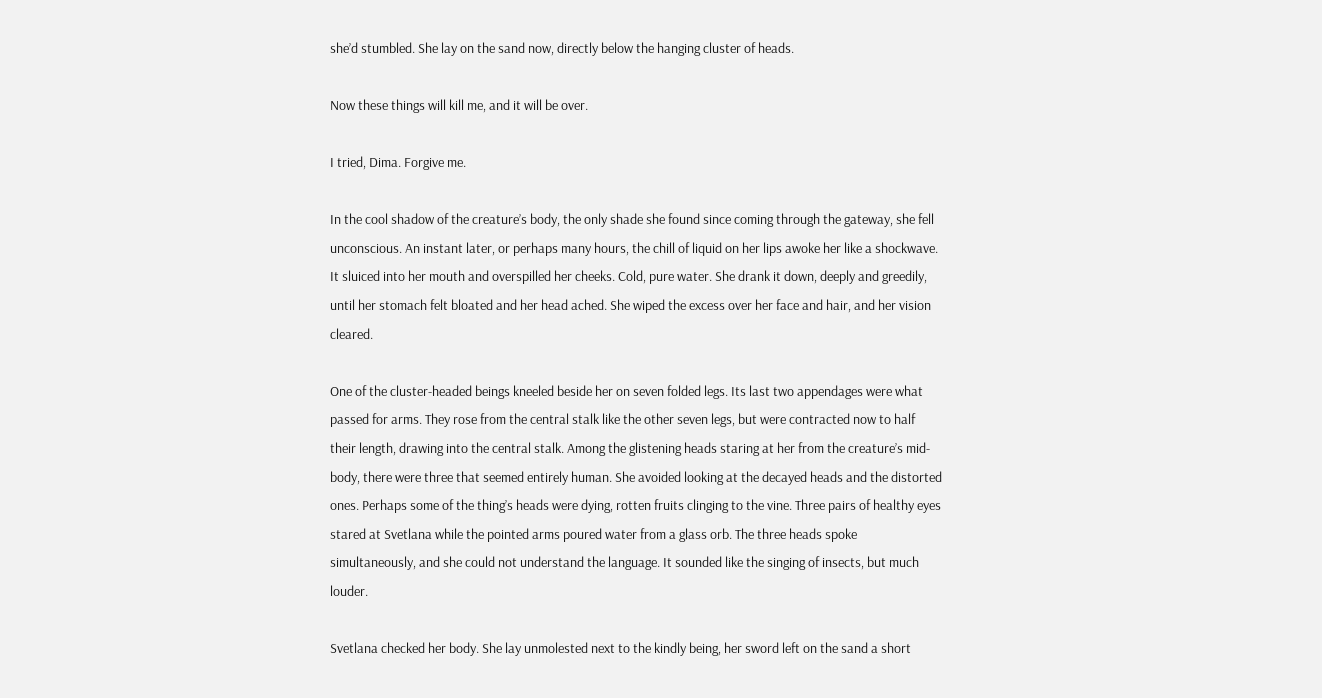she’d stumbled. She lay on the sand now, directly below the hanging cluster of heads.

Now these things will kill me, and it will be over.

I tried, Dima. Forgive me.

In the cool shadow of the creature’s body, the only shade she found since coming through the gateway, she fell unconscious. An instant later, or perhaps many hours, the chill of liquid on her lips awoke her like a shockwave. It sluiced into her mouth and overspilled her cheeks. Cold, pure water. She drank it down, deeply and greedily, until her stomach felt bloated and her head ached. She wiped the excess over her face and hair, and her vision cleared.

One of the cluster-headed beings kneeled beside her on seven folded legs. Its last two appendages were what passed for arms. They rose from the central stalk like the other seven legs, but were contracted now to half their length, drawing into the central stalk. Among the glistening heads staring at her from the creature’s mid-body, there were three that seemed entirely human. She avoided looking at the decayed heads and the distorted ones. Perhaps some of the thing’s heads were dying, rotten fruits clinging to the vine. Three pairs of healthy eyes stared at Svetlana while the pointed arms poured water from a glass orb. The three heads spoke simultaneously, and she could not understand the language. It sounded like the singing of insects, but much louder.

Svetlana checked her body. She lay unmolested next to the kindly being, her sword left on the sand a short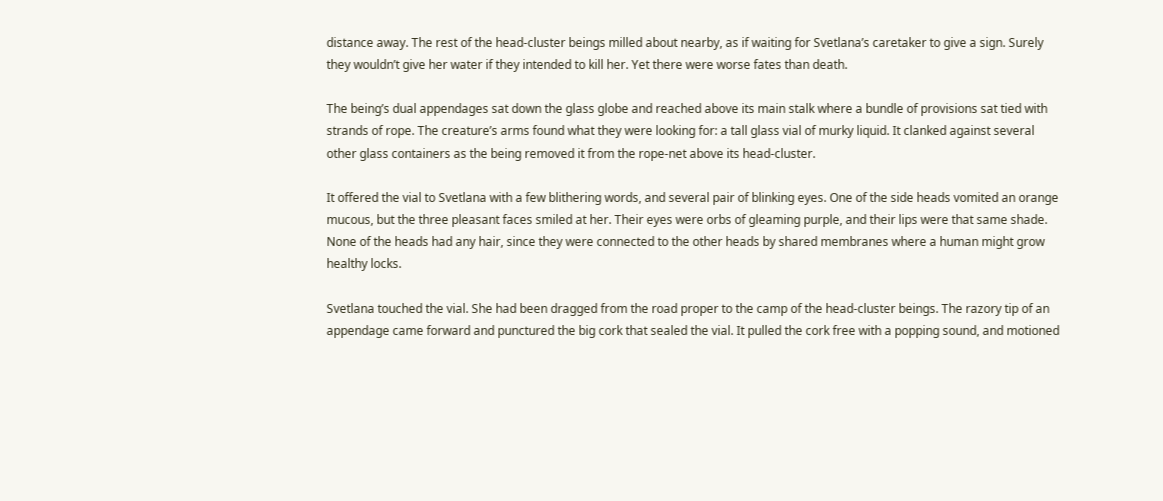distance away. The rest of the head-cluster beings milled about nearby, as if waiting for Svetlana’s caretaker to give a sign. Surely they wouldn’t give her water if they intended to kill her. Yet there were worse fates than death.

The being’s dual appendages sat down the glass globe and reached above its main stalk where a bundle of provisions sat tied with strands of rope. The creature’s arms found what they were looking for: a tall glass vial of murky liquid. It clanked against several other glass containers as the being removed it from the rope-net above its head-cluster.

It offered the vial to Svetlana with a few blithering words, and several pair of blinking eyes. One of the side heads vomited an orange mucous, but the three pleasant faces smiled at her. Their eyes were orbs of gleaming purple, and their lips were that same shade. None of the heads had any hair, since they were connected to the other heads by shared membranes where a human might grow healthy locks.

Svetlana touched the vial. She had been dragged from the road proper to the camp of the head-cluster beings. The razory tip of an appendage came forward and punctured the big cork that sealed the vial. It pulled the cork free with a popping sound, and motioned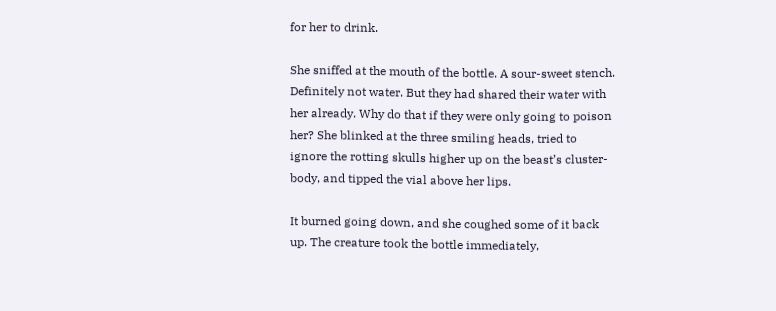for her to drink.

She sniffed at the mouth of the bottle. A sour-sweet stench. Definitely not water. But they had shared their water with her already. Why do that if they were only going to poison her? She blinked at the three smiling heads, tried to ignore the rotting skulls higher up on the beast’s cluster-body, and tipped the vial above her lips.

It burned going down, and she coughed some of it back up. The creature took the bottle immediately,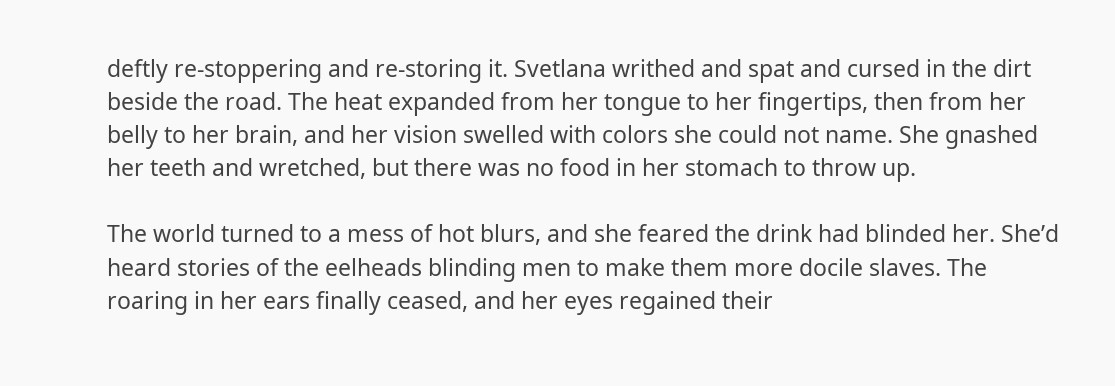deftly re-stoppering and re-storing it. Svetlana writhed and spat and cursed in the dirt beside the road. The heat expanded from her tongue to her fingertips, then from her belly to her brain, and her vision swelled with colors she could not name. She gnashed her teeth and wretched, but there was no food in her stomach to throw up.

The world turned to a mess of hot blurs, and she feared the drink had blinded her. She’d heard stories of the eelheads blinding men to make them more docile slaves. The roaring in her ears finally ceased, and her eyes regained their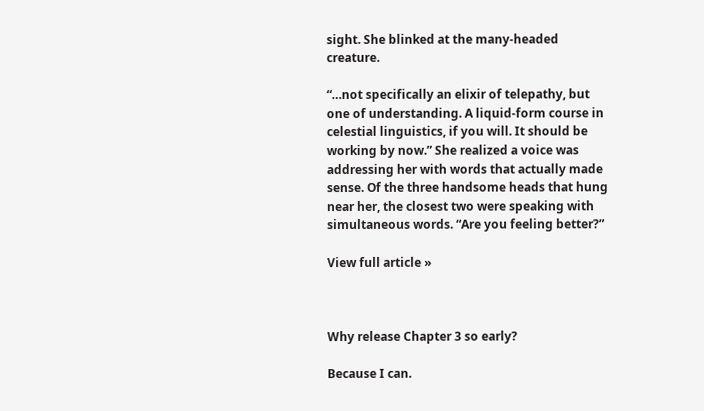sight. She blinked at the many-headed creature.

“…not specifically an elixir of telepathy, but one of understanding. A liquid-form course in celestial linguistics, if you will. It should be working by now.” She realized a voice was addressing her with words that actually made sense. Of the three handsome heads that hung near her, the closest two were speaking with simultaneous words. “Are you feeling better?”

View full article »



Why release Chapter 3 so early?

Because I can.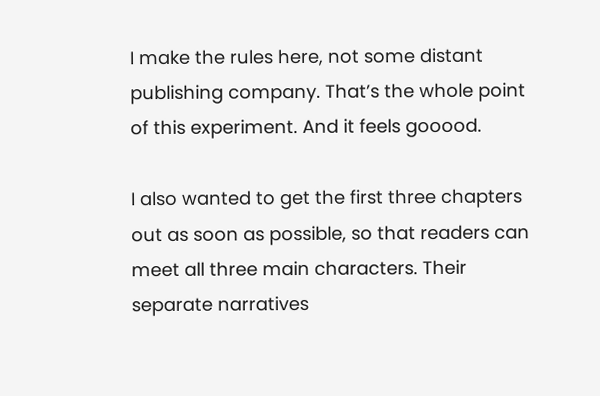I make the rules here, not some distant publishing company. That’s the whole point of this experiment. And it feels gooood.

I also wanted to get the first three chapters out as soon as possible, so that readers can meet all three main characters. Their separate narratives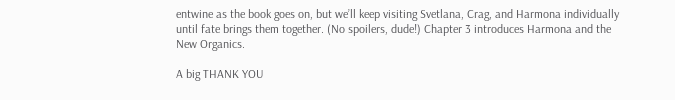entwine as the book goes on, but we’ll keep visiting Svetlana, Crag, and Harmona individually until fate brings them together. (No spoilers, dude!) Chapter 3 introduces Harmona and the New Organics.

A big THANK YOU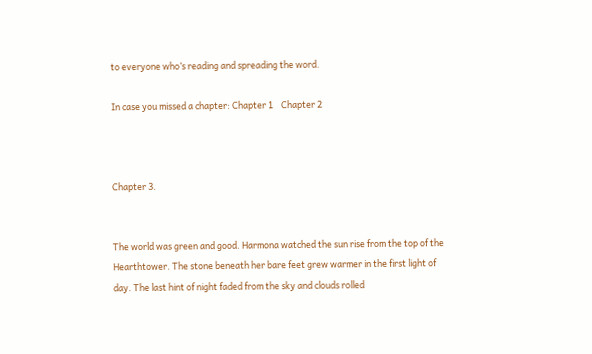to everyone who’s reading and spreading the word.

In case you missed a chapter: Chapter 1    Chapter 2



Chapter 3.


The world was green and good. Harmona watched the sun rise from the top of the Hearthtower. The stone beneath her bare feet grew warmer in the first light of day. The last hint of night faded from the sky and clouds rolled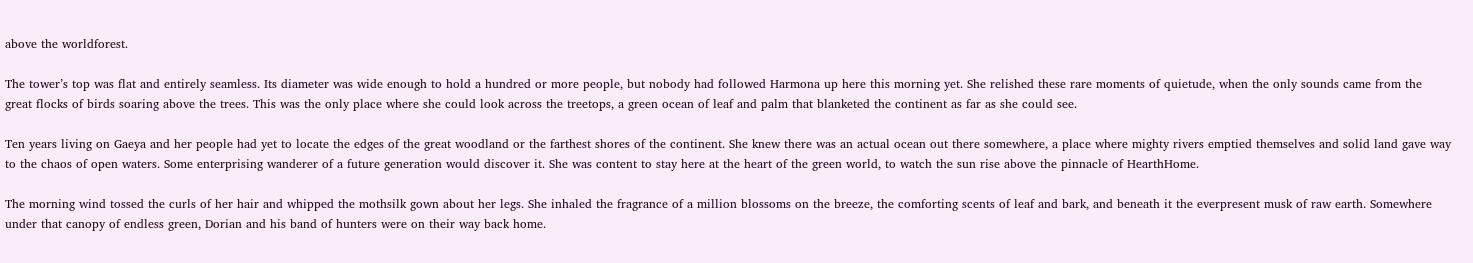above the worldforest.

The tower’s top was flat and entirely seamless. Its diameter was wide enough to hold a hundred or more people, but nobody had followed Harmona up here this morning yet. She relished these rare moments of quietude, when the only sounds came from the great flocks of birds soaring above the trees. This was the only place where she could look across the treetops, a green ocean of leaf and palm that blanketed the continent as far as she could see.

Ten years living on Gaeya and her people had yet to locate the edges of the great woodland or the farthest shores of the continent. She knew there was an actual ocean out there somewhere, a place where mighty rivers emptied themselves and solid land gave way to the chaos of open waters. Some enterprising wanderer of a future generation would discover it. She was content to stay here at the heart of the green world, to watch the sun rise above the pinnacle of HearthHome.

The morning wind tossed the curls of her hair and whipped the mothsilk gown about her legs. She inhaled the fragrance of a million blossoms on the breeze, the comforting scents of leaf and bark, and beneath it the everpresent musk of raw earth. Somewhere under that canopy of endless green, Dorian and his band of hunters were on their way back home.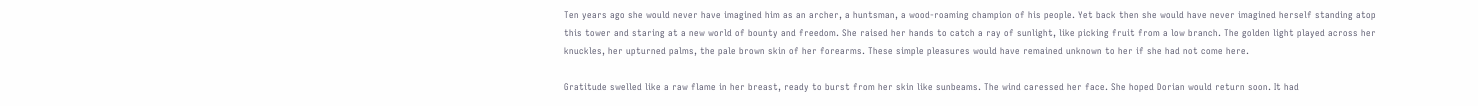Ten years ago she would never have imagined him as an archer, a huntsman, a wood-roaming champion of his people. Yet back then she would have never imagined herself standing atop this tower and staring at a new world of bounty and freedom. She raised her hands to catch a ray of sunlight, like picking fruit from a low branch. The golden light played across her knuckles, her upturned palms, the pale brown skin of her forearms. These simple pleasures would have remained unknown to her if she had not come here.

Gratitude swelled like a raw flame in her breast, ready to burst from her skin like sunbeams. The wind caressed her face. She hoped Dorian would return soon. It had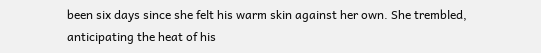been six days since she felt his warm skin against her own. She trembled, anticipating the heat of his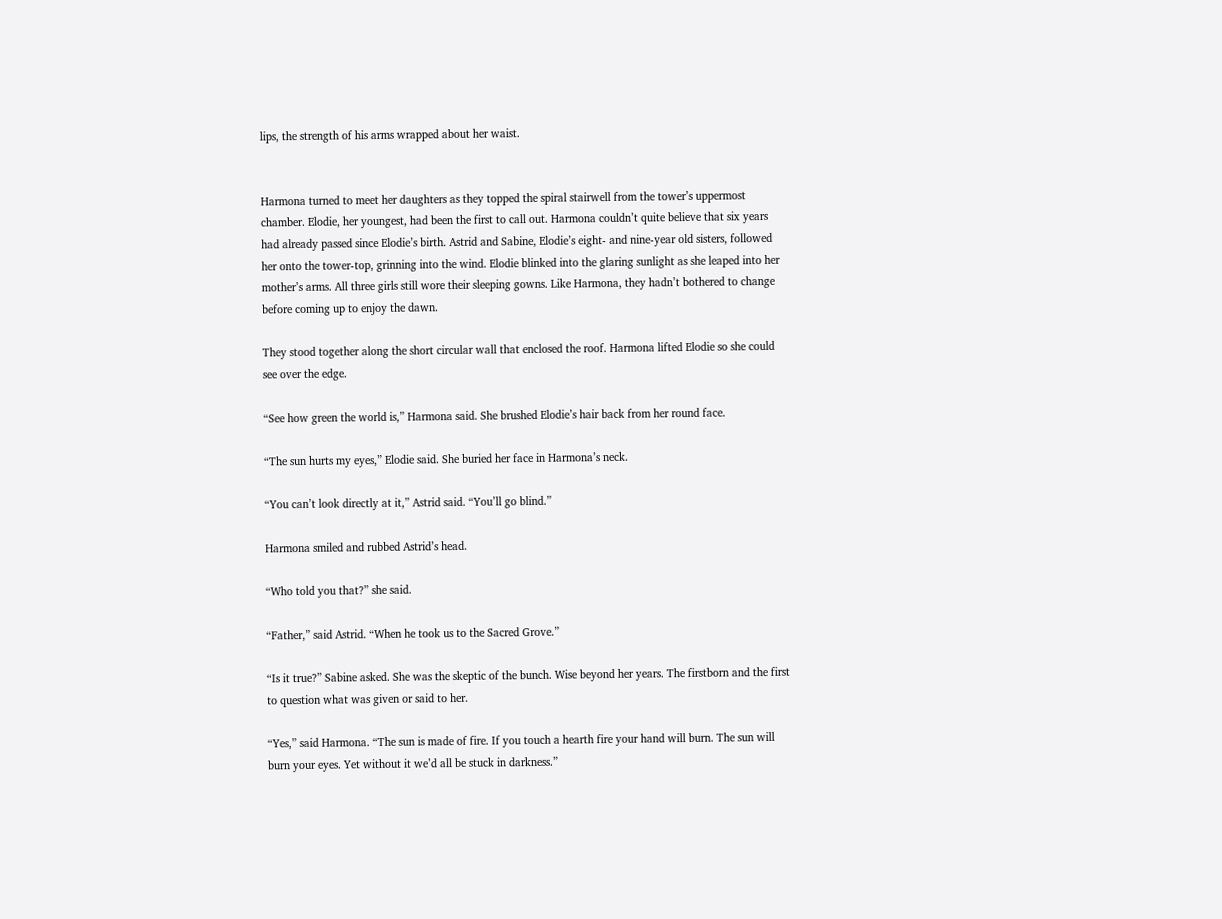lips, the strength of his arms wrapped about her waist.


Harmona turned to meet her daughters as they topped the spiral stairwell from the tower’s uppermost chamber. Elodie, her youngest, had been the first to call out. Harmona couldn’t quite believe that six years had already passed since Elodie’s birth. Astrid and Sabine, Elodie’s eight- and nine-year old sisters, followed her onto the tower-top, grinning into the wind. Elodie blinked into the glaring sunlight as she leaped into her mother’s arms. All three girls still wore their sleeping gowns. Like Harmona, they hadn’t bothered to change before coming up to enjoy the dawn.

They stood together along the short circular wall that enclosed the roof. Harmona lifted Elodie so she could see over the edge.

“See how green the world is,” Harmona said. She brushed Elodie’s hair back from her round face.

“The sun hurts my eyes,” Elodie said. She buried her face in Harmona’s neck.

“You can’t look directly at it,” Astrid said. “You’ll go blind.”

Harmona smiled and rubbed Astrid’s head.

“Who told you that?” she said.

“Father,” said Astrid. “When he took us to the Sacred Grove.”

“Is it true?” Sabine asked. She was the skeptic of the bunch. Wise beyond her years. The firstborn and the first to question what was given or said to her.

“Yes,” said Harmona. “The sun is made of fire. If you touch a hearth fire your hand will burn. The sun will burn your eyes. Yet without it we’d all be stuck in darkness.”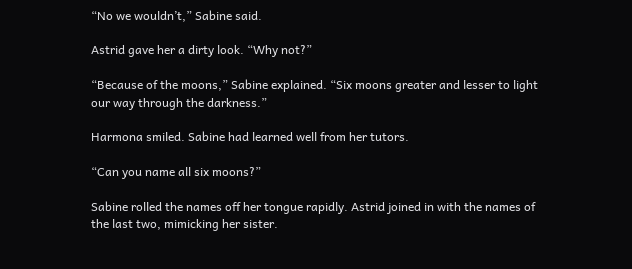“No we wouldn’t,” Sabine said.

Astrid gave her a dirty look. “Why not?”

“Because of the moons,” Sabine explained. “Six moons greater and lesser to light our way through the darkness.”

Harmona smiled. Sabine had learned well from her tutors.

“Can you name all six moons?”

Sabine rolled the names off her tongue rapidly. Astrid joined in with the names of the last two, mimicking her sister.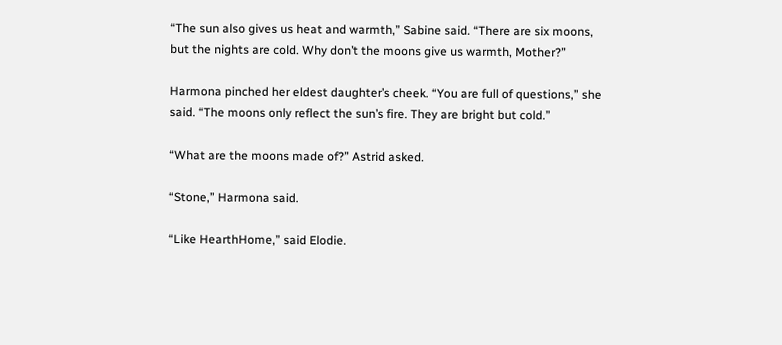“The sun also gives us heat and warmth,” Sabine said. “There are six moons, but the nights are cold. Why don’t the moons give us warmth, Mother?”

Harmona pinched her eldest daughter’s cheek. “You are full of questions,” she said. “The moons only reflect the sun’s fire. They are bright but cold.”

“What are the moons made of?” Astrid asked.

“Stone,” Harmona said.

“Like HearthHome,” said Elodie.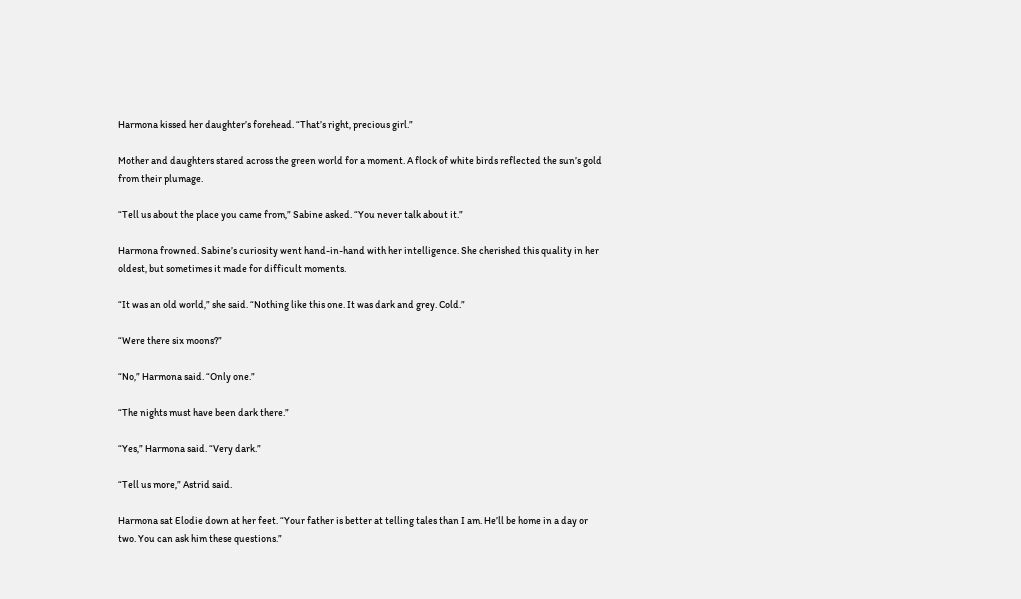Harmona kissed her daughter’s forehead. “That’s right, precious girl.”

Mother and daughters stared across the green world for a moment. A flock of white birds reflected the sun’s gold from their plumage.

“Tell us about the place you came from,” Sabine asked. “You never talk about it.”

Harmona frowned. Sabine’s curiosity went hand-in-hand with her intelligence. She cherished this quality in her oldest, but sometimes it made for difficult moments.

“It was an old world,” she said. “Nothing like this one. It was dark and grey. Cold.”

“Were there six moons?”

“No,” Harmona said. “Only one.”

“The nights must have been dark there.”

“Yes,” Harmona said. “Very dark.”

“Tell us more,” Astrid said.

Harmona sat Elodie down at her feet. “Your father is better at telling tales than I am. He’ll be home in a day or two. You can ask him these questions.”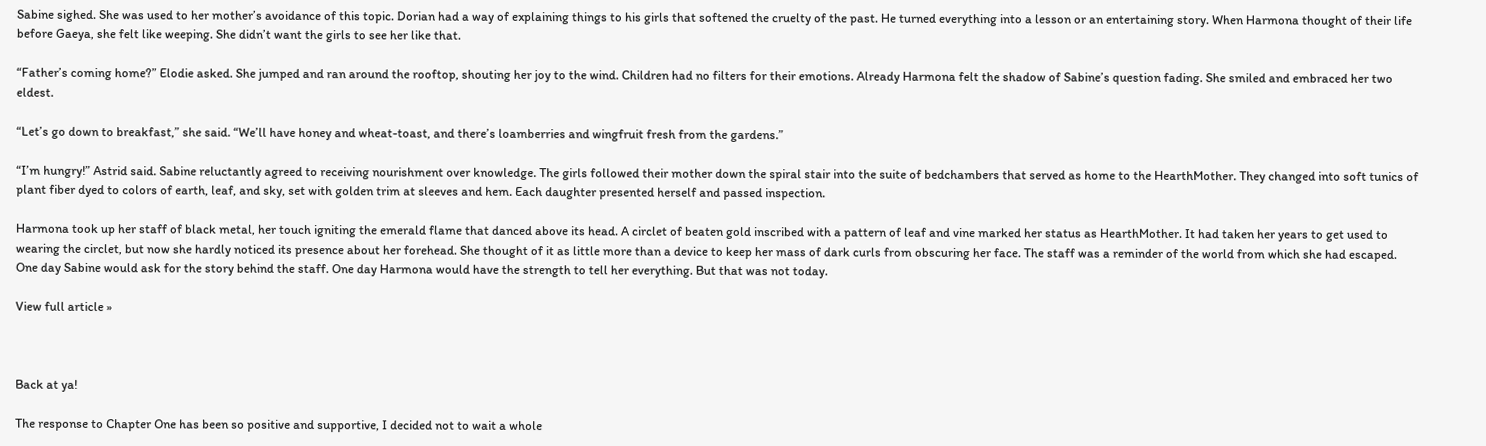Sabine sighed. She was used to her mother’s avoidance of this topic. Dorian had a way of explaining things to his girls that softened the cruelty of the past. He turned everything into a lesson or an entertaining story. When Harmona thought of their life before Gaeya, she felt like weeping. She didn’t want the girls to see her like that.

“Father’s coming home?” Elodie asked. She jumped and ran around the rooftop, shouting her joy to the wind. Children had no filters for their emotions. Already Harmona felt the shadow of Sabine’s question fading. She smiled and embraced her two eldest.

“Let’s go down to breakfast,” she said. “We’ll have honey and wheat-toast, and there’s loamberries and wingfruit fresh from the gardens.”

“I’m hungry!” Astrid said. Sabine reluctantly agreed to receiving nourishment over knowledge. The girls followed their mother down the spiral stair into the suite of bedchambers that served as home to the HearthMother. They changed into soft tunics of plant fiber dyed to colors of earth, leaf, and sky, set with golden trim at sleeves and hem. Each daughter presented herself and passed inspection.

Harmona took up her staff of black metal, her touch igniting the emerald flame that danced above its head. A circlet of beaten gold inscribed with a pattern of leaf and vine marked her status as HearthMother. It had taken her years to get used to wearing the circlet, but now she hardly noticed its presence about her forehead. She thought of it as little more than a device to keep her mass of dark curls from obscuring her face. The staff was a reminder of the world from which she had escaped. One day Sabine would ask for the story behind the staff. One day Harmona would have the strength to tell her everything. But that was not today.

View full article »



Back at ya!

The response to Chapter One has been so positive and supportive, I decided not to wait a whole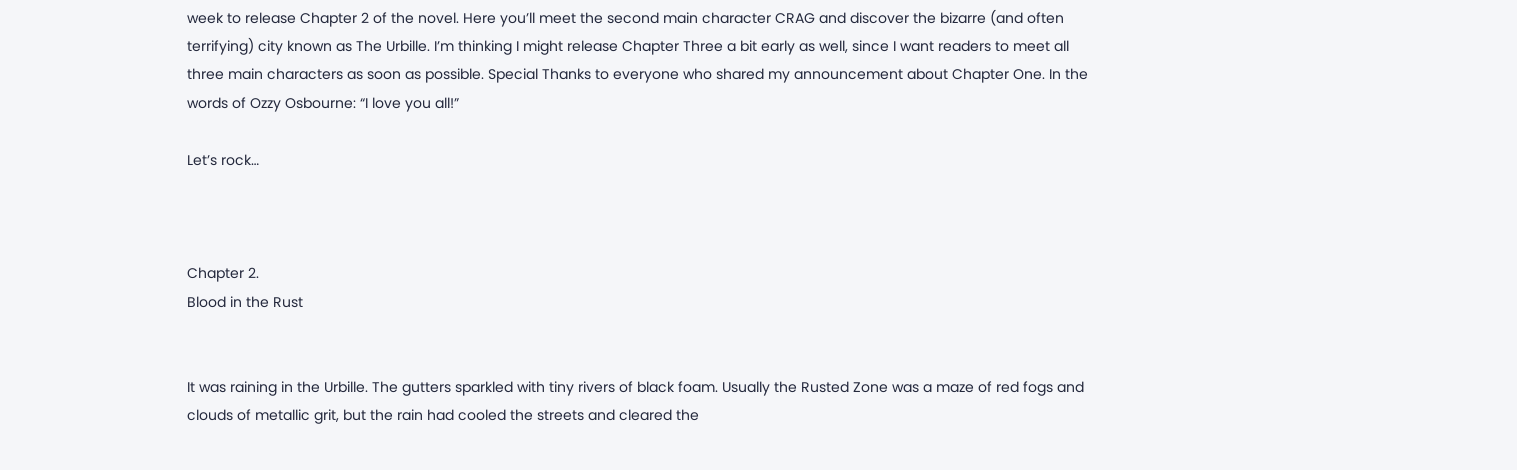week to release Chapter 2 of the novel. Here you’ll meet the second main character CRAG and discover the bizarre (and often terrifying) city known as The Urbille. I’m thinking I might release Chapter Three a bit early as well, since I want readers to meet all three main characters as soon as possible. Special Thanks to everyone who shared my announcement about Chapter One. In the words of Ozzy Osbourne: “I love you all!”

Let’s rock…



Chapter 2.
Blood in the Rust


It was raining in the Urbille. The gutters sparkled with tiny rivers of black foam. Usually the Rusted Zone was a maze of red fogs and clouds of metallic grit, but the rain had cooled the streets and cleared the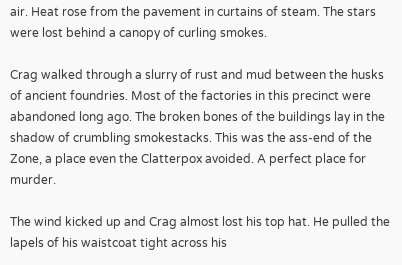air. Heat rose from the pavement in curtains of steam. The stars were lost behind a canopy of curling smokes.

Crag walked through a slurry of rust and mud between the husks of ancient foundries. Most of the factories in this precinct were abandoned long ago. The broken bones of the buildings lay in the shadow of crumbling smokestacks. This was the ass-end of the Zone, a place even the Clatterpox avoided. A perfect place for murder.

The wind kicked up and Crag almost lost his top hat. He pulled the lapels of his waistcoat tight across his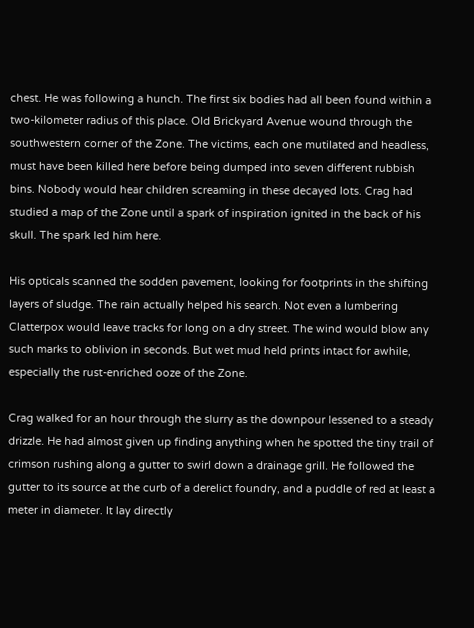chest. He was following a hunch. The first six bodies had all been found within a two-kilometer radius of this place. Old Brickyard Avenue wound through the southwestern corner of the Zone. The victims, each one mutilated and headless, must have been killed here before being dumped into seven different rubbish bins. Nobody would hear children screaming in these decayed lots. Crag had studied a map of the Zone until a spark of inspiration ignited in the back of his skull. The spark led him here.

His opticals scanned the sodden pavement, looking for footprints in the shifting layers of sludge. The rain actually helped his search. Not even a lumbering Clatterpox would leave tracks for long on a dry street. The wind would blow any such marks to oblivion in seconds. But wet mud held prints intact for awhile, especially the rust-enriched ooze of the Zone.

Crag walked for an hour through the slurry as the downpour lessened to a steady drizzle. He had almost given up finding anything when he spotted the tiny trail of crimson rushing along a gutter to swirl down a drainage grill. He followed the gutter to its source at the curb of a derelict foundry, and a puddle of red at least a meter in diameter. It lay directly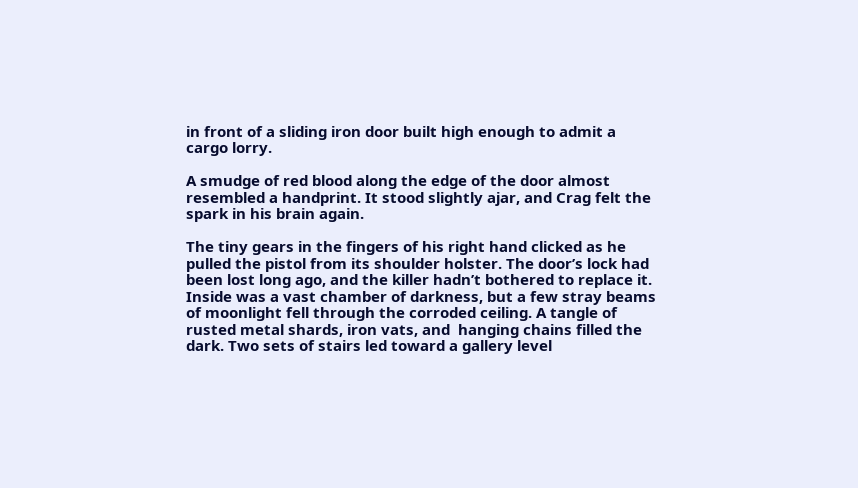in front of a sliding iron door built high enough to admit a cargo lorry.

A smudge of red blood along the edge of the door almost resembled a handprint. It stood slightly ajar, and Crag felt the spark in his brain again.

The tiny gears in the fingers of his right hand clicked as he pulled the pistol from its shoulder holster. The door’s lock had been lost long ago, and the killer hadn’t bothered to replace it. Inside was a vast chamber of darkness, but a few stray beams of moonlight fell through the corroded ceiling. A tangle of rusted metal shards, iron vats, and  hanging chains filled the dark. Two sets of stairs led toward a gallery level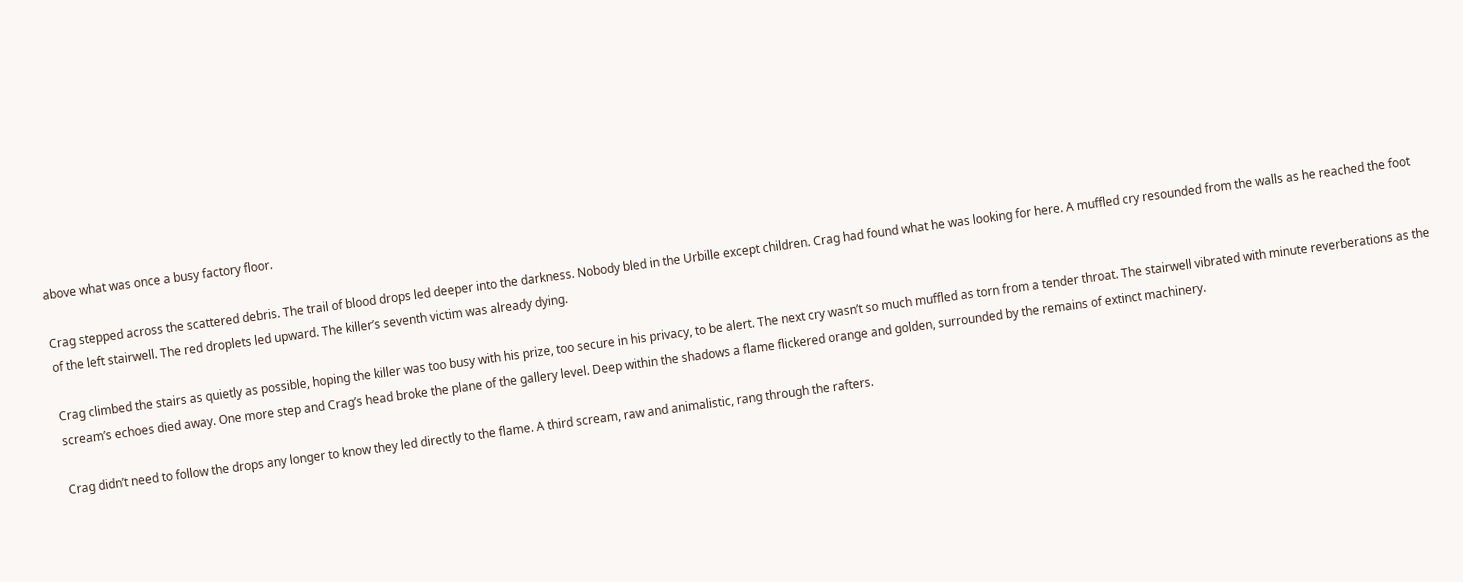above what was once a busy factory floor.

Crag stepped across the scattered debris. The trail of blood drops led deeper into the darkness. Nobody bled in the Urbille except children. Crag had found what he was looking for here. A muffled cry resounded from the walls as he reached the foot of the left stairwell. The red droplets led upward. The killer’s seventh victim was already dying.

Crag climbed the stairs as quietly as possible, hoping the killer was too busy with his prize, too secure in his privacy, to be alert. The next cry wasn’t so much muffled as torn from a tender throat. The stairwell vibrated with minute reverberations as the scream’s echoes died away. One more step and Crag’s head broke the plane of the gallery level. Deep within the shadows a flame flickered orange and golden, surrounded by the remains of extinct machinery.

Crag didn’t need to follow the drops any longer to know they led directly to the flame. A third scream, raw and animalistic, rang through the rafters.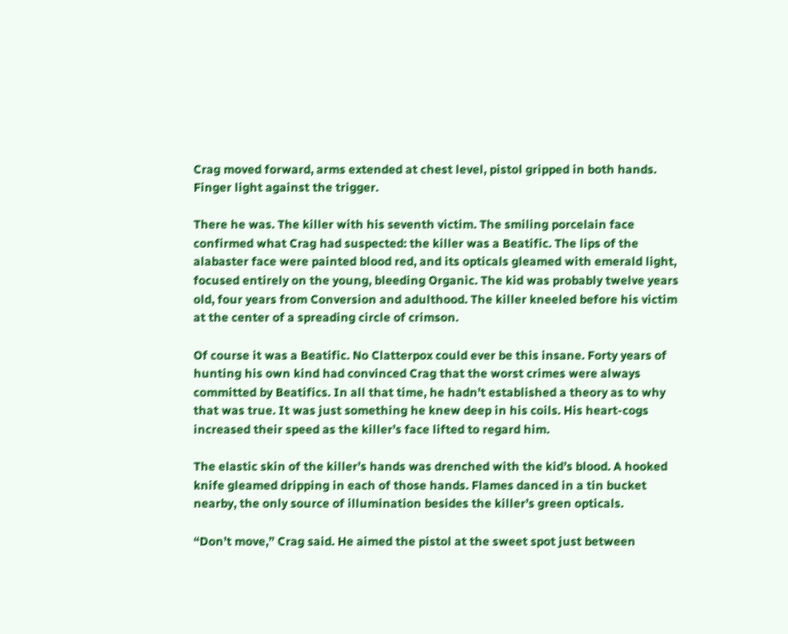Crag moved forward, arms extended at chest level, pistol gripped in both hands. Finger light against the trigger.

There he was. The killer with his seventh victim. The smiling porcelain face confirmed what Crag had suspected: the killer was a Beatific. The lips of the alabaster face were painted blood red, and its opticals gleamed with emerald light, focused entirely on the young, bleeding Organic. The kid was probably twelve years old, four years from Conversion and adulthood. The killer kneeled before his victim at the center of a spreading circle of crimson.

Of course it was a Beatific. No Clatterpox could ever be this insane. Forty years of hunting his own kind had convinced Crag that the worst crimes were always committed by Beatifics. In all that time, he hadn’t established a theory as to why that was true. It was just something he knew deep in his coils. His heart-cogs increased their speed as the killer’s face lifted to regard him.

The elastic skin of the killer’s hands was drenched with the kid’s blood. A hooked knife gleamed dripping in each of those hands. Flames danced in a tin bucket nearby, the only source of illumination besides the killer’s green opticals.

“Don’t move,” Crag said. He aimed the pistol at the sweet spot just between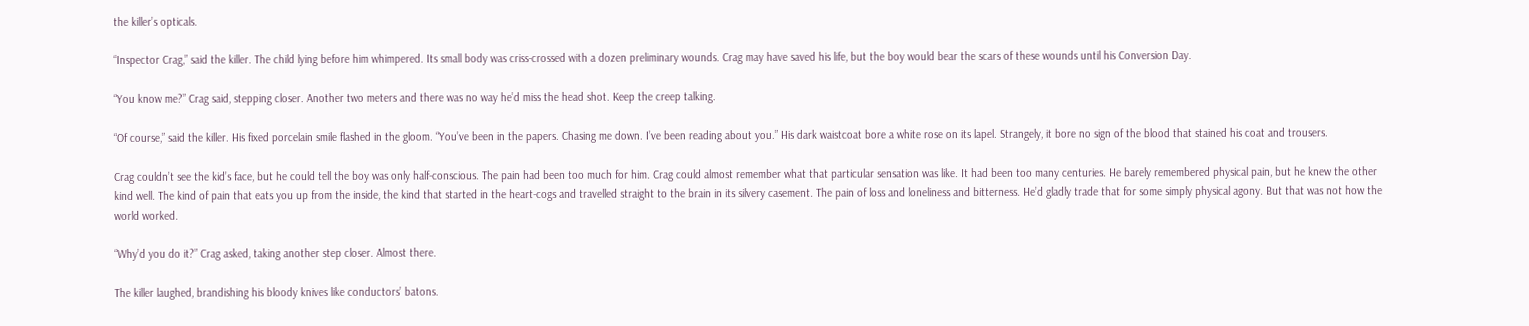the killer’s opticals.

“Inspector Crag,” said the killer. The child lying before him whimpered. Its small body was criss-crossed with a dozen preliminary wounds. Crag may have saved his life, but the boy would bear the scars of these wounds until his Conversion Day.

“You know me?” Crag said, stepping closer. Another two meters and there was no way he’d miss the head shot. Keep the creep talking.

“Of course,” said the killer. His fixed porcelain smile flashed in the gloom. “You’ve been in the papers. Chasing me down. I’ve been reading about you.” His dark waistcoat bore a white rose on its lapel. Strangely, it bore no sign of the blood that stained his coat and trousers.

Crag couldn’t see the kid’s face, but he could tell the boy was only half-conscious. The pain had been too much for him. Crag could almost remember what that particular sensation was like. It had been too many centuries. He barely remembered physical pain, but he knew the other kind well. The kind of pain that eats you up from the inside, the kind that started in the heart-cogs and travelled straight to the brain in its silvery casement. The pain of loss and loneliness and bitterness. He’d gladly trade that for some simply physical agony. But that was not how the world worked.

“Why’d you do it?” Crag asked, taking another step closer. Almost there.

The killer laughed, brandishing his bloody knives like conductors’ batons.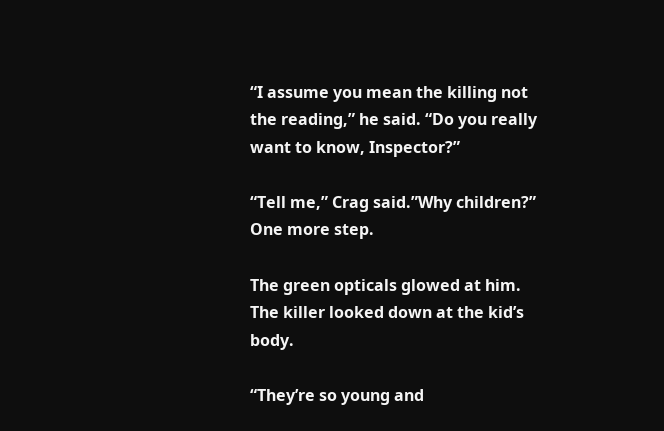“I assume you mean the killing not the reading,” he said. “Do you really want to know, Inspector?”

“Tell me,” Crag said.”Why children?” One more step.

The green opticals glowed at him. The killer looked down at the kid’s body.

“They’re so young and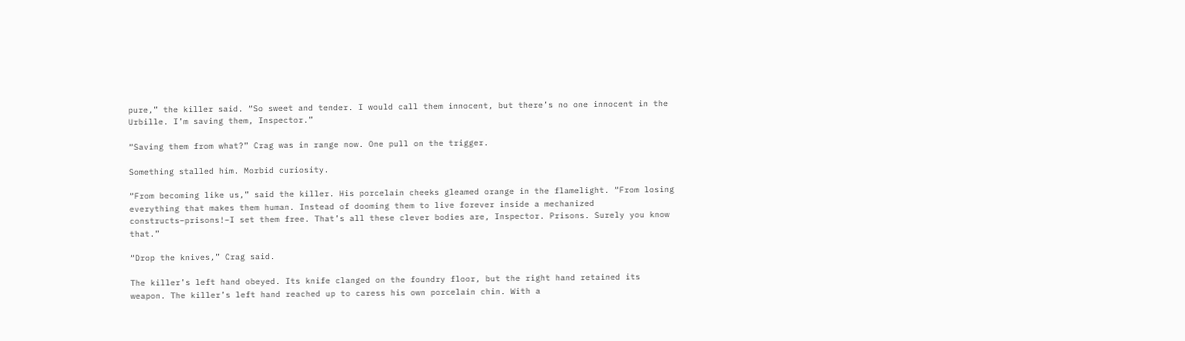pure,” the killer said. “So sweet and tender. I would call them innocent, but there’s no one innocent in the Urbille. I’m saving them, Inspector.”

“Saving them from what?” Crag was in range now. One pull on the trigger.

Something stalled him. Morbid curiosity.

“From becoming like us,” said the killer. His porcelain cheeks gleamed orange in the flamelight. “From losing everything that makes them human. Instead of dooming them to live forever inside a mechanized constructs–prisons!–I set them free. That’s all these clever bodies are, Inspector. Prisons. Surely you know that.”

“Drop the knives,” Crag said.

The killer’s left hand obeyed. Its knife clanged on the foundry floor, but the right hand retained its weapon. The killer’s left hand reached up to caress his own porcelain chin. With a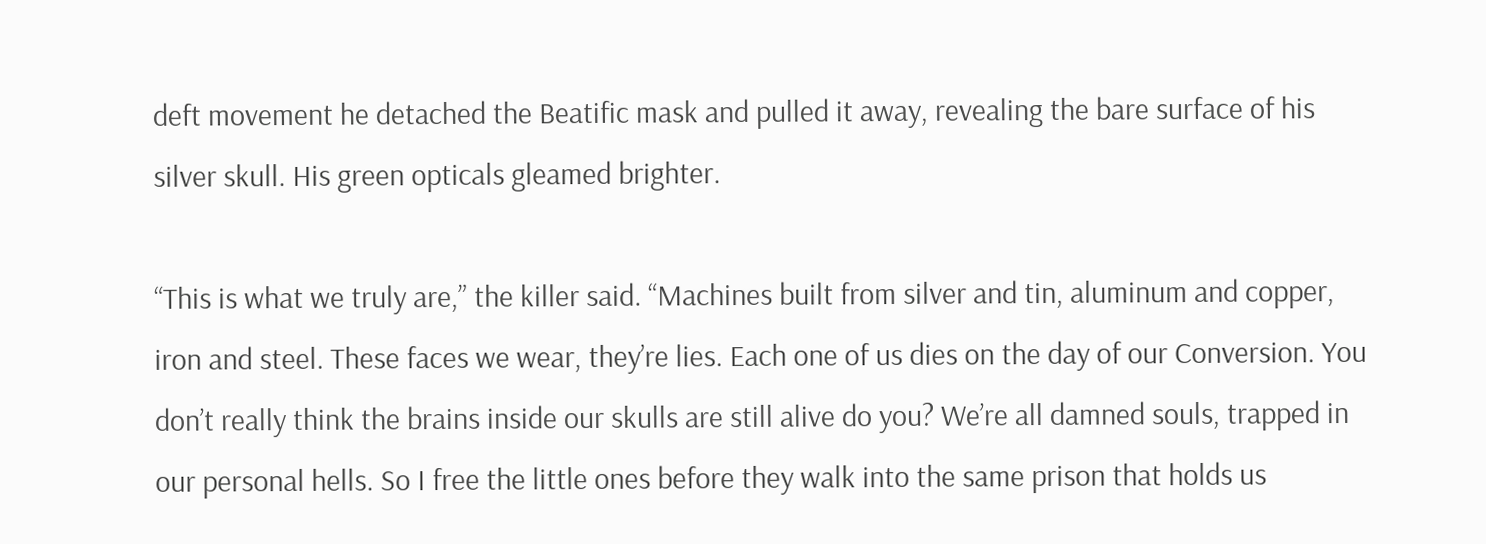deft movement he detached the Beatific mask and pulled it away, revealing the bare surface of his silver skull. His green opticals gleamed brighter.

“This is what we truly are,” the killer said. “Machines built from silver and tin, aluminum and copper, iron and steel. These faces we wear, they’re lies. Each one of us dies on the day of our Conversion. You don’t really think the brains inside our skulls are still alive do you? We’re all damned souls, trapped in our personal hells. So I free the little ones before they walk into the same prison that holds us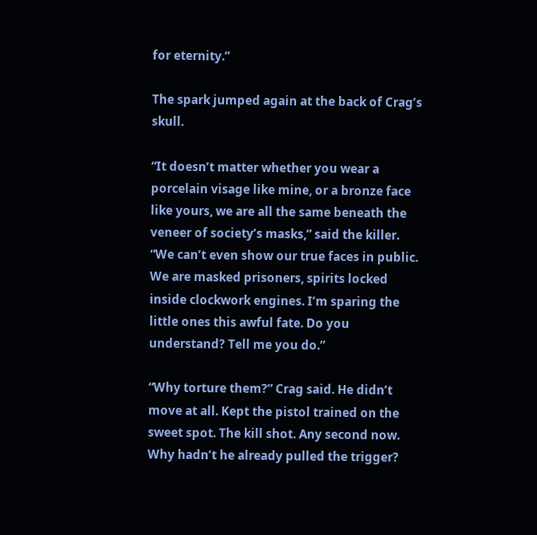for eternity.”

The spark jumped again at the back of Crag’s skull.

“It doesn’t matter whether you wear a porcelain visage like mine, or a bronze face like yours, we are all the same beneath the veneer of society’s masks,” said the killer. “We can’t even show our true faces in public. We are masked prisoners, spirits locked inside clockwork engines. I’m sparing the little ones this awful fate. Do you understand? Tell me you do.”

“Why torture them?” Crag said. He didn’t move at all. Kept the pistol trained on the sweet spot. The kill shot. Any second now. Why hadn’t he already pulled the trigger?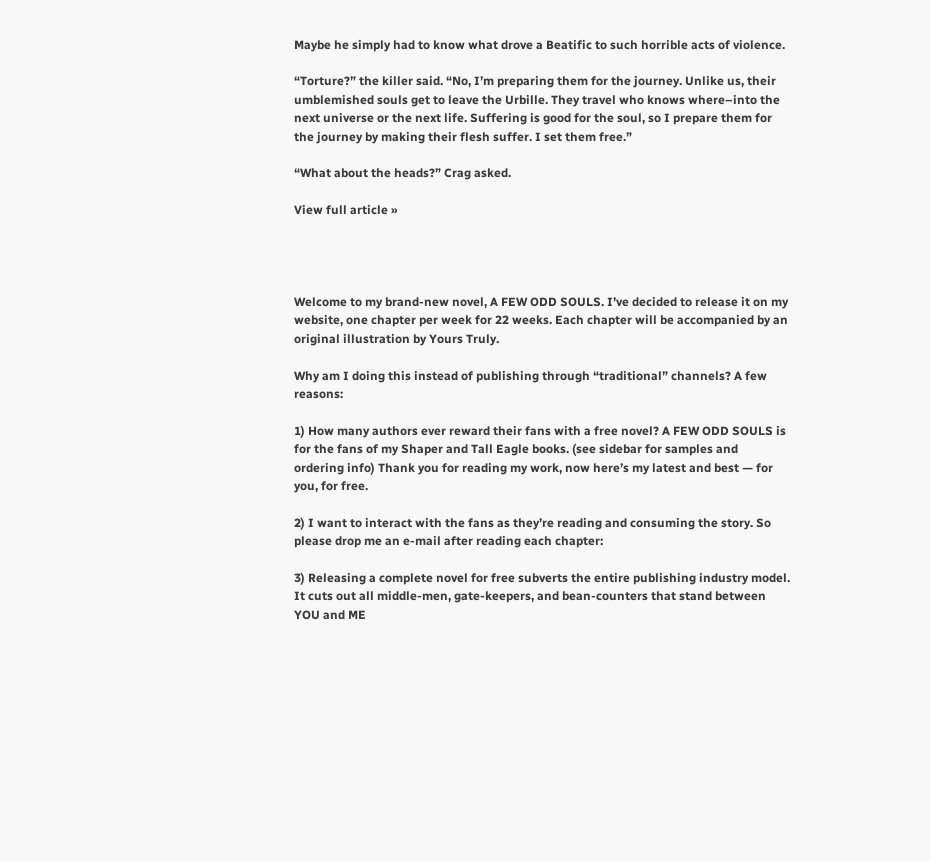Maybe he simply had to know what drove a Beatific to such horrible acts of violence.

“Torture?” the killer said. “No, I’m preparing them for the journey. Unlike us, their umblemished souls get to leave the Urbille. They travel who knows where–into the next universe or the next life. Suffering is good for the soul, so I prepare them for the journey by making their flesh suffer. I set them free.”

“What about the heads?” Crag asked.

View full article »




Welcome to my brand-new novel, A FEW ODD SOULS. I’ve decided to release it on my website, one chapter per week for 22 weeks. Each chapter will be accompanied by an original illustration by Yours Truly.

Why am I doing this instead of publishing through “traditional” channels? A few reasons:

1) How many authors ever reward their fans with a free novel? A FEW ODD SOULS is for the fans of my Shaper and Tall Eagle books. (see sidebar for samples and ordering info) Thank you for reading my work, now here’s my latest and best — for you, for free.

2) I want to interact with the fans as they’re reading and consuming the story. So please drop me an e-mail after reading each chapter:

3) Releasing a complete novel for free subverts the entire publishing industry model. It cuts out all middle-men, gate-keepers, and bean-counters that stand between YOU and ME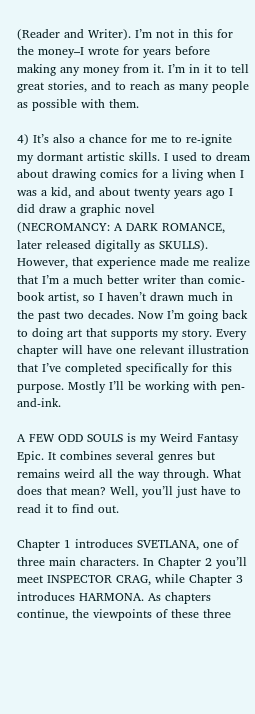(Reader and Writer). I’m not in this for the money–I wrote for years before making any money from it. I’m in it to tell great stories, and to reach as many people as possible with them.

4) It’s also a chance for me to re-ignite my dormant artistic skills. I used to dream about drawing comics for a living when I was a kid, and about twenty years ago I did draw a graphic novel (NECROMANCY: A DARK ROMANCE, later released digitally as SKULLS). However, that experience made me realize that I’m a much better writer than comic-book artist, so I haven’t drawn much in the past two decades. Now I’m going back to doing art that supports my story. Every chapter will have one relevant illustration that I’ve completed specifically for this purpose. Mostly I’ll be working with pen-and-ink.

A FEW ODD SOULS is my Weird Fantasy Epic. It combines several genres but remains weird all the way through. What does that mean? Well, you’ll just have to read it to find out.

Chapter 1 introduces SVETLANA, one of three main characters. In Chapter 2 you’ll meet INSPECTOR CRAG, while Chapter 3 introduces HARMONA. As chapters continue, the viewpoints of these three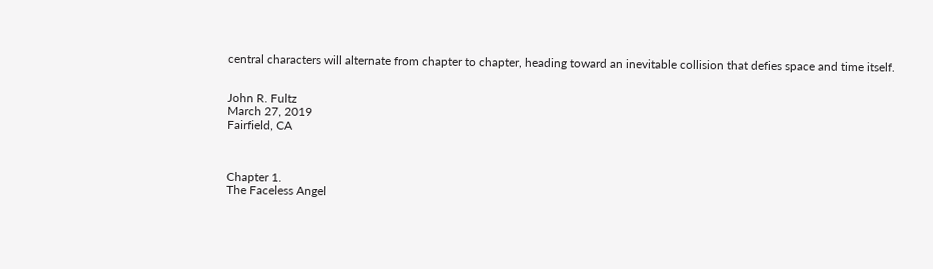central characters will alternate from chapter to chapter, heading toward an inevitable collision that defies space and time itself.


John R. Fultz
March 27, 2019
Fairfield, CA



Chapter 1.
The Faceless Angel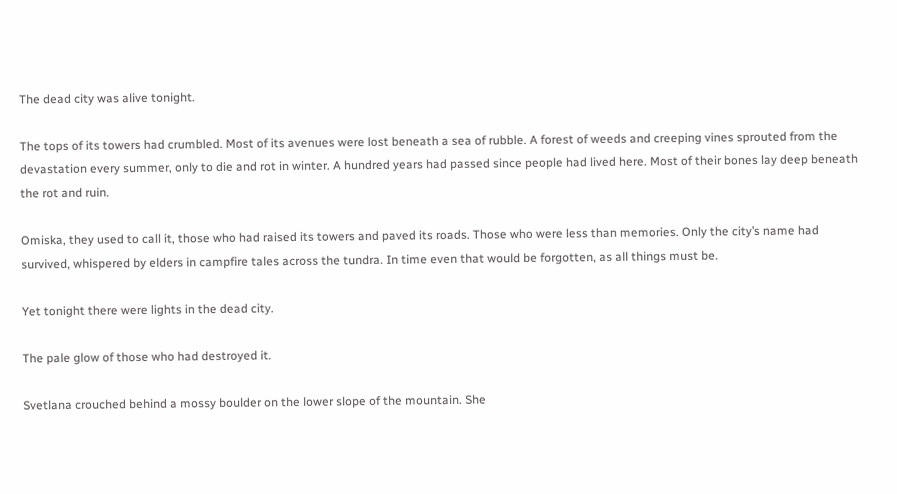The dead city was alive tonight.

The tops of its towers had crumbled. Most of its avenues were lost beneath a sea of rubble. A forest of weeds and creeping vines sprouted from the devastation every summer, only to die and rot in winter. A hundred years had passed since people had lived here. Most of their bones lay deep beneath the rot and ruin.

Omiska, they used to call it, those who had raised its towers and paved its roads. Those who were less than memories. Only the city’s name had survived, whispered by elders in campfire tales across the tundra. In time even that would be forgotten, as all things must be.

Yet tonight there were lights in the dead city.

The pale glow of those who had destroyed it.

Svetlana crouched behind a mossy boulder on the lower slope of the mountain. She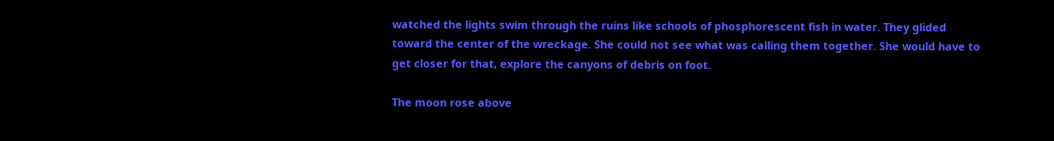watched the lights swim through the ruins like schools of phosphorescent fish in water. They glided toward the center of the wreckage. She could not see what was calling them together. She would have to get closer for that, explore the canyons of debris on foot.

The moon rose above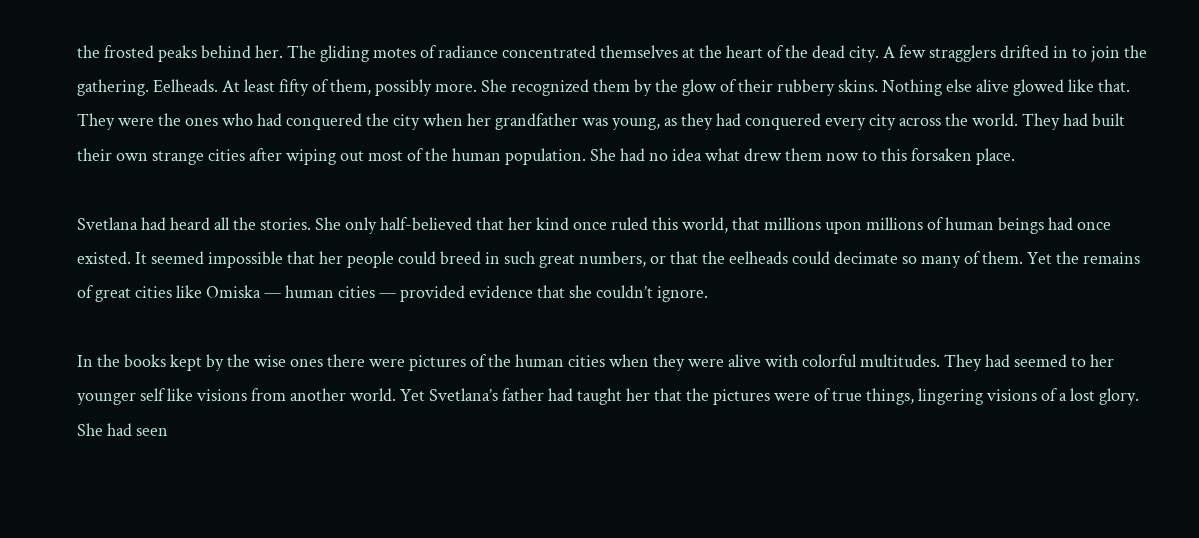the frosted peaks behind her. The gliding motes of radiance concentrated themselves at the heart of the dead city. A few stragglers drifted in to join the gathering. Eelheads. At least fifty of them, possibly more. She recognized them by the glow of their rubbery skins. Nothing else alive glowed like that. They were the ones who had conquered the city when her grandfather was young, as they had conquered every city across the world. They had built their own strange cities after wiping out most of the human population. She had no idea what drew them now to this forsaken place.

Svetlana had heard all the stories. She only half-believed that her kind once ruled this world, that millions upon millions of human beings had once existed. It seemed impossible that her people could breed in such great numbers, or that the eelheads could decimate so many of them. Yet the remains of great cities like Omiska — human cities — provided evidence that she couldn’t ignore.

In the books kept by the wise ones there were pictures of the human cities when they were alive with colorful multitudes. They had seemed to her younger self like visions from another world. Yet Svetlana’s father had taught her that the pictures were of true things, lingering visions of a lost glory. She had seen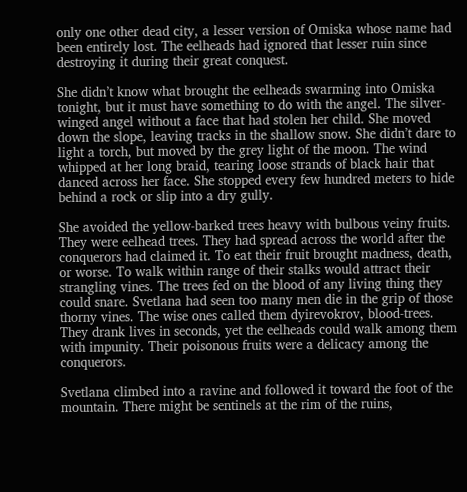only one other dead city, a lesser version of Omiska whose name had been entirely lost. The eelheads had ignored that lesser ruin since destroying it during their great conquest.

She didn’t know what brought the eelheads swarming into Omiska tonight, but it must have something to do with the angel. The silver-winged angel without a face that had stolen her child. She moved down the slope, leaving tracks in the shallow snow. She didn’t dare to light a torch, but moved by the grey light of the moon. The wind whipped at her long braid, tearing loose strands of black hair that danced across her face. She stopped every few hundred meters to hide behind a rock or slip into a dry gully.

She avoided the yellow-barked trees heavy with bulbous veiny fruits. They were eelhead trees. They had spread across the world after the conquerors had claimed it. To eat their fruit brought madness, death, or worse. To walk within range of their stalks would attract their strangling vines. The trees fed on the blood of any living thing they could snare. Svetlana had seen too many men die in the grip of those thorny vines. The wise ones called them dyirevokrov, blood-trees. They drank lives in seconds, yet the eelheads could walk among them with impunity. Their poisonous fruits were a delicacy among the conquerors.

Svetlana climbed into a ravine and followed it toward the foot of the mountain. There might be sentinels at the rim of the ruins,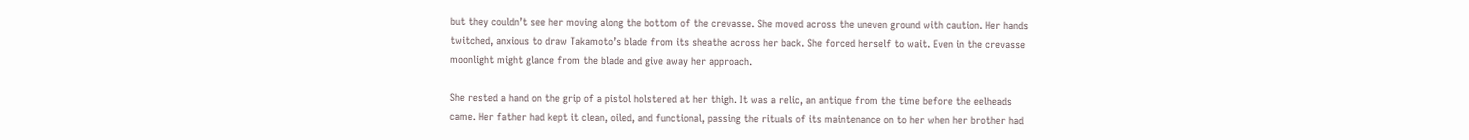but they couldn’t see her moving along the bottom of the crevasse. She moved across the uneven ground with caution. Her hands twitched, anxious to draw Takamoto’s blade from its sheathe across her back. She forced herself to wait. Even in the crevasse moonlight might glance from the blade and give away her approach.

She rested a hand on the grip of a pistol holstered at her thigh. It was a relic, an antique from the time before the eelheads came. Her father had kept it clean, oiled, and functional, passing the rituals of its maintenance on to her when her brother had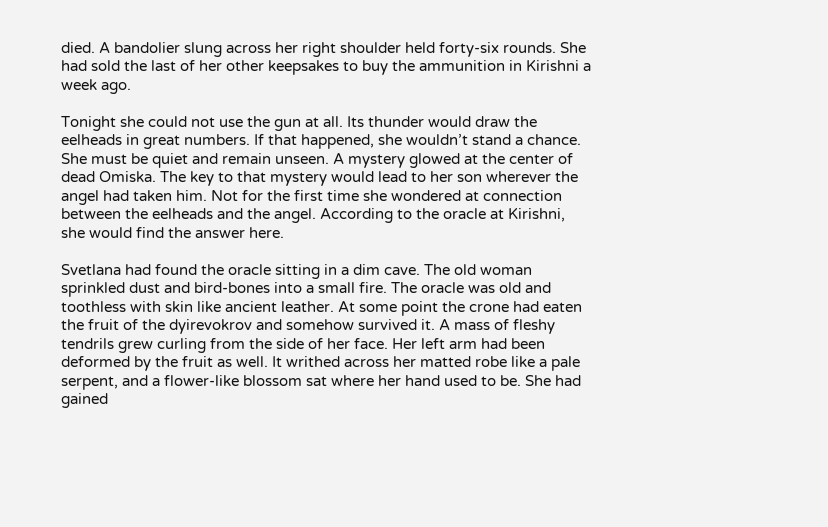died. A bandolier slung across her right shoulder held forty-six rounds. She had sold the last of her other keepsakes to buy the ammunition in Kirishni a week ago.

Tonight she could not use the gun at all. Its thunder would draw the eelheads in great numbers. If that happened, she wouldn’t stand a chance. She must be quiet and remain unseen. A mystery glowed at the center of dead Omiska. The key to that mystery would lead to her son wherever the angel had taken him. Not for the first time she wondered at connection between the eelheads and the angel. According to the oracle at Kirishni, she would find the answer here.

Svetlana had found the oracle sitting in a dim cave. The old woman sprinkled dust and bird-bones into a small fire. The oracle was old and toothless with skin like ancient leather. At some point the crone had eaten the fruit of the dyirevokrov and somehow survived it. A mass of fleshy tendrils grew curling from the side of her face. Her left arm had been deformed by the fruit as well. It writhed across her matted robe like a pale serpent, and a flower-like blossom sat where her hand used to be. She had gained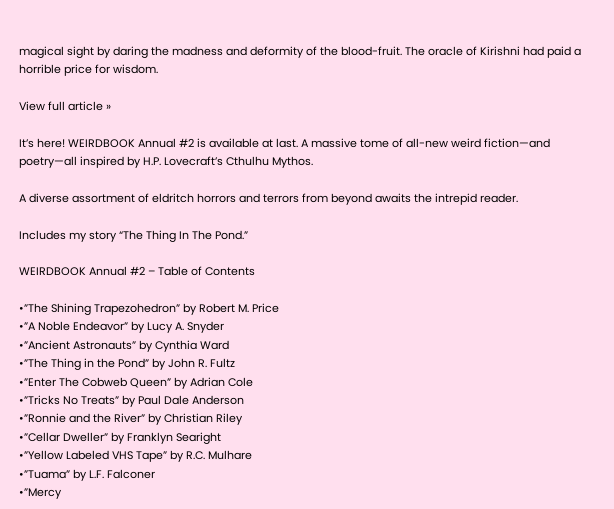magical sight by daring the madness and deformity of the blood-fruit. The oracle of Kirishni had paid a horrible price for wisdom.

View full article »

It’s here! WEIRDBOOK Annual #2 is available at last. A massive tome of all-new weird fiction—and poetry—all inspired by H.P. Lovecraft’s Cthulhu Mythos.

A diverse assortment of eldritch horrors and terrors from beyond awaits the intrepid reader.

Includes my story “The Thing In The Pond.”

WEIRDBOOK Annual #2 – Table of Contents

•”The Shining Trapezohedron” by Robert M. Price
•”A Noble Endeavor” by Lucy A. Snyder
•”Ancient Astronauts” by Cynthia Ward
•”The Thing in the Pond” by John R. Fultz
•”Enter The Cobweb Queen” by Adrian Cole
•”Tricks No Treats” by Paul Dale Anderson
•”Ronnie and the River” by Christian Riley
•”Cellar Dweller” by Franklyn Searight
•”Yellow Labeled VHS Tape” by R.C. Mulhare
•”Tuama” by L.F. Falconer
•”Mercy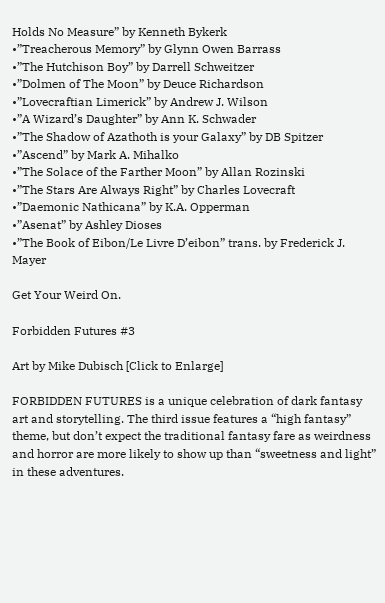Holds No Measure” by Kenneth Bykerk
•”Treacherous Memory” by Glynn Owen Barrass
•”The Hutchison Boy” by Darrell Schweitzer
•”Dolmen of The Moon” by Deuce Richardson
•”Lovecraftian Limerick” by Andrew J. Wilson
•”A Wizard’s Daughter” by Ann K. Schwader
•”The Shadow of Azathoth is your Galaxy” by DB Spitzer
•”Ascend” by Mark A. Mihalko
•”The Solace of the Farther Moon” by Allan Rozinski
•”The Stars Are Always Right” by Charles Lovecraft
•”Daemonic Nathicana” by K.A. Opperman
•”Asenat” by Ashley Dioses
•”The Book of Eibon/Le Livre D’eibon” trans. by Frederick J. Mayer

Get Your Weird On.

Forbidden Futures #3

Art by Mike Dubisch [Click to Enlarge]

FORBIDDEN FUTURES is a unique celebration of dark fantasy art and storytelling. The third issue features a “high fantasy” theme, but don’t expect the traditional fantasy fare as weirdness and horror are more likely to show up than “sweetness and light” in these adventures.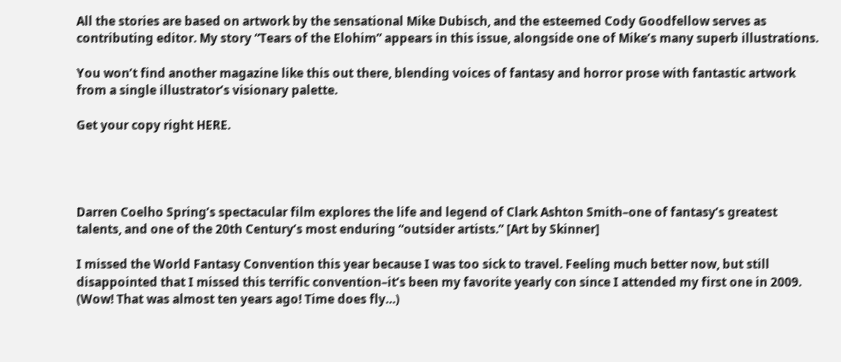All the stories are based on artwork by the sensational Mike Dubisch, and the esteemed Cody Goodfellow serves as contributing editor. My story “Tears of the Elohim” appears in this issue, alongside one of Mike’s many superb illustrations.

You won’t find another magazine like this out there, blending voices of fantasy and horror prose with fantastic artwork from a single illustrator’s visionary palette.

Get your copy right HERE.




Darren Coelho Spring’s spectacular film explores the life and legend of Clark Ashton Smith–one of fantasy’s greatest talents, and one of the 20th Century’s most enduring “outsider artists.” [Art by Skinner]

I missed the World Fantasy Convention this year because I was too sick to travel. Feeling much better now, but still disappointed that I missed this terrific convention–it’s been my favorite yearly con since I attended my first one in 2009. (Wow! That was almost ten years ago! Time does fly…)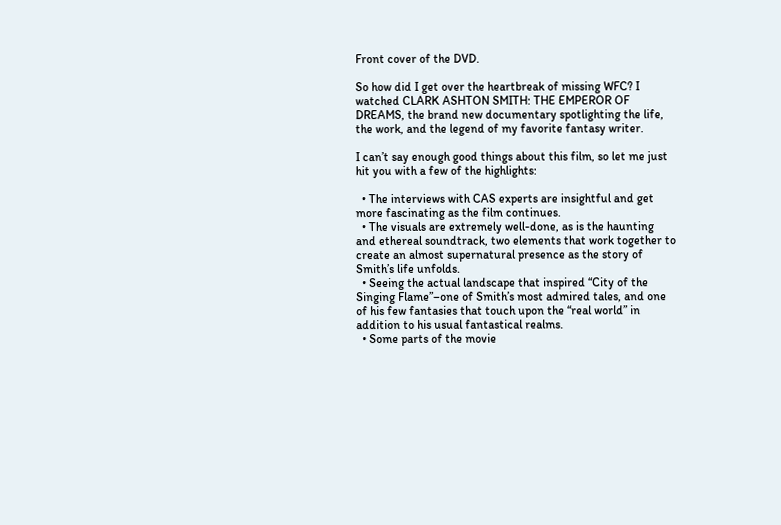Front cover of the DVD.

So how did I get over the heartbreak of missing WFC? I watched CLARK ASHTON SMITH: THE EMPEROR OF DREAMS, the brand new documentary spotlighting the life, the work, and the legend of my favorite fantasy writer.

I can’t say enough good things about this film, so let me just hit you with a few of the highlights:

  • The interviews with CAS experts are insightful and get more fascinating as the film continues.
  • The visuals are extremely well-done, as is the haunting and ethereal soundtrack, two elements that work together to create an almost supernatural presence as the story of Smith’s life unfolds.
  • Seeing the actual landscape that inspired “City of the Singing Flame”–one of Smith’s most admired tales, and one of his few fantasies that touch upon the “real world” in addition to his usual fantastical realms.
  • Some parts of the movie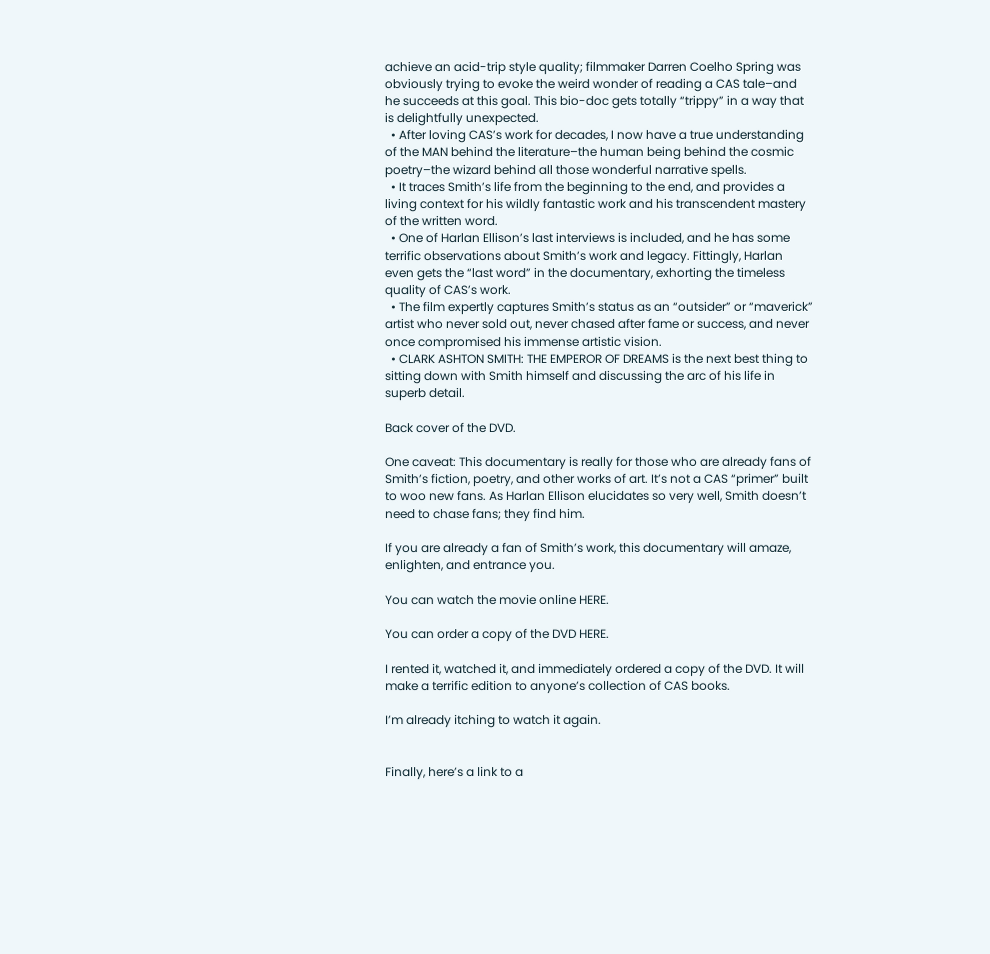achieve an acid-trip style quality; filmmaker Darren Coelho Spring was obviously trying to evoke the weird wonder of reading a CAS tale–and he succeeds at this goal. This bio-doc gets totally “trippy” in a way that is delightfully unexpected.
  • After loving CAS’s work for decades, I now have a true understanding of the MAN behind the literature–the human being behind the cosmic poetry–the wizard behind all those wonderful narrative spells.
  • It traces Smith’s life from the beginning to the end, and provides a living context for his wildly fantastic work and his transcendent mastery of the written word.
  • One of Harlan Ellison’s last interviews is included, and he has some terrific observations about Smith’s work and legacy. Fittingly, Harlan even gets the “last word” in the documentary, exhorting the timeless quality of CAS’s work.
  • The film expertly captures Smith’s status as an “outsider” or “maverick” artist who never sold out, never chased after fame or success, and never once compromised his immense artistic vision.
  • CLARK ASHTON SMITH: THE EMPEROR OF DREAMS is the next best thing to sitting down with Smith himself and discussing the arc of his life in superb detail.

Back cover of the DVD.

One caveat: This documentary is really for those who are already fans of Smith’s fiction, poetry, and other works of art. It’s not a CAS “primer” built to woo new fans. As Harlan Ellison elucidates so very well, Smith doesn’t need to chase fans; they find him.

If you are already a fan of Smith’s work, this documentary will amaze, enlighten, and entrance you.

You can watch the movie online HERE.

You can order a copy of the DVD HERE.

I rented it, watched it, and immediately ordered a copy of the DVD. It will make a terrific edition to anyone’s collection of CAS books.

I’m already itching to watch it again.


Finally, here’s a link to a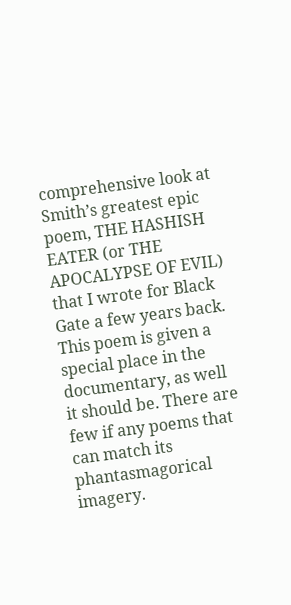comprehensive look at Smith’s greatest epic poem, THE HASHISH EATER (or THE APOCALYPSE OF EVIL) that I wrote for Black Gate a few years back. This poem is given a special place in the documentary, as well it should be. There are few if any poems that can match its phantasmagorical imagery.